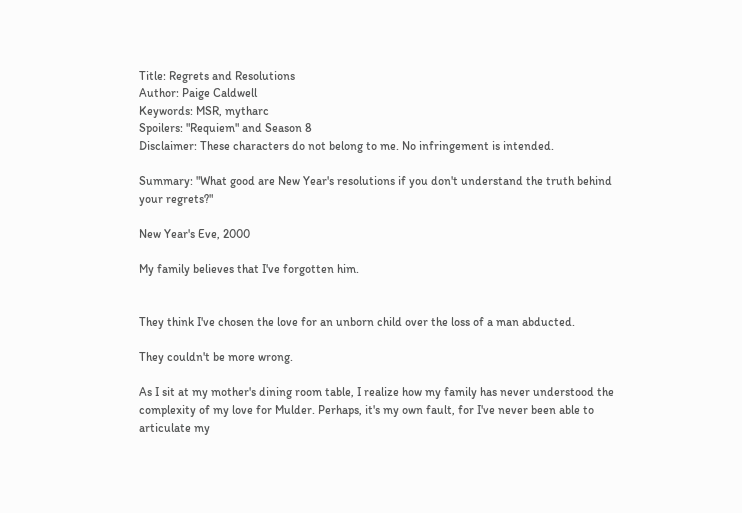Title: Regrets and Resolutions
Author: Paige Caldwell
Keywords: MSR, mytharc
Spoilers: "Requiem" and Season 8
Disclaimer: These characters do not belong to me. No infringement is intended.

Summary: "What good are New Year's resolutions if you don't understand the truth behind your regrets?"

New Year's Eve, 2000

My family believes that I've forgotten him.


They think I've chosen the love for an unborn child over the loss of a man abducted.

They couldn't be more wrong.

As I sit at my mother's dining room table, I realize how my family has never understood the complexity of my love for Mulder. Perhaps, it's my own fault, for I've never been able to articulate my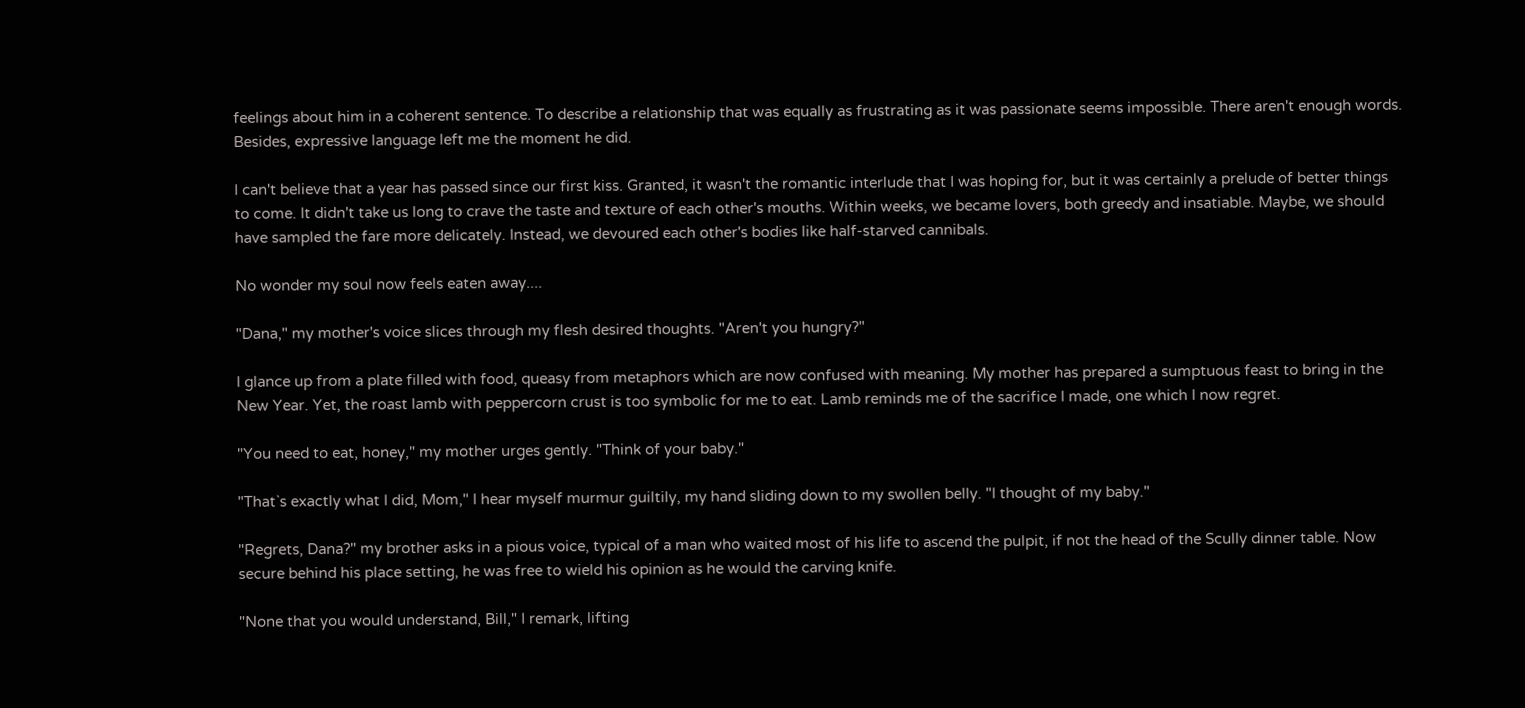feelings about him in a coherent sentence. To describe a relationship that was equally as frustrating as it was passionate seems impossible. There aren't enough words. Besides, expressive language left me the moment he did.

I can't believe that a year has passed since our first kiss. Granted, it wasn't the romantic interlude that I was hoping for, but it was certainly a prelude of better things to come. It didn't take us long to crave the taste and texture of each other's mouths. Within weeks, we became lovers, both greedy and insatiable. Maybe, we should have sampled the fare more delicately. Instead, we devoured each other's bodies like half-starved cannibals.

No wonder my soul now feels eaten away....

"Dana," my mother's voice slices through my flesh desired thoughts. "Aren't you hungry?"

I glance up from a plate filled with food, queasy from metaphors which are now confused with meaning. My mother has prepared a sumptuous feast to bring in the New Year. Yet, the roast lamb with peppercorn crust is too symbolic for me to eat. Lamb reminds me of the sacrifice I made, one which I now regret.

"You need to eat, honey," my mother urges gently. "Think of your baby."

"That`s exactly what I did, Mom," I hear myself murmur guiltily, my hand sliding down to my swollen belly. "I thought of my baby."

"Regrets, Dana?" my brother asks in a pious voice, typical of a man who waited most of his life to ascend the pulpit, if not the head of the Scully dinner table. Now secure behind his place setting, he was free to wield his opinion as he would the carving knife.

"None that you would understand, Bill," I remark, lifting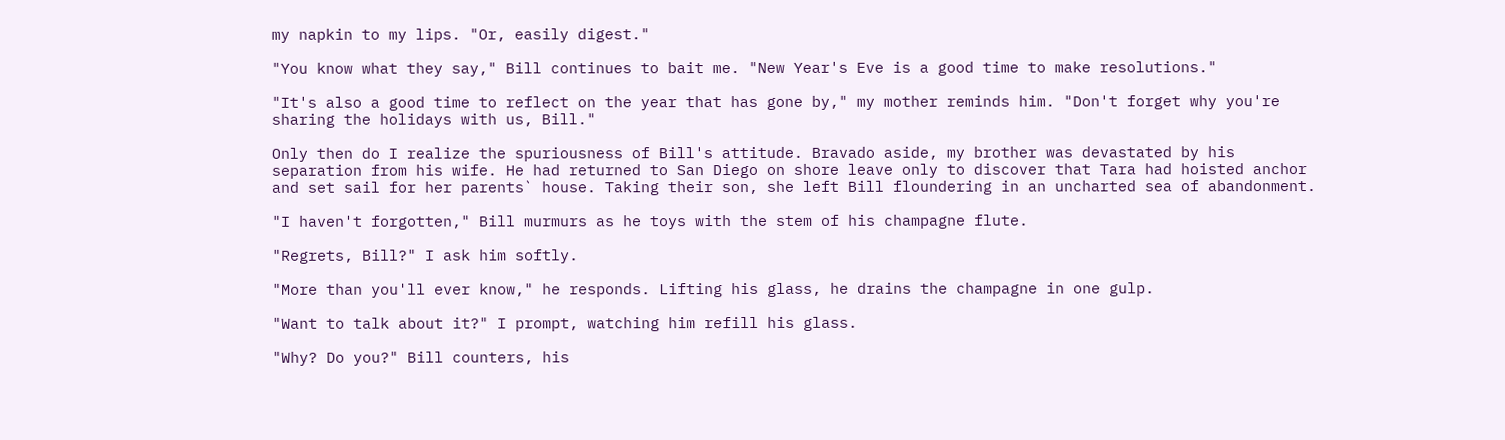my napkin to my lips. "Or, easily digest."

"You know what they say," Bill continues to bait me. "New Year's Eve is a good time to make resolutions."

"It's also a good time to reflect on the year that has gone by," my mother reminds him. "Don't forget why you're sharing the holidays with us, Bill."

Only then do I realize the spuriousness of Bill's attitude. Bravado aside, my brother was devastated by his separation from his wife. He had returned to San Diego on shore leave only to discover that Tara had hoisted anchor and set sail for her parents` house. Taking their son, she left Bill floundering in an uncharted sea of abandonment.

"I haven't forgotten," Bill murmurs as he toys with the stem of his champagne flute.

"Regrets, Bill?" I ask him softly.

"More than you'll ever know," he responds. Lifting his glass, he drains the champagne in one gulp.

"Want to talk about it?" I prompt, watching him refill his glass.

"Why? Do you?" Bill counters, his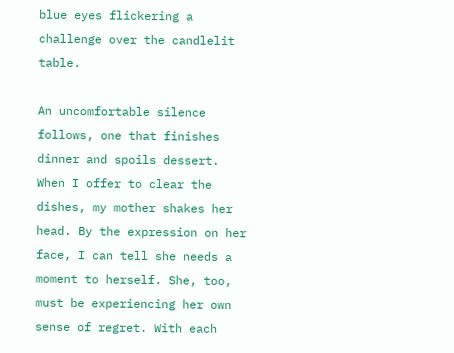blue eyes flickering a challenge over the candlelit table.

An uncomfortable silence follows, one that finishes dinner and spoils dessert. When I offer to clear the dishes, my mother shakes her head. By the expression on her face, I can tell she needs a moment to herself. She, too, must be experiencing her own sense of regret. With each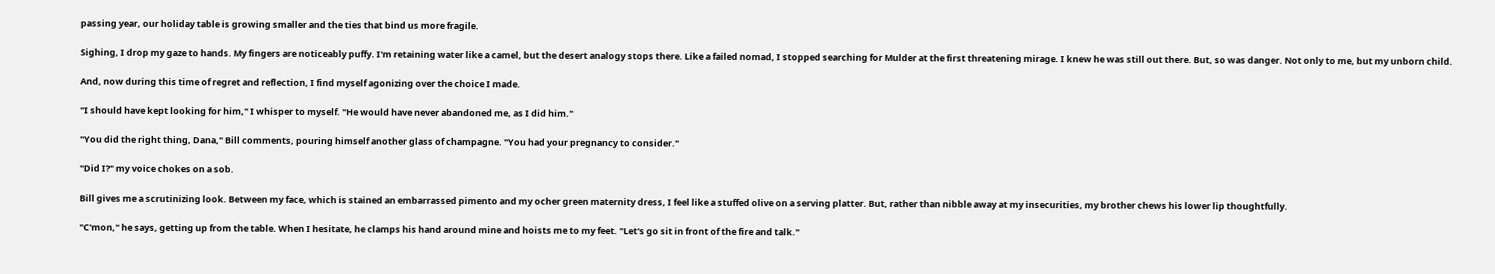passing year, our holiday table is growing smaller and the ties that bind us more fragile.

Sighing, I drop my gaze to hands. My fingers are noticeably puffy. I'm retaining water like a camel, but the desert analogy stops there. Like a failed nomad, I stopped searching for Mulder at the first threatening mirage. I knew he was still out there. But, so was danger. Not only to me, but my unborn child.

And, now during this time of regret and reflection, I find myself agonizing over the choice I made.

"I should have kept looking for him," I whisper to myself. "He would have never abandoned me, as I did him."

"You did the right thing, Dana," Bill comments, pouring himself another glass of champagne. "You had your pregnancy to consider."

"Did I?" my voice chokes on a sob.

Bill gives me a scrutinizing look. Between my face, which is stained an embarrassed pimento and my ocher green maternity dress, I feel like a stuffed olive on a serving platter. But, rather than nibble away at my insecurities, my brother chews his lower lip thoughtfully.

"C'mon," he says, getting up from the table. When I hesitate, he clamps his hand around mine and hoists me to my feet. "Let's go sit in front of the fire and talk."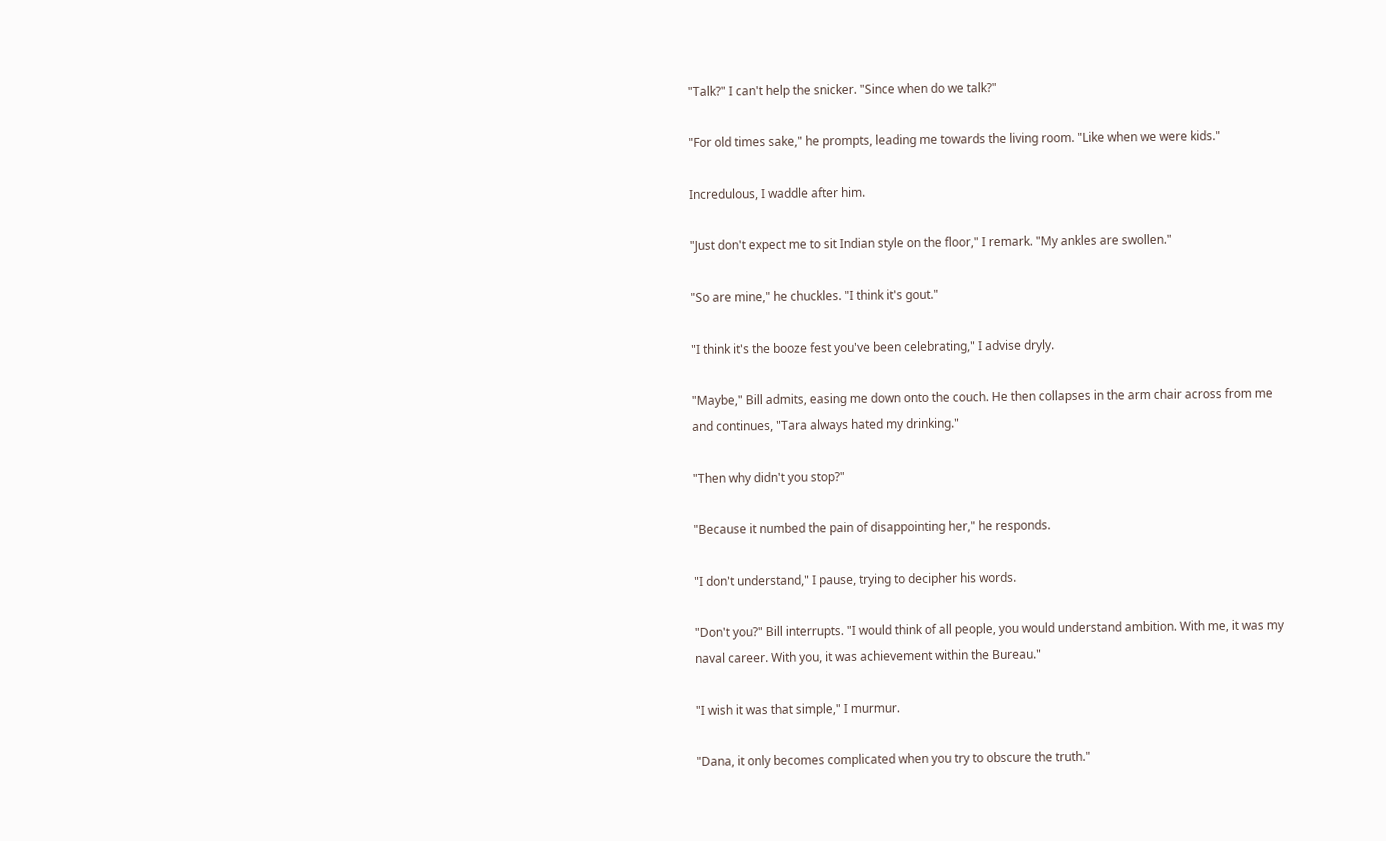"Talk?" I can't help the snicker. "Since when do we talk?"

"For old times sake," he prompts, leading me towards the living room. "Like when we were kids."

Incredulous, I waddle after him.

"Just don't expect me to sit Indian style on the floor," I remark. "My ankles are swollen."

"So are mine," he chuckles. "I think it's gout."

"I think it's the booze fest you've been celebrating," I advise dryly.

"Maybe," Bill admits, easing me down onto the couch. He then collapses in the arm chair across from me and continues, "Tara always hated my drinking."

"Then why didn't you stop?"

"Because it numbed the pain of disappointing her," he responds.

"I don't understand," I pause, trying to decipher his words.

"Don't you?" Bill interrupts. "I would think of all people, you would understand ambition. With me, it was my naval career. With you, it was achievement within the Bureau."

"I wish it was that simple," I murmur.

"Dana, it only becomes complicated when you try to obscure the truth."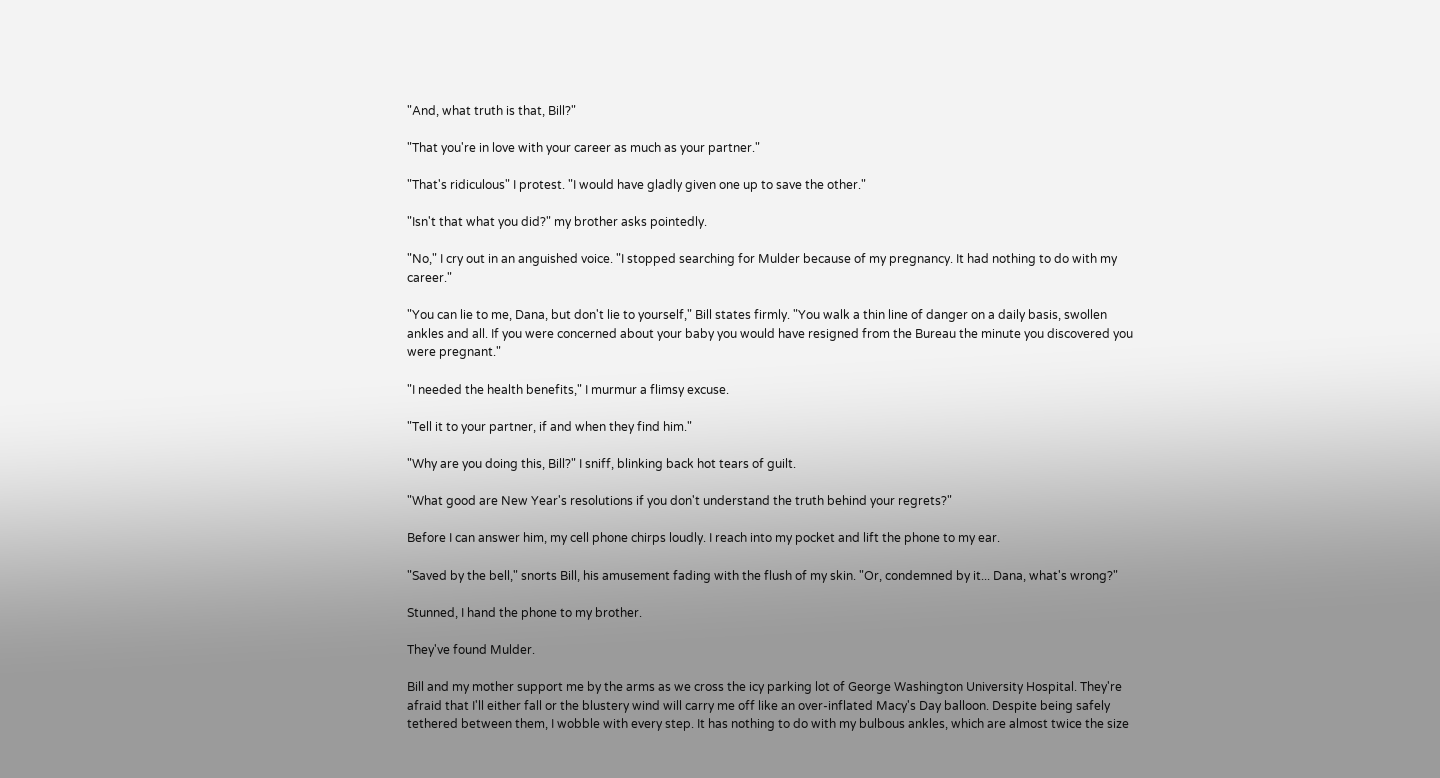"And, what truth is that, Bill?"

"That you're in love with your career as much as your partner."

"That's ridiculous" I protest. "I would have gladly given one up to save the other."

"Isn't that what you did?" my brother asks pointedly.

"No," I cry out in an anguished voice. "I stopped searching for Mulder because of my pregnancy. It had nothing to do with my career."

"You can lie to me, Dana, but don't lie to yourself," Bill states firmly. "You walk a thin line of danger on a daily basis, swollen ankles and all. If you were concerned about your baby you would have resigned from the Bureau the minute you discovered you were pregnant."

"I needed the health benefits," I murmur a flimsy excuse.

"Tell it to your partner, if and when they find him."

"Why are you doing this, Bill?" I sniff, blinking back hot tears of guilt.

"What good are New Year's resolutions if you don't understand the truth behind your regrets?"

Before I can answer him, my cell phone chirps loudly. I reach into my pocket and lift the phone to my ear.

"Saved by the bell," snorts Bill, his amusement fading with the flush of my skin. "Or, condemned by it... Dana, what's wrong?"

Stunned, I hand the phone to my brother.

They've found Mulder.

Bill and my mother support me by the arms as we cross the icy parking lot of George Washington University Hospital. They're afraid that I'll either fall or the blustery wind will carry me off like an over-inflated Macy's Day balloon. Despite being safely tethered between them, I wobble with every step. It has nothing to do with my bulbous ankles, which are almost twice the size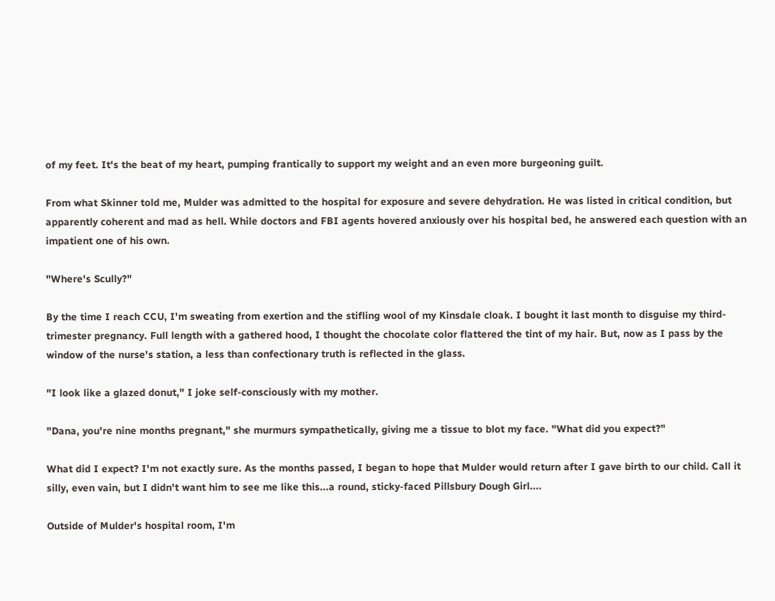of my feet. It's the beat of my heart, pumping frantically to support my weight and an even more burgeoning guilt.

From what Skinner told me, Mulder was admitted to the hospital for exposure and severe dehydration. He was listed in critical condition, but apparently coherent and mad as hell. While doctors and FBI agents hovered anxiously over his hospital bed, he answered each question with an impatient one of his own.

"Where's Scully?"

By the time I reach CCU, I'm sweating from exertion and the stifling wool of my Kinsdale cloak. I bought it last month to disguise my third-trimester pregnancy. Full length with a gathered hood, I thought the chocolate color flattered the tint of my hair. But, now as I pass by the window of the nurse's station, a less than confectionary truth is reflected in the glass.

"I look like a glazed donut," I joke self-consciously with my mother.

"Dana, you're nine months pregnant," she murmurs sympathetically, giving me a tissue to blot my face. "What did you expect?"

What did I expect? I'm not exactly sure. As the months passed, I began to hope that Mulder would return after I gave birth to our child. Call it silly, even vain, but I didn't want him to see me like this...a round, sticky-faced Pillsbury Dough Girl....

Outside of Mulder's hospital room, I'm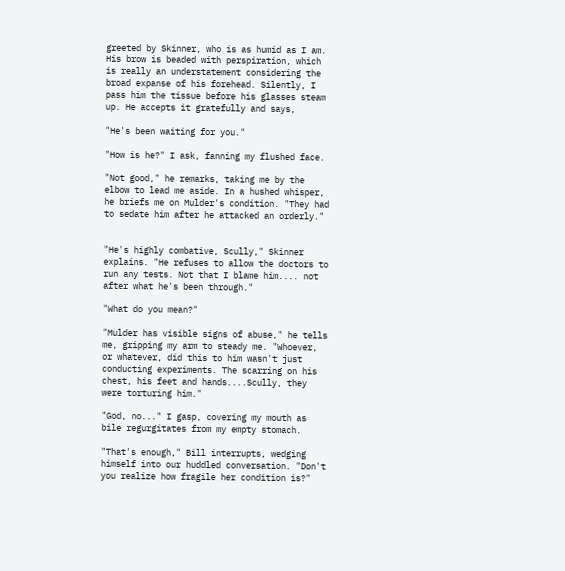greeted by Skinner, who is as humid as I am. His brow is beaded with perspiration, which is really an understatement considering the broad expanse of his forehead. Silently, I pass him the tissue before his glasses steam up. He accepts it gratefully and says,

"He's been waiting for you."

"How is he?" I ask, fanning my flushed face.

"Not good," he remarks, taking me by the elbow to lead me aside. In a hushed whisper, he briefs me on Mulder's condition. "They had to sedate him after he attacked an orderly."


"He's highly combative, Scully," Skinner explains. "He refuses to allow the doctors to run any tests. Not that I blame him.... not after what he's been through."

"What do you mean?"

"Mulder has visible signs of abuse," he tells me, gripping my arm to steady me. "Whoever, or whatever, did this to him wasn't just conducting experiments. The scarring on his chest, his feet and hands....Scully, they were torturing him."

"God, no..." I gasp, covering my mouth as bile regurgitates from my empty stomach.

"That's enough," Bill interrupts, wedging himself into our huddled conversation. "Don't you realize how fragile her condition is?"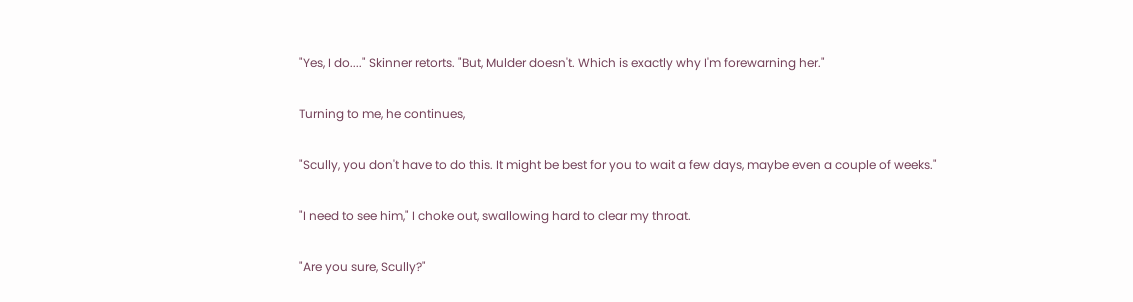"Yes, I do...." Skinner retorts. "But, Mulder doesn't. Which is exactly why I'm forewarning her."

Turning to me, he continues,

"Scully, you don't have to do this. It might be best for you to wait a few days, maybe even a couple of weeks."

"I need to see him," I choke out, swallowing hard to clear my throat.

"Are you sure, Scully?"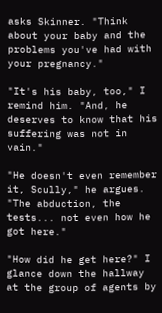asks Skinner. "Think about your baby and the problems you've had with your pregnancy."

"It's his baby, too," I remind him. "And, he deserves to know that his suffering was not in vain."

"He doesn't even remember it, Scully," he argues. "The abduction, the tests... not even how he got here."

"How did he get here?" I glance down the hallway at the group of agents by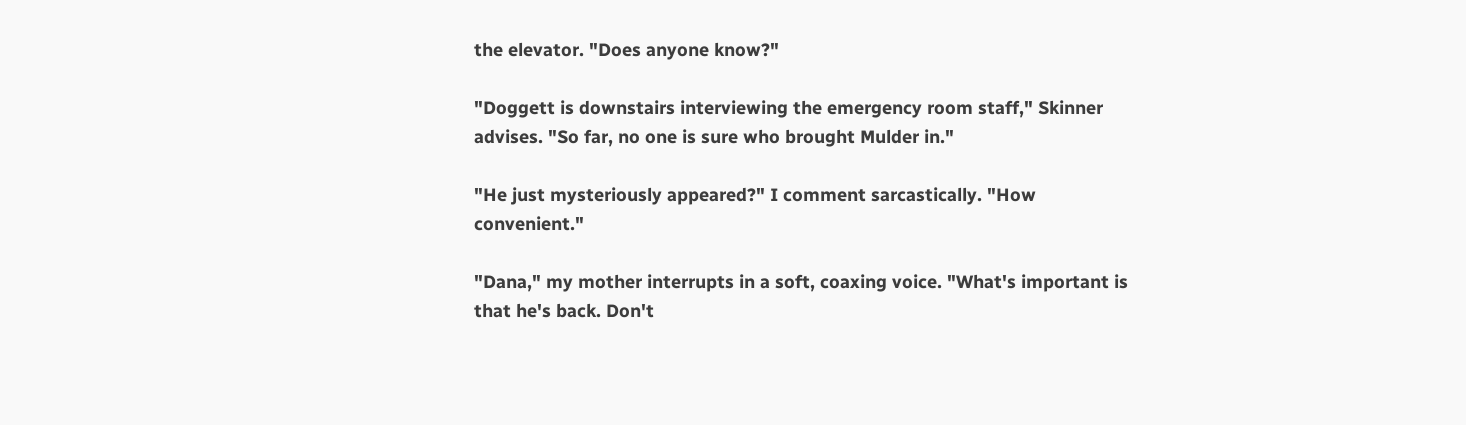the elevator. "Does anyone know?"

"Doggett is downstairs interviewing the emergency room staff," Skinner advises. "So far, no one is sure who brought Mulder in."

"He just mysteriously appeared?" I comment sarcastically. "How convenient."

"Dana," my mother interrupts in a soft, coaxing voice. "What's important is that he's back. Don't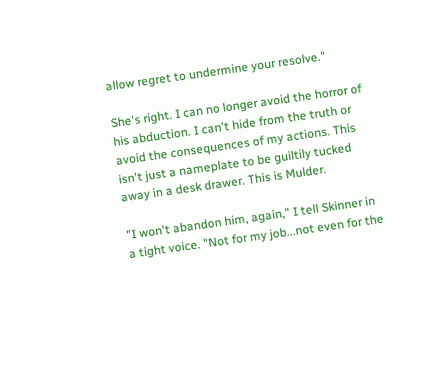allow regret to undermine your resolve."

She's right. I can no longer avoid the horror of his abduction. I can't hide from the truth or avoid the consequences of my actions. This isn't just a nameplate to be guiltily tucked away in a desk drawer. This is Mulder.

"I won't abandon him, again," I tell Skinner in a tight voice. "Not for my job...not even for the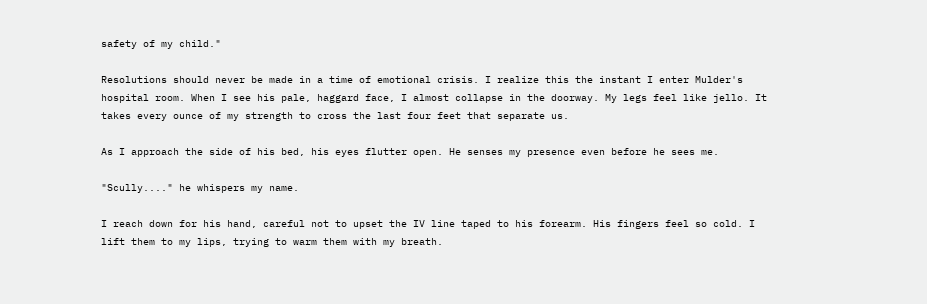safety of my child."

Resolutions should never be made in a time of emotional crisis. I realize this the instant I enter Mulder's hospital room. When I see his pale, haggard face, I almost collapse in the doorway. My legs feel like jello. It takes every ounce of my strength to cross the last four feet that separate us.

As I approach the side of his bed, his eyes flutter open. He senses my presence even before he sees me.

"Scully...." he whispers my name.

I reach down for his hand, careful not to upset the IV line taped to his forearm. His fingers feel so cold. I lift them to my lips, trying to warm them with my breath.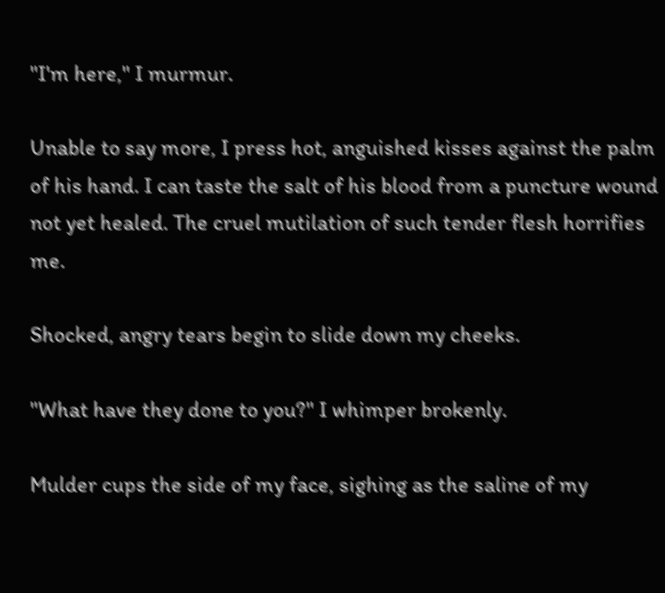"I'm here," I murmur.

Unable to say more, I press hot, anguished kisses against the palm of his hand. I can taste the salt of his blood from a puncture wound not yet healed. The cruel mutilation of such tender flesh horrifies me.

Shocked, angry tears begin to slide down my cheeks.

"What have they done to you?" I whimper brokenly.

Mulder cups the side of my face, sighing as the saline of my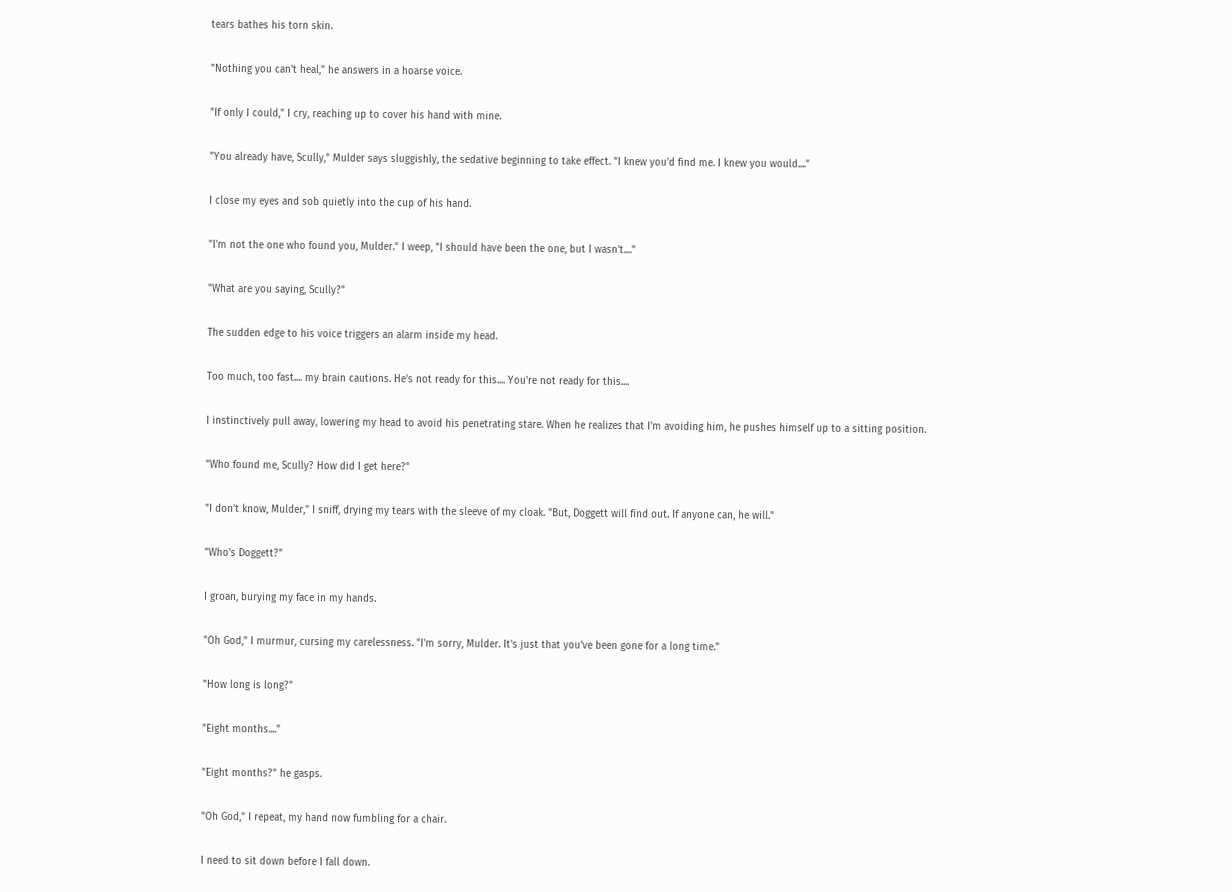tears bathes his torn skin.

"Nothing you can't heal," he answers in a hoarse voice.

"If only I could," I cry, reaching up to cover his hand with mine.

"You already have, Scully," Mulder says sluggishly, the sedative beginning to take effect. "I knew you'd find me. I knew you would...."

I close my eyes and sob quietly into the cup of his hand.

"I'm not the one who found you, Mulder." I weep, "I should have been the one, but I wasn't...."

"What are you saying, Scully?"

The sudden edge to his voice triggers an alarm inside my head.

Too much, too fast.... my brain cautions. He's not ready for this.... You're not ready for this....

I instinctively pull away, lowering my head to avoid his penetrating stare. When he realizes that I'm avoiding him, he pushes himself up to a sitting position.

"Who found me, Scully? How did I get here?"

"I don't know, Mulder," I sniff, drying my tears with the sleeve of my cloak. "But, Doggett will find out. If anyone can, he will."

"Who's Doggett?"

I groan, burying my face in my hands.

"Oh God," I murmur, cursing my carelessness. "I'm sorry, Mulder. It's just that you've been gone for a long time."

"How long is long?"

"Eight months...."

"Eight months?" he gasps.

"Oh God," I repeat, my hand now fumbling for a chair.

I need to sit down before I fall down.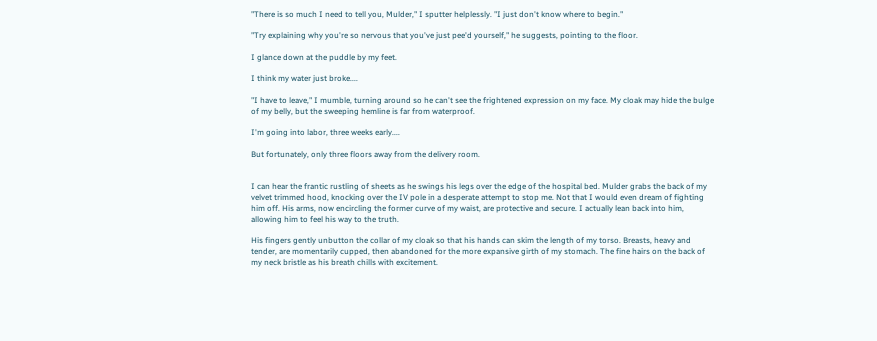"There is so much I need to tell you, Mulder," I sputter helplessly. "I just don't know where to begin."

"Try explaining why you're so nervous that you've just pee'd yourself," he suggests, pointing to the floor.

I glance down at the puddle by my feet.

I think my water just broke....

"I have to leave," I mumble, turning around so he can't see the frightened expression on my face. My cloak may hide the bulge of my belly, but the sweeping hemline is far from waterproof.

I'm going into labor, three weeks early....

But fortunately, only three floors away from the delivery room.


I can hear the frantic rustling of sheets as he swings his legs over the edge of the hospital bed. Mulder grabs the back of my velvet trimmed hood, knocking over the IV pole in a desperate attempt to stop me. Not that I would even dream of fighting him off. His arms, now encircling the former curve of my waist, are protective and secure. I actually lean back into him, allowing him to feel his way to the truth.

His fingers gently unbutton the collar of my cloak so that his hands can skim the length of my torso. Breasts, heavy and tender, are momentarily cupped, then abandoned for the more expansive girth of my stomach. The fine hairs on the back of my neck bristle as his breath chills with excitement.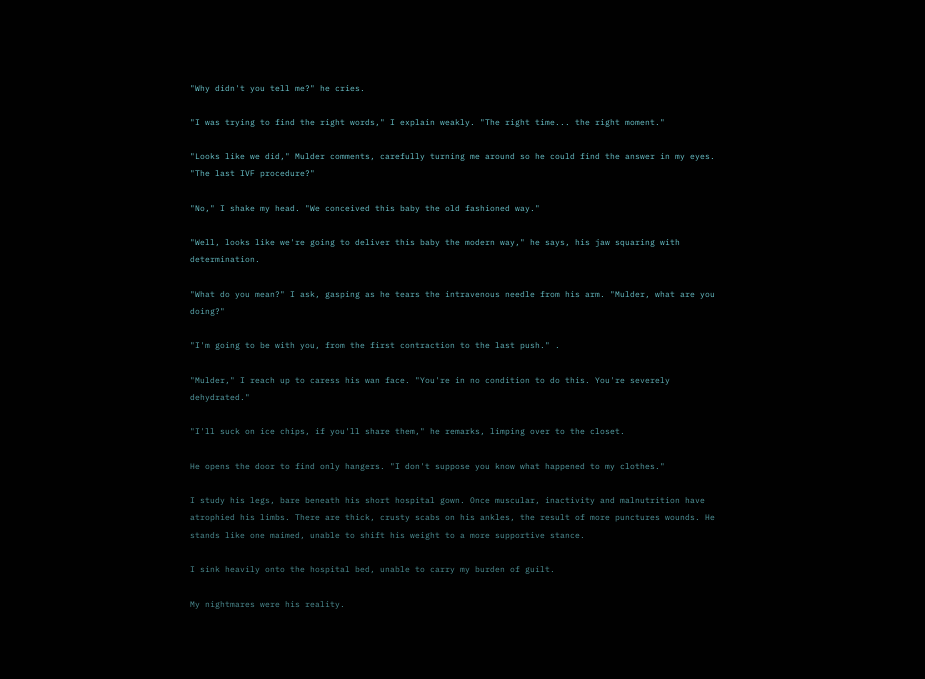"Why didn't you tell me?" he cries.

"I was trying to find the right words," I explain weakly. "The right time... the right moment."

"Looks like we did," Mulder comments, carefully turning me around so he could find the answer in my eyes. "The last IVF procedure?"

"No," I shake my head. "We conceived this baby the old fashioned way."

"Well, looks like we're going to deliver this baby the modern way," he says, his jaw squaring with determination.

"What do you mean?" I ask, gasping as he tears the intravenous needle from his arm. "Mulder, what are you doing?"

"I'm going to be with you, from the first contraction to the last push." .

"Mulder," I reach up to caress his wan face. "You're in no condition to do this. You're severely dehydrated."

"I'll suck on ice chips, if you'll share them," he remarks, limping over to the closet.

He opens the door to find only hangers. "I don't suppose you know what happened to my clothes."

I study his legs, bare beneath his short hospital gown. Once muscular, inactivity and malnutrition have atrophied his limbs. There are thick, crusty scabs on his ankles, the result of more punctures wounds. He stands like one maimed, unable to shift his weight to a more supportive stance.

I sink heavily onto the hospital bed, unable to carry my burden of guilt.

My nightmares were his reality.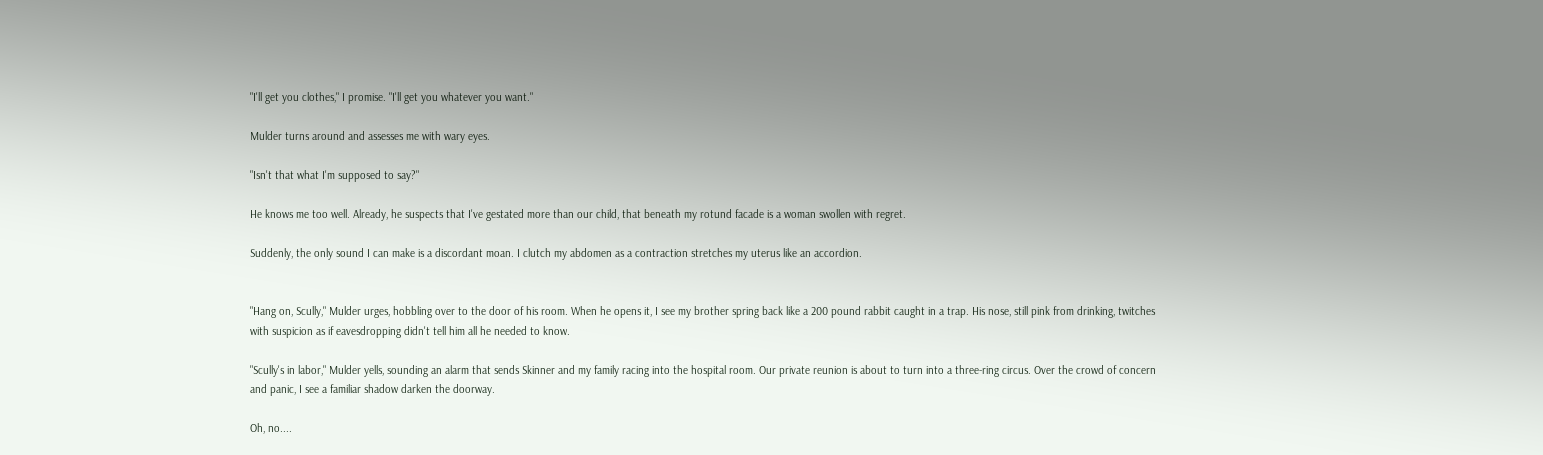"I'll get you clothes," I promise. "I'll get you whatever you want."

Mulder turns around and assesses me with wary eyes.

"Isn't that what I'm supposed to say?"

He knows me too well. Already, he suspects that I've gestated more than our child, that beneath my rotund facade is a woman swollen with regret.

Suddenly, the only sound I can make is a discordant moan. I clutch my abdomen as a contraction stretches my uterus like an accordion.


"Hang on, Scully," Mulder urges, hobbling over to the door of his room. When he opens it, I see my brother spring back like a 200 pound rabbit caught in a trap. His nose, still pink from drinking, twitches with suspicion as if eavesdropping didn't tell him all he needed to know.

"Scully's in labor," Mulder yells, sounding an alarm that sends Skinner and my family racing into the hospital room. Our private reunion is about to turn into a three-ring circus. Over the crowd of concern and panic, I see a familiar shadow darken the doorway.

Oh, no....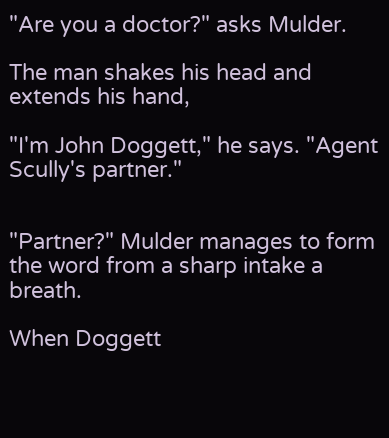"Are you a doctor?" asks Mulder.

The man shakes his head and extends his hand,

"I'm John Doggett," he says. "Agent Scully's partner."


"Partner?" Mulder manages to form the word from a sharp intake a breath.

When Doggett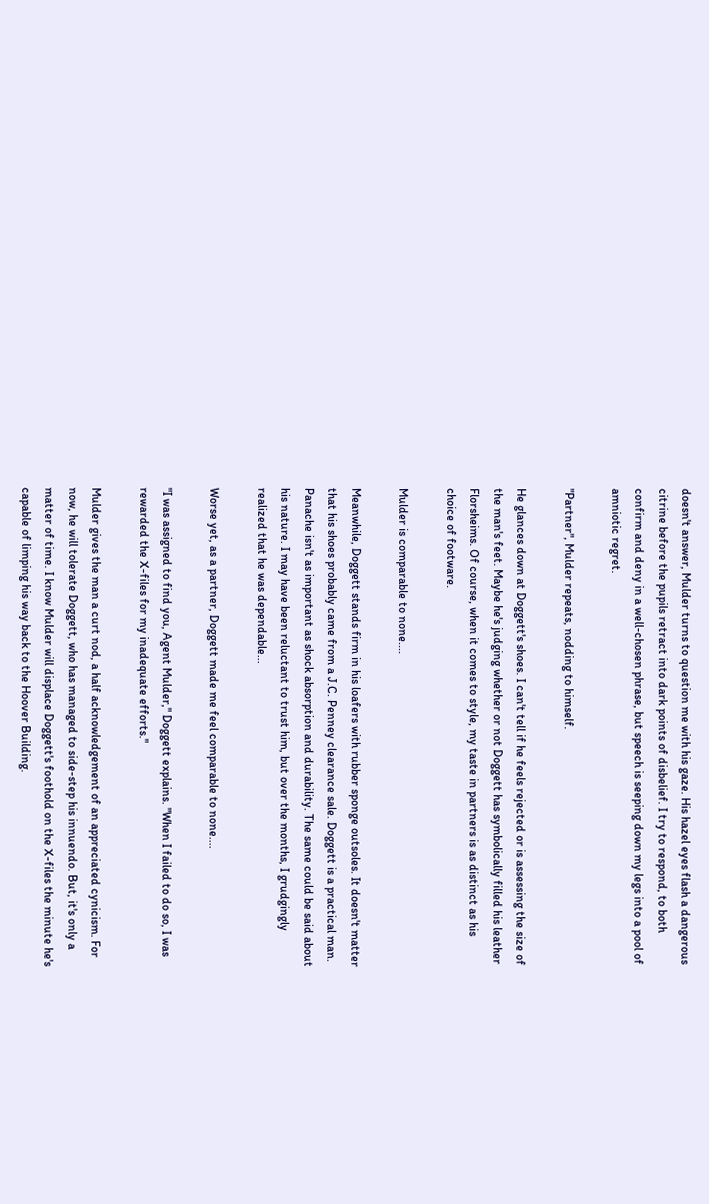doesn't answer, Mulder turns to question me with his gaze. His hazel eyes flash a dangerous citrine before the pupils retract into dark points of disbelief. I try to respond, to both confirm and deny in a well-chosen phrase, but speech is seeping down my legs into a pool of amniotic regret.

"Partner", Mulder repeats, nodding to himself.

He glances down at Doggett's shoes. I can't tell if he feels rejected or is assessing the size of the man's feet. Maybe he's judging whether or not Doggett has symbolically filled his leather Florsheims. Of course, when it comes to style, my taste in partners is as distinct as his choice of footware.

Mulder is comparable to none....

Meanwhile, Doggett stands firm in his loafers with rubber sponge outsoles. It doesn't matter that his shoes probably came from a J.C. Penney clearance sale. Doggett is a practical man. Panache isn't as important as shock absorption and durability. The same could be said about his nature. I may have been reluctant to trust him, but over the months, I grudgingly realized that he was dependable...

Worse yet, as a partner, Doggett made me feel comparable to none....

"I was assigned to find you, Agent Mulder," Doggett explains. "When I failed to do so, I was rewarded the X-files for my inadequate efforts."

Mulder gives the man a curt nod, a half acknowledgement of an appreciated cynicism. For now, he will tolerate Doggett, who has managed to side-step his innuendo. But, it's only a matter of time. I know Mulder will displace Doggett's foothold on the X-files the minute he's capable of limping his way back to the Hoover Building.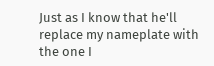Just as I know that he'll replace my nameplate with the one I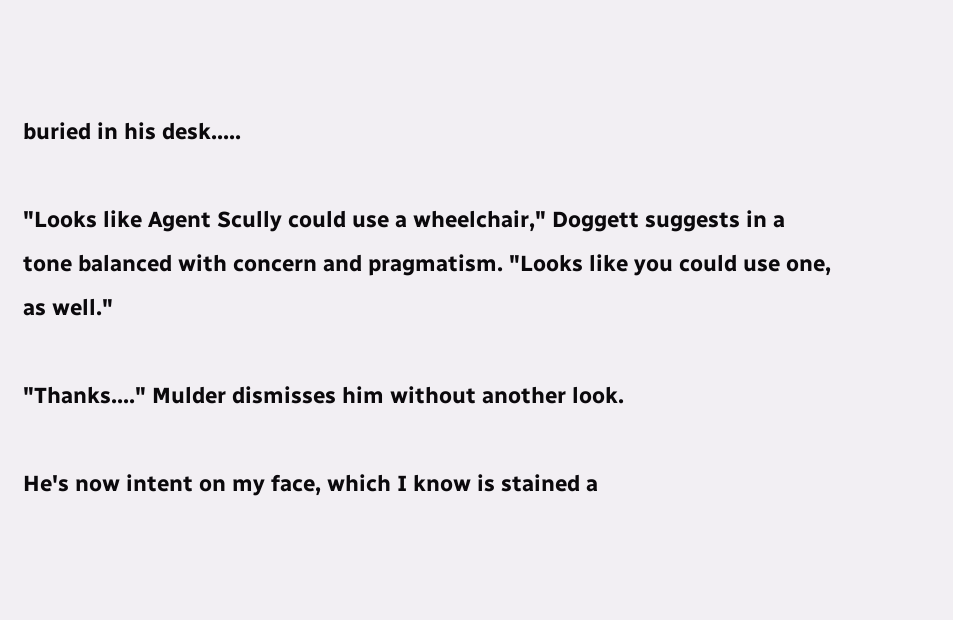buried in his desk.....

"Looks like Agent Scully could use a wheelchair," Doggett suggests in a tone balanced with concern and pragmatism. "Looks like you could use one, as well."

"Thanks...." Mulder dismisses him without another look.

He's now intent on my face, which I know is stained a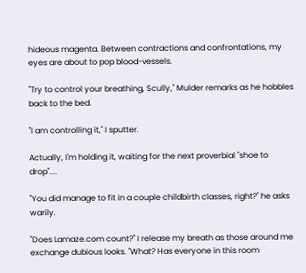hideous magenta. Between contractions and confrontations, my eyes are about to pop blood-vessels.

"Try to control your breathing, Scully," Mulder remarks as he hobbles back to the bed.

"I am controlling it," I sputter.

Actually, I'm holding it, waiting for the next proverbial "shoe to drop"....

"You did manage to fit in a couple childbirth classes, right?" he asks warily.

"Does Lamaze.com count?" I release my breath as those around me exchange dubious looks. "What? Has everyone in this room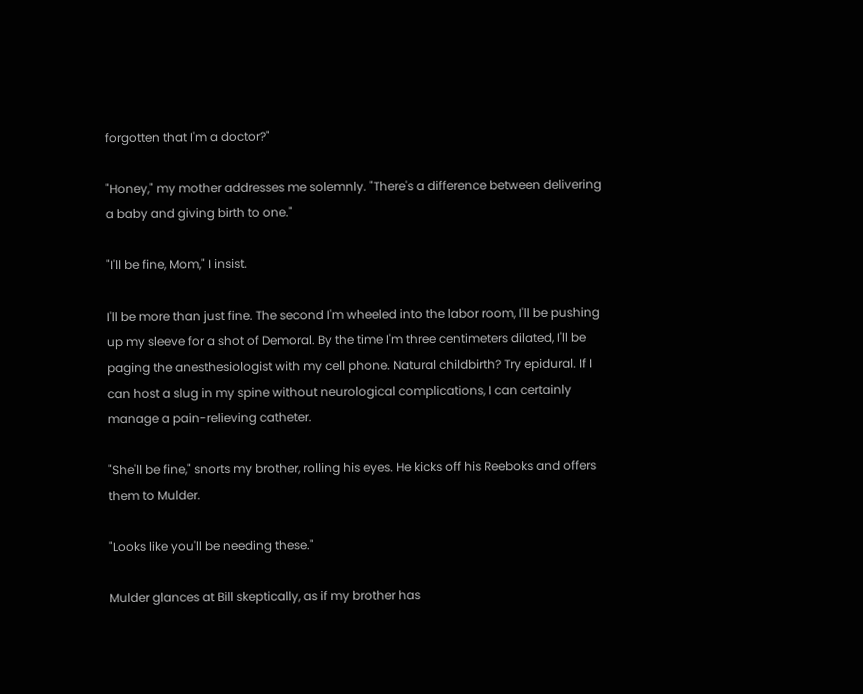forgotten that I'm a doctor?"

"Honey," my mother addresses me solemnly. "There's a difference between delivering a baby and giving birth to one."

"I'll be fine, Mom," I insist.

I'll be more than just fine. The second I'm wheeled into the labor room, I'll be pushing up my sleeve for a shot of Demoral. By the time I'm three centimeters dilated, I'll be paging the anesthesiologist with my cell phone. Natural childbirth? Try epidural. If I can host a slug in my spine without neurological complications, I can certainly manage a pain-relieving catheter.

"She'll be fine," snorts my brother, rolling his eyes. He kicks off his Reeboks and offers them to Mulder.

"Looks like you'll be needing these."

Mulder glances at Bill skeptically, as if my brother has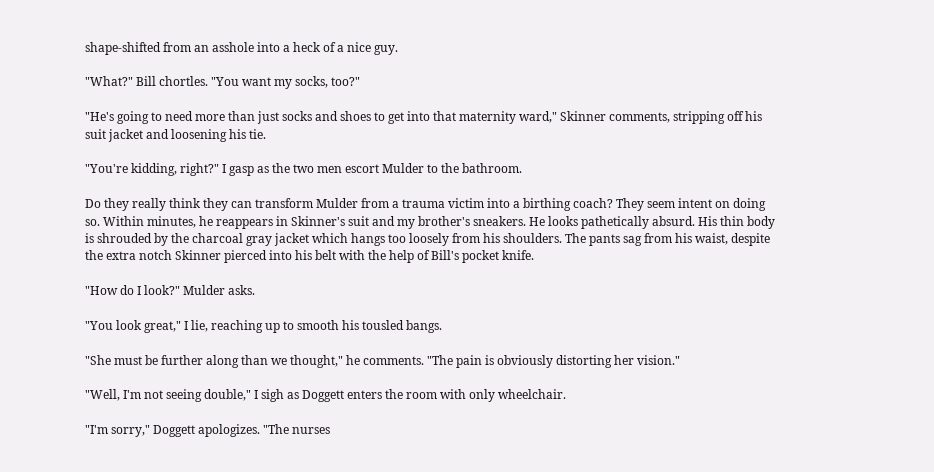shape-shifted from an asshole into a heck of a nice guy.

"What?" Bill chortles. "You want my socks, too?"

"He's going to need more than just socks and shoes to get into that maternity ward," Skinner comments, stripping off his suit jacket and loosening his tie.

"You're kidding, right?" I gasp as the two men escort Mulder to the bathroom.

Do they really think they can transform Mulder from a trauma victim into a birthing coach? They seem intent on doing so. Within minutes, he reappears in Skinner's suit and my brother's sneakers. He looks pathetically absurd. His thin body is shrouded by the charcoal gray jacket which hangs too loosely from his shoulders. The pants sag from his waist, despite the extra notch Skinner pierced into his belt with the help of Bill's pocket knife.

"How do I look?" Mulder asks.

"You look great," I lie, reaching up to smooth his tousled bangs.

"She must be further along than we thought," he comments. "The pain is obviously distorting her vision."

"Well, I'm not seeing double," I sigh as Doggett enters the room with only wheelchair.

"I'm sorry," Doggett apologizes. "The nurses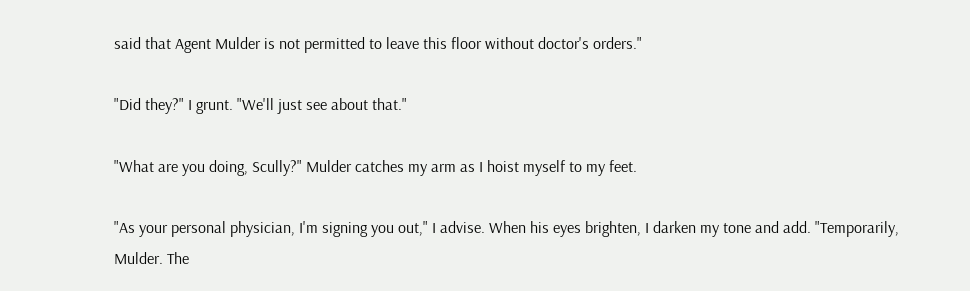said that Agent Mulder is not permitted to leave this floor without doctor's orders."

"Did they?" I grunt. "We'll just see about that."

"What are you doing, Scully?" Mulder catches my arm as I hoist myself to my feet.

"As your personal physician, I'm signing you out," I advise. When his eyes brighten, I darken my tone and add. "Temporarily, Mulder. The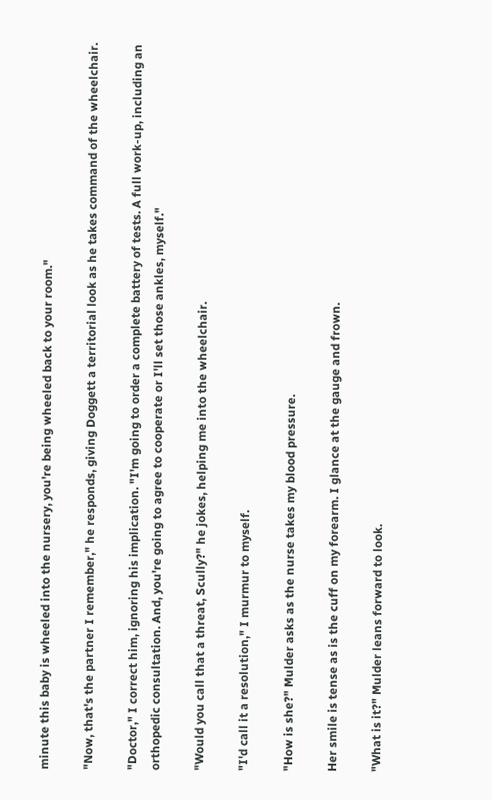minute this baby is wheeled into the nursery, you're being wheeled back to your room."

"Now, that's the partner I remember," he responds, giving Doggett a territorial look as he takes command of the wheelchair.

"Doctor," I correct him, ignoring his implication. "I'm going to order a complete battery of tests. A full work-up, including an orthopedic consultation. And, you're going to agree to cooperate or I'll set those ankles, myself."

"Would you call that a threat, Scully?" he jokes, helping me into the wheelchair.

"I'd call it a resolution," I murmur to myself.

"How is she?" Mulder asks as the nurse takes my blood pressure.

Her smile is tense as is the cuff on my forearm. I glance at the gauge and frown.

"What is it?" Mulder leans forward to look.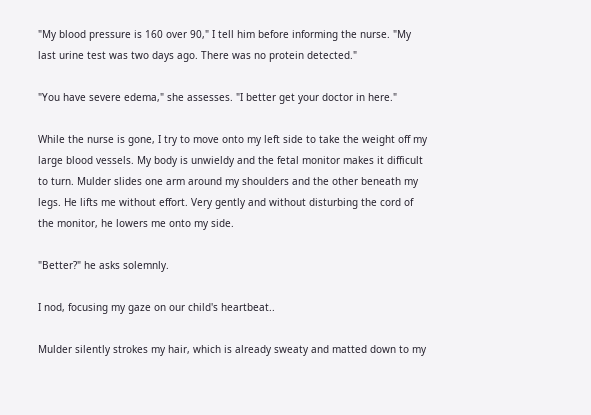"My blood pressure is 160 over 90," I tell him before informing the nurse. "My last urine test was two days ago. There was no protein detected."

"You have severe edema," she assesses. "I better get your doctor in here."

While the nurse is gone, I try to move onto my left side to take the weight off my large blood vessels. My body is unwieldy and the fetal monitor makes it difficult to turn. Mulder slides one arm around my shoulders and the other beneath my legs. He lifts me without effort. Very gently and without disturbing the cord of the monitor, he lowers me onto my side.

"Better?" he asks solemnly.

I nod, focusing my gaze on our child's heartbeat..

Mulder silently strokes my hair, which is already sweaty and matted down to my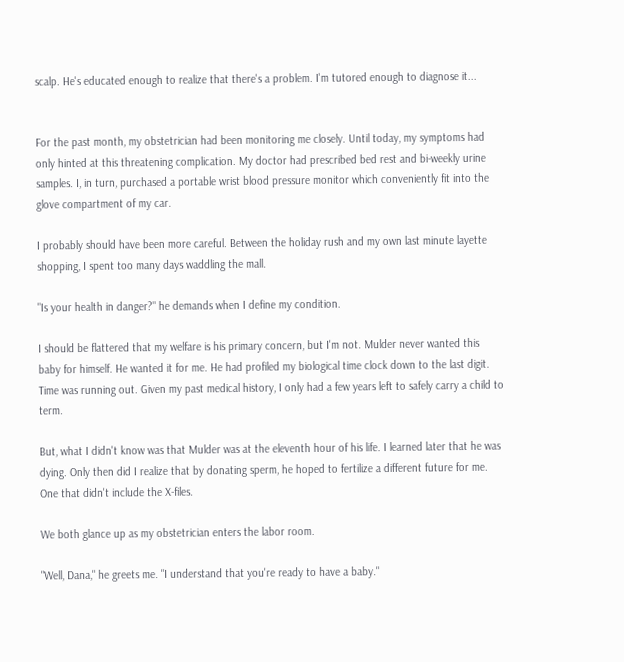scalp. He's educated enough to realize that there's a problem. I'm tutored enough to diagnose it...


For the past month, my obstetrician had been monitoring me closely. Until today, my symptoms had only hinted at this threatening complication. My doctor had prescribed bed rest and bi-weekly urine samples. I, in turn, purchased a portable wrist blood pressure monitor which conveniently fit into the glove compartment of my car.

I probably should have been more careful. Between the holiday rush and my own last minute layette shopping, I spent too many days waddling the mall.

"Is your health in danger?" he demands when I define my condition.

I should be flattered that my welfare is his primary concern, but I'm not. Mulder never wanted this baby for himself. He wanted it for me. He had profiled my biological time clock down to the last digit. Time was running out. Given my past medical history, I only had a few years left to safely carry a child to term.

But, what I didn't know was that Mulder was at the eleventh hour of his life. I learned later that he was dying. Only then did I realize that by donating sperm, he hoped to fertilize a different future for me. One that didn't include the X-files.

We both glance up as my obstetrician enters the labor room.

"Well, Dana," he greets me. "I understand that you're ready to have a baby."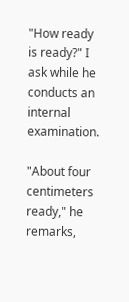"How ready is ready?" I ask while he conducts an internal examination.

"About four centimeters ready," he remarks,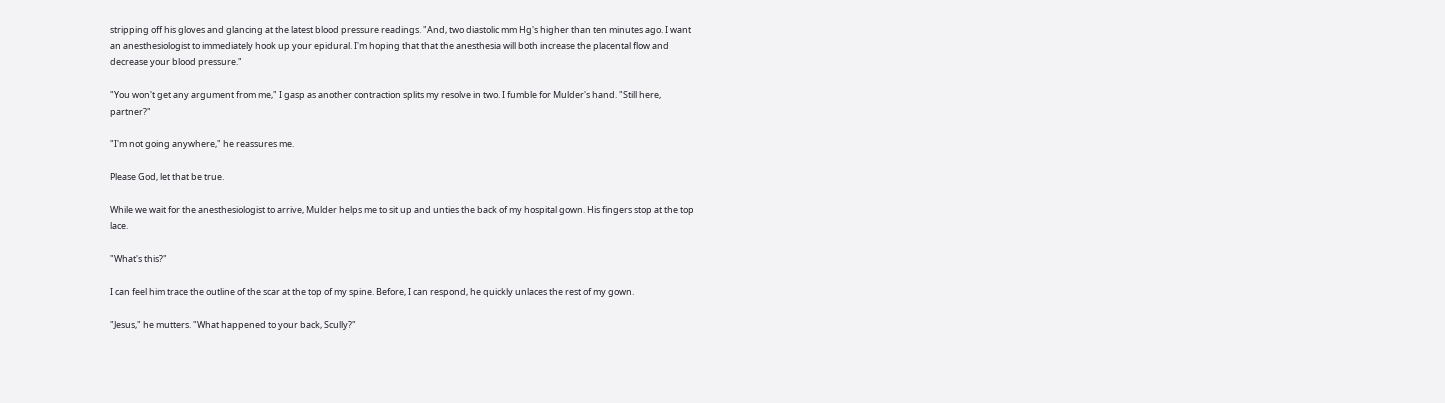stripping off his gloves and glancing at the latest blood pressure readings. "And, two diastolic mm Hg's higher than ten minutes ago. I want an anesthesiologist to immediately hook up your epidural. I'm hoping that that the anesthesia will both increase the placental flow and decrease your blood pressure."

"You won't get any argument from me," I gasp as another contraction splits my resolve in two. I fumble for Mulder's hand. "Still here, partner?"

"I'm not going anywhere," he reassures me.

Please God, let that be true.

While we wait for the anesthesiologist to arrive, Mulder helps me to sit up and unties the back of my hospital gown. His fingers stop at the top lace.

"What's this?"

I can feel him trace the outline of the scar at the top of my spine. Before, I can respond, he quickly unlaces the rest of my gown.

"Jesus," he mutters. "What happened to your back, Scully?"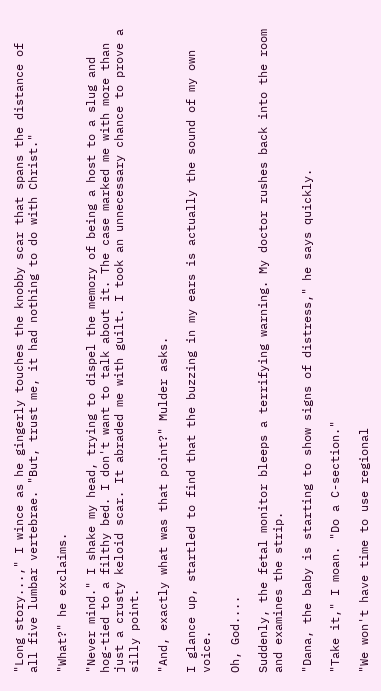"Long story...," I wince as he gingerly touches the knobby scar that spans the distance of all five lumbar vertebrae. "But, trust me, it had nothing to do with Christ."

"What?" he exclaims.

"Never mind." I shake my head, trying to dispel the memory of being a host to a slug and hog-tied to a filthy bed. I don't want to talk about it. The case marked me with more than just a crusty keloid scar. It abraded me with guilt. I took an unnecessary chance to prove a silly point.

"And, exactly what was that point?" Mulder asks.

I glance up, startled to find that the buzzing in my ears is actually the sound of my own voice.

Oh, God....

Suddenly, the fetal monitor bleeps a terrifying warning. My doctor rushes back into the room and examines the strip.

"Dana, the baby is starting to show signs of distress," he says quickly.

"Take it," I moan. "Do a C-section."

"We won't have time to use regional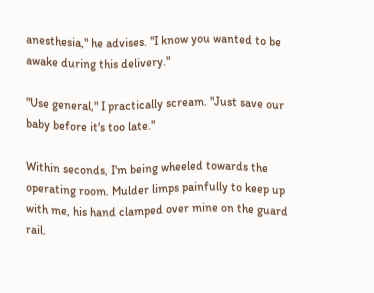anesthesia," he advises. "I know you wanted to be awake during this delivery."

"Use general," I practically scream. "Just save our baby before it's too late."

Within seconds, I'm being wheeled towards the operating room. Mulder limps painfully to keep up with me, his hand clamped over mine on the guard rail.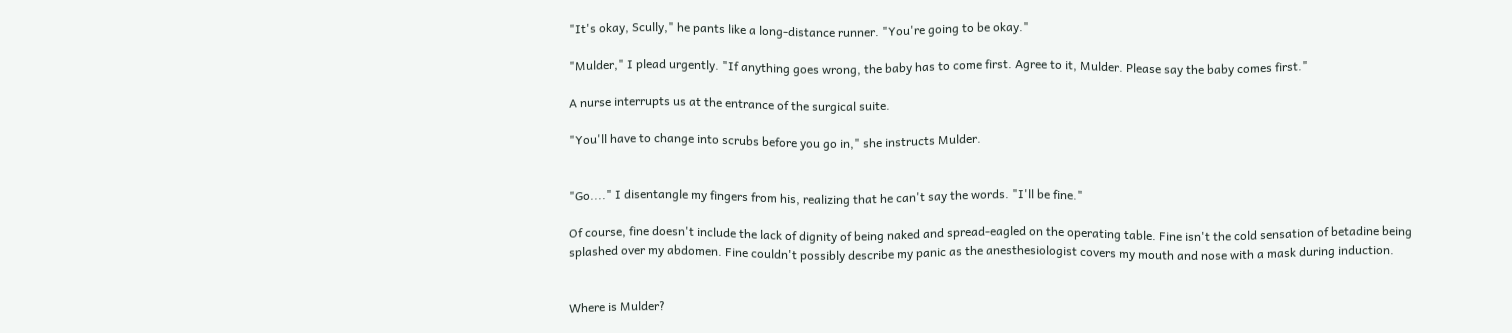"It's okay, Scully," he pants like a long-distance runner. "You're going to be okay."

"Mulder," I plead urgently. "If anything goes wrong, the baby has to come first. Agree to it, Mulder. Please say the baby comes first."

A nurse interrupts us at the entrance of the surgical suite.

"You'll have to change into scrubs before you go in," she instructs Mulder.


"Go...." I disentangle my fingers from his, realizing that he can't say the words. "I'll be fine."

Of course, fine doesn't include the lack of dignity of being naked and spread-eagled on the operating table. Fine isn't the cold sensation of betadine being splashed over my abdomen. Fine couldn't possibly describe my panic as the anesthesiologist covers my mouth and nose with a mask during induction.


Where is Mulder?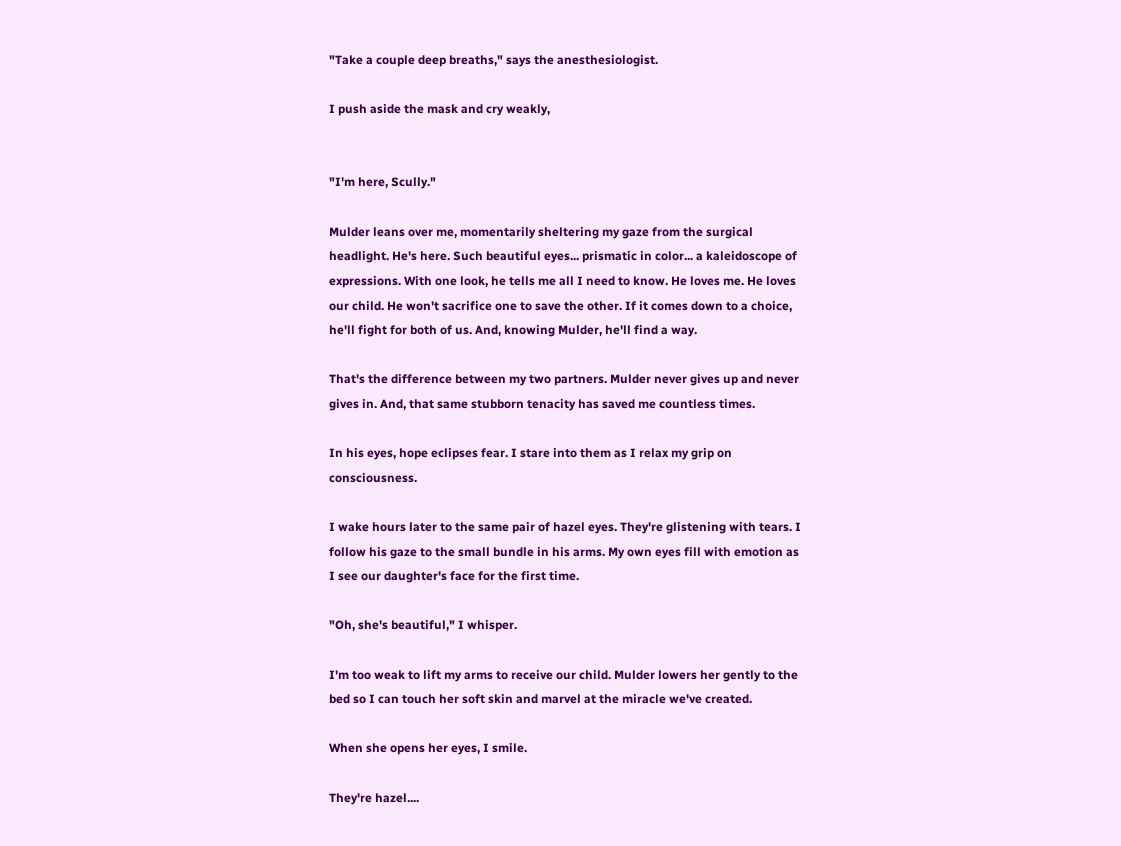"Take a couple deep breaths," says the anesthesiologist.

I push aside the mask and cry weakly,


"I'm here, Scully."

Mulder leans over me, momentarily sheltering my gaze from the surgical headlight. He's here. Such beautiful eyes... prismatic in color... a kaleidoscope of expressions. With one look, he tells me all I need to know. He loves me. He loves our child. He won't sacrifice one to save the other. If it comes down to a choice, he'll fight for both of us. And, knowing Mulder, he'll find a way.

That's the difference between my two partners. Mulder never gives up and never gives in. And, that same stubborn tenacity has saved me countless times.

In his eyes, hope eclipses fear. I stare into them as I relax my grip on consciousness.

I wake hours later to the same pair of hazel eyes. They're glistening with tears. I follow his gaze to the small bundle in his arms. My own eyes fill with emotion as I see our daughter's face for the first time.

"Oh, she's beautiful," I whisper.

I'm too weak to lift my arms to receive our child. Mulder lowers her gently to the bed so I can touch her soft skin and marvel at the miracle we've created.

When she opens her eyes, I smile.

They're hazel....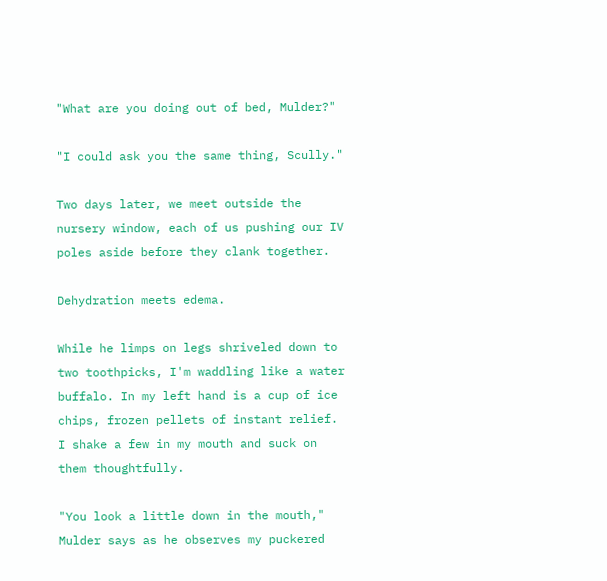"What are you doing out of bed, Mulder?"

"I could ask you the same thing, Scully."

Two days later, we meet outside the nursery window, each of us pushing our IV poles aside before they clank together.

Dehydration meets edema.

While he limps on legs shriveled down to two toothpicks, I'm waddling like a water buffalo. In my left hand is a cup of ice chips, frozen pellets of instant relief. I shake a few in my mouth and suck on them thoughtfully.

"You look a little down in the mouth," Mulder says as he observes my puckered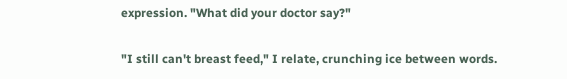expression. "What did your doctor say?"

"I still can't breast feed," I relate, crunching ice between words.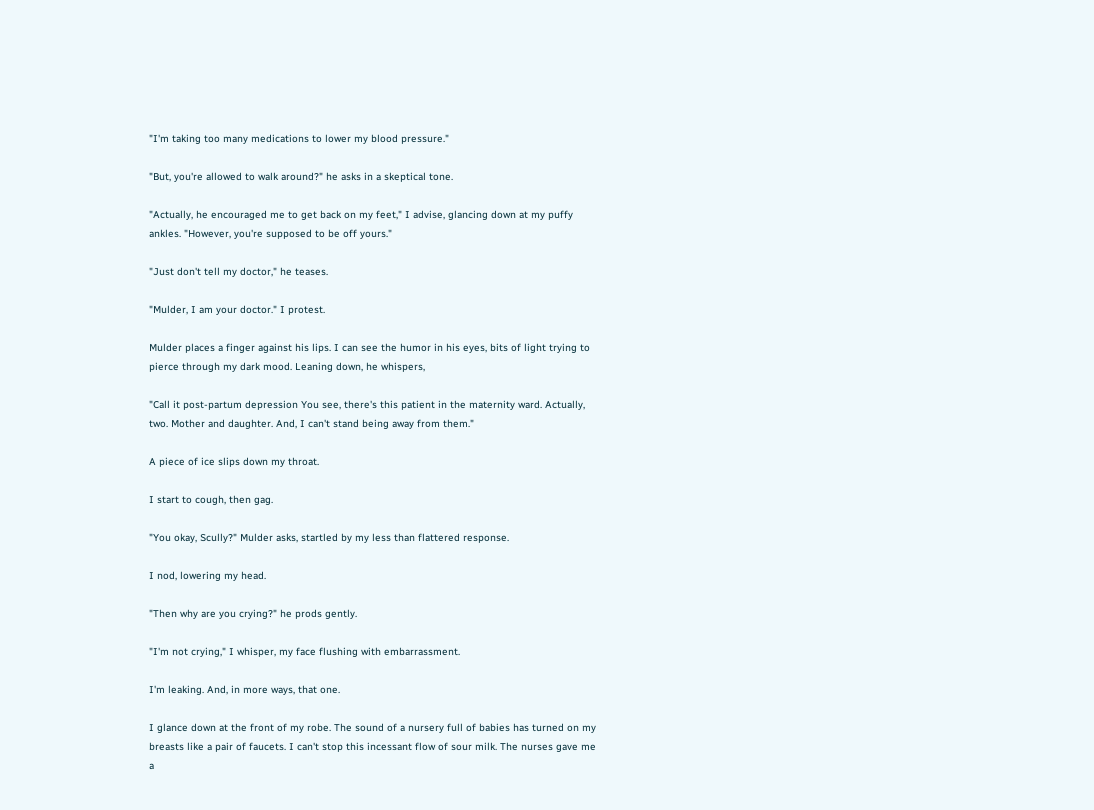"I'm taking too many medications to lower my blood pressure."

"But, you're allowed to walk around?" he asks in a skeptical tone.

"Actually, he encouraged me to get back on my feet," I advise, glancing down at my puffy ankles. "However, you're supposed to be off yours."

"Just don't tell my doctor," he teases.

"Mulder, I am your doctor." I protest.

Mulder places a finger against his lips. I can see the humor in his eyes, bits of light trying to pierce through my dark mood. Leaning down, he whispers,

"Call it post-partum depression You see, there's this patient in the maternity ward. Actually, two. Mother and daughter. And, I can't stand being away from them."

A piece of ice slips down my throat.

I start to cough, then gag.

"You okay, Scully?" Mulder asks, startled by my less than flattered response.

I nod, lowering my head.

"Then why are you crying?" he prods gently.

"I'm not crying," I whisper, my face flushing with embarrassment.

I'm leaking. And, in more ways, that one.

I glance down at the front of my robe. The sound of a nursery full of babies has turned on my breasts like a pair of faucets. I can't stop this incessant flow of sour milk. The nurses gave me a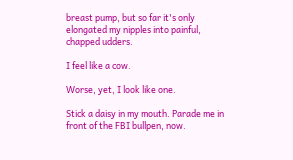breast pump, but so far it's only elongated my nipples into painful, chapped udders.

I feel like a cow.

Worse, yet, I look like one.

Stick a daisy in my mouth. Parade me in front of the FBI bullpen, now.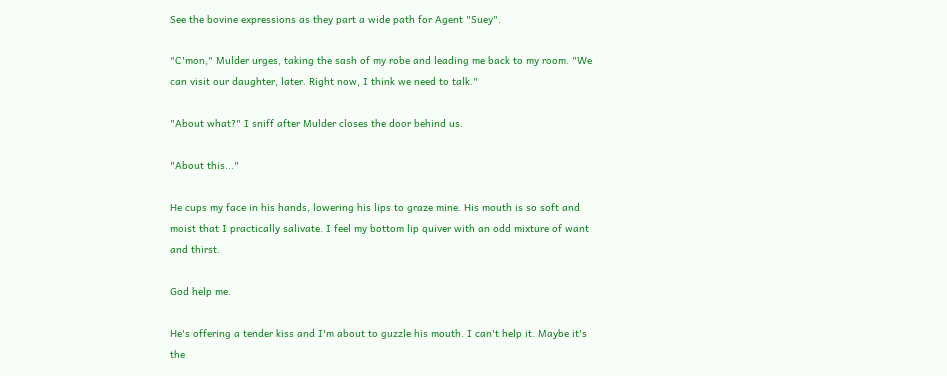See the bovine expressions as they part a wide path for Agent "Suey".

"C'mon," Mulder urges, taking the sash of my robe and leading me back to my room. "We can visit our daughter, later. Right now, I think we need to talk."

"About what?" I sniff after Mulder closes the door behind us.

"About this..."

He cups my face in his hands, lowering his lips to graze mine. His mouth is so soft and moist that I practically salivate. I feel my bottom lip quiver with an odd mixture of want and thirst.

God help me.

He's offering a tender kiss and I'm about to guzzle his mouth. I can't help it. Maybe it's the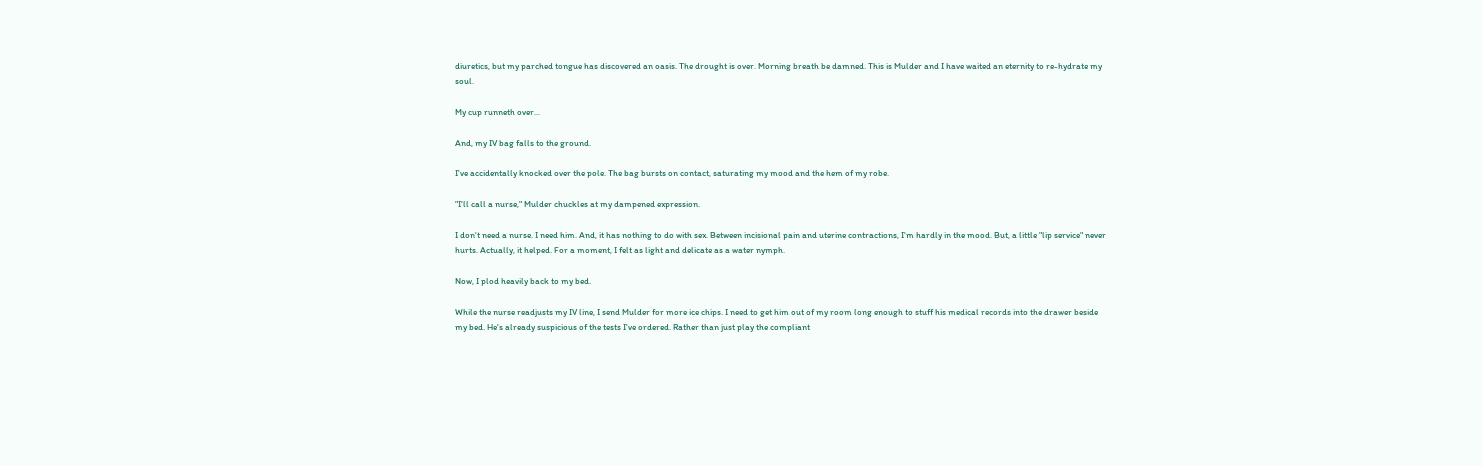diuretics, but my parched tongue has discovered an oasis. The drought is over. Morning breath be damned. This is Mulder and I have waited an eternity to re-hydrate my soul.

My cup runneth over...

And, my IV bag falls to the ground.

I've accidentally knocked over the pole. The bag bursts on contact, saturating my mood and the hem of my robe.

"I'll call a nurse," Mulder chuckles at my dampened expression.

I don't need a nurse. I need him. And, it has nothing to do with sex. Between incisional pain and uterine contractions, I'm hardly in the mood. But, a little "lip service" never hurts. Actually, it helped. For a moment, I felt as light and delicate as a water nymph.

Now, I plod heavily back to my bed.

While the nurse readjusts my IV line, I send Mulder for more ice chips. I need to get him out of my room long enough to stuff his medical records into the drawer beside my bed. He's already suspicious of the tests I've ordered. Rather than just play the compliant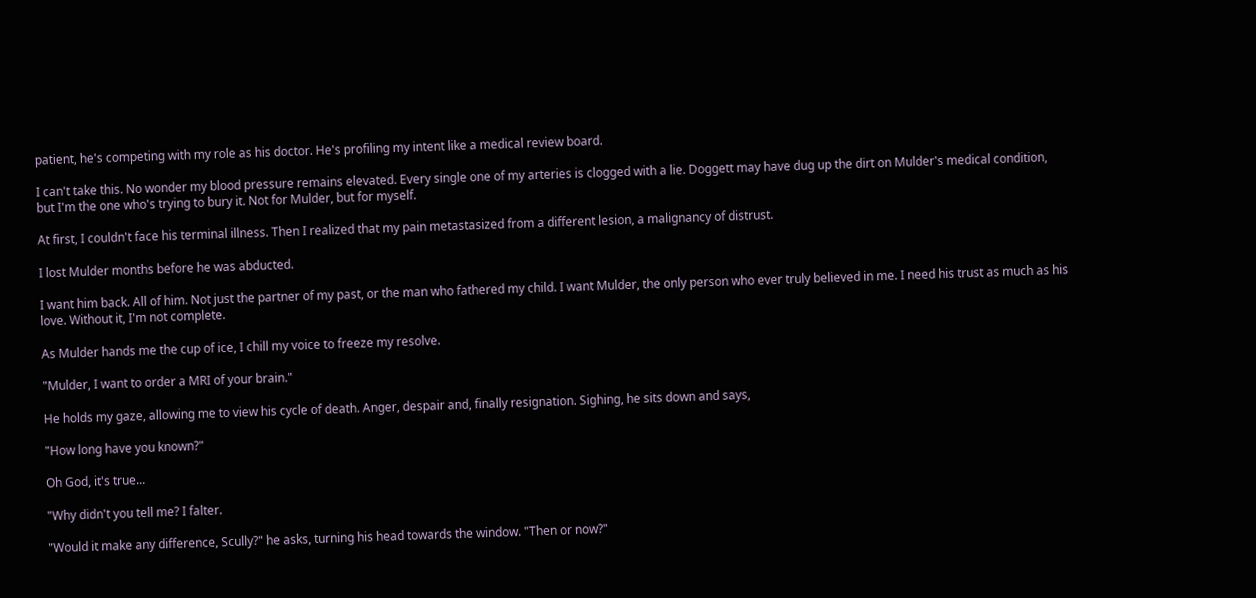patient, he's competing with my role as his doctor. He's profiling my intent like a medical review board.

I can't take this. No wonder my blood pressure remains elevated. Every single one of my arteries is clogged with a lie. Doggett may have dug up the dirt on Mulder's medical condition, but I'm the one who's trying to bury it. Not for Mulder, but for myself.

At first, I couldn't face his terminal illness. Then I realized that my pain metastasized from a different lesion, a malignancy of distrust.

I lost Mulder months before he was abducted.

I want him back. All of him. Not just the partner of my past, or the man who fathered my child. I want Mulder, the only person who ever truly believed in me. I need his trust as much as his love. Without it, I'm not complete.

As Mulder hands me the cup of ice, I chill my voice to freeze my resolve.

"Mulder, I want to order a MRI of your brain."

He holds my gaze, allowing me to view his cycle of death. Anger, despair and, finally resignation. Sighing, he sits down and says,

"How long have you known?"

Oh God, it's true...

"Why didn't you tell me? I falter.

"Would it make any difference, Scully?" he asks, turning his head towards the window. "Then or now?"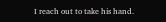I reach out to take his hand.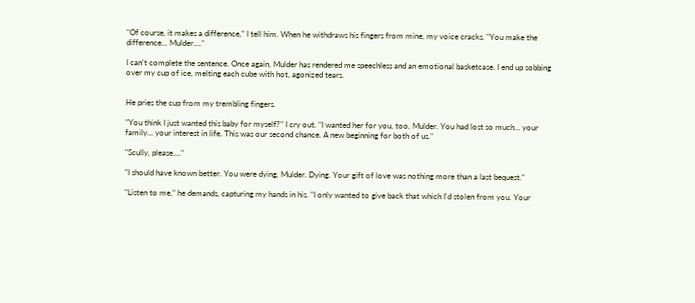"Of course, it makes a difference," I tell him. When he withdraws his fingers from mine, my voice cracks. "You make the difference... Mulder...."

I can't complete the sentence. Once again, Mulder has rendered me speechless and an emotional basketcase. I end up sobbing over my cup of ice, melting each cube with hot, agonized tears.


He pries the cup from my trembling fingers.

"You think I just wanted this baby for myself?" I cry out. "I wanted her for you, too, Mulder. You had lost so much... your family... your interest in life. This was our second chance. A new beginning for both of us."

"Scully, please...."

"I should have known better. You were dying, Mulder. Dying. Your gift of love was nothing more than a last bequest."

"Listen to me," he demands, capturing my hands in his. "I only wanted to give back that which I'd stolen from you. Your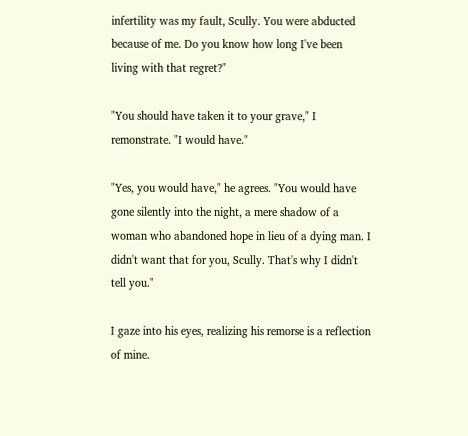infertility was my fault, Scully. You were abducted because of me. Do you know how long I've been living with that regret?"

"You should have taken it to your grave," I remonstrate. "I would have."

"Yes, you would have," he agrees. "You would have gone silently into the night, a mere shadow of a woman who abandoned hope in lieu of a dying man. I didn't want that for you, Scully. That's why I didn't tell you."

I gaze into his eyes, realizing his remorse is a reflection of mine.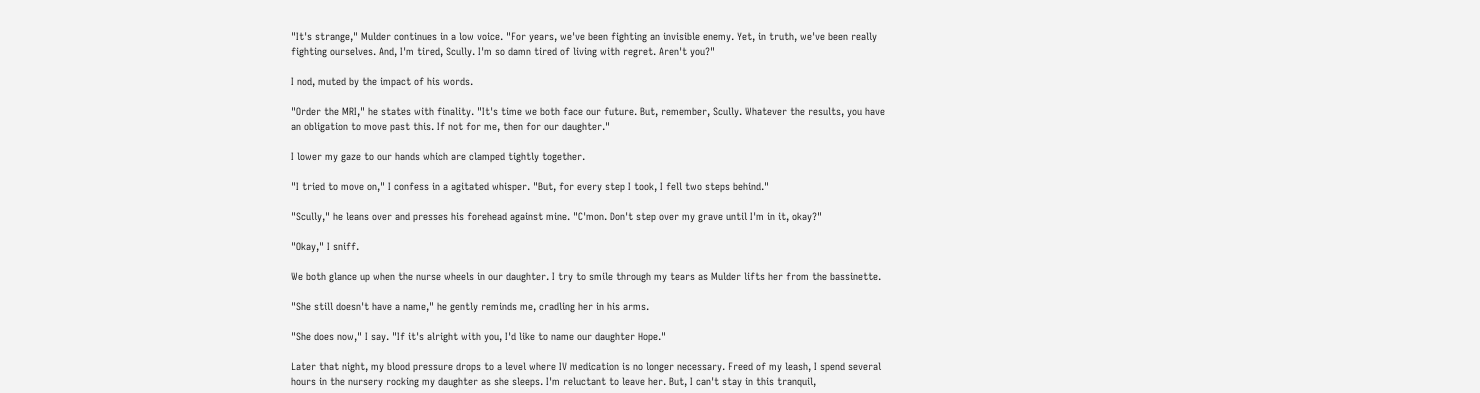"It's strange," Mulder continues in a low voice. "For years, we've been fighting an invisible enemy. Yet, in truth, we've been really fighting ourselves. And, I'm tired, Scully. I'm so damn tired of living with regret. Aren't you?"

I nod, muted by the impact of his words.

"Order the MRI," he states with finality. "It's time we both face our future. But, remember, Scully. Whatever the results, you have an obligation to move past this. If not for me, then for our daughter."

I lower my gaze to our hands which are clamped tightly together.

"I tried to move on," I confess in a agitated whisper. "But, for every step I took, I fell two steps behind."

"Scully," he leans over and presses his forehead against mine. "C'mon. Don't step over my grave until I'm in it, okay?"

"Okay," I sniff.

We both glance up when the nurse wheels in our daughter. I try to smile through my tears as Mulder lifts her from the bassinette.

"She still doesn't have a name," he gently reminds me, cradling her in his arms.

"She does now," I say. "If it's alright with you, I'd like to name our daughter Hope."

Later that night, my blood pressure drops to a level where IV medication is no longer necessary. Freed of my leash, I spend several hours in the nursery rocking my daughter as she sleeps. I'm reluctant to leave her. But, I can't stay in this tranquil,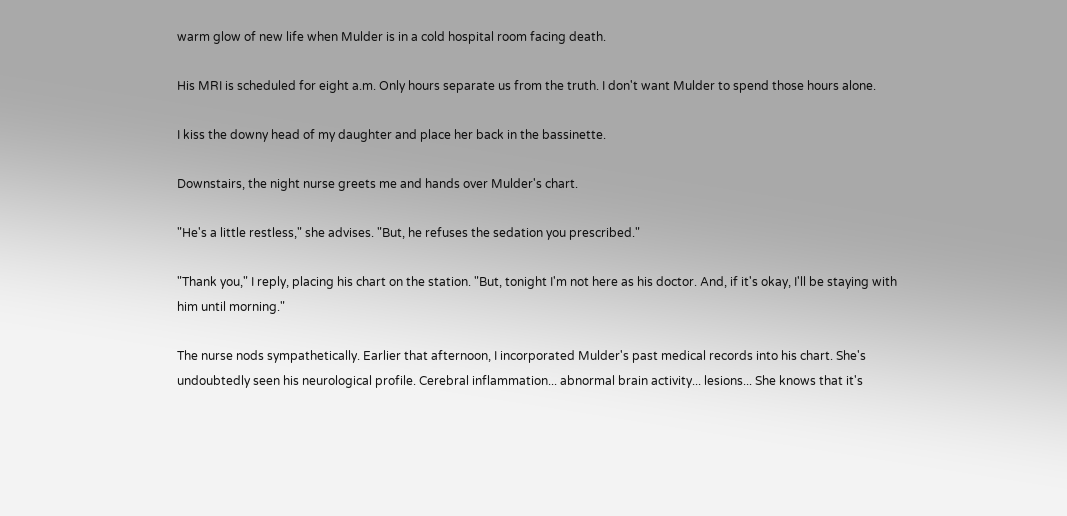warm glow of new life when Mulder is in a cold hospital room facing death.

His MRI is scheduled for eight a.m. Only hours separate us from the truth. I don't want Mulder to spend those hours alone.

I kiss the downy head of my daughter and place her back in the bassinette.

Downstairs, the night nurse greets me and hands over Mulder's chart.

"He's a little restless," she advises. "But, he refuses the sedation you prescribed."

"Thank you," I reply, placing his chart on the station. "But, tonight I'm not here as his doctor. And, if it's okay, I'll be staying with him until morning."

The nurse nods sympathetically. Earlier that afternoon, I incorporated Mulder's past medical records into his chart. She's undoubtedly seen his neurological profile. Cerebral inflammation... abnormal brain activity... lesions... She knows that it's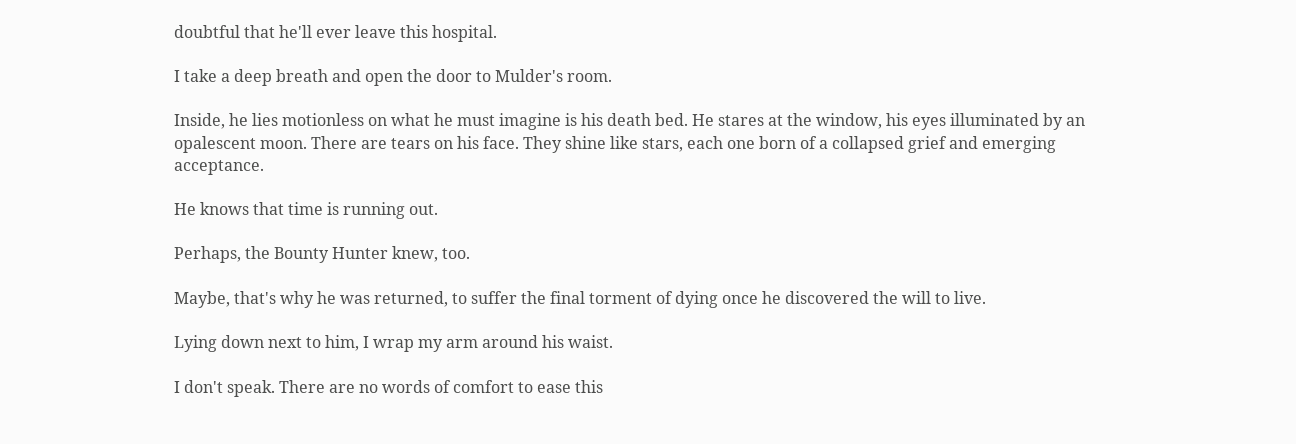doubtful that he'll ever leave this hospital.

I take a deep breath and open the door to Mulder's room.

Inside, he lies motionless on what he must imagine is his death bed. He stares at the window, his eyes illuminated by an opalescent moon. There are tears on his face. They shine like stars, each one born of a collapsed grief and emerging acceptance.

He knows that time is running out.

Perhaps, the Bounty Hunter knew, too.

Maybe, that's why he was returned, to suffer the final torment of dying once he discovered the will to live.

Lying down next to him, I wrap my arm around his waist.

I don't speak. There are no words of comfort to ease this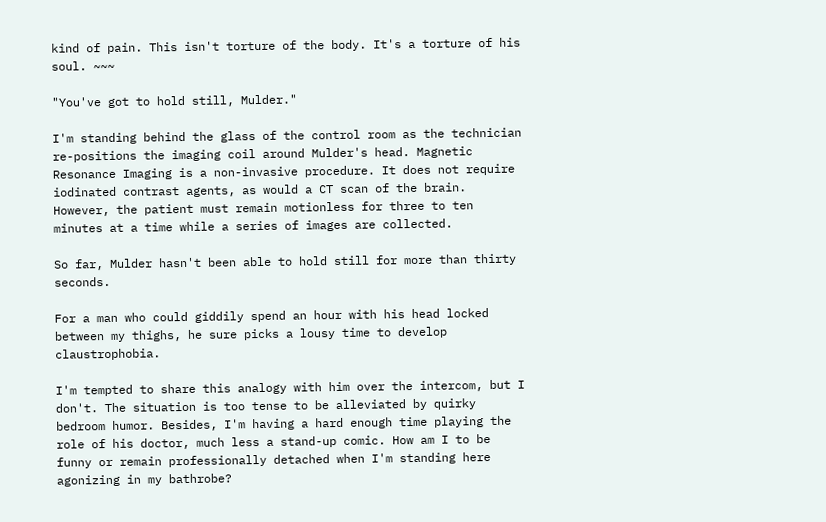kind of pain. This isn't torture of the body. It's a torture of his soul. ~~~

"You've got to hold still, Mulder."

I'm standing behind the glass of the control room as the technician re-positions the imaging coil around Mulder's head. Magnetic Resonance Imaging is a non-invasive procedure. It does not require iodinated contrast agents, as would a CT scan of the brain. However, the patient must remain motionless for three to ten minutes at a time while a series of images are collected.

So far, Mulder hasn't been able to hold still for more than thirty seconds.

For a man who could giddily spend an hour with his head locked between my thighs, he sure picks a lousy time to develop claustrophobia.

I'm tempted to share this analogy with him over the intercom, but I don't. The situation is too tense to be alleviated by quirky bedroom humor. Besides, I'm having a hard enough time playing the role of his doctor, much less a stand-up comic. How am I to be funny or remain professionally detached when I'm standing here agonizing in my bathrobe?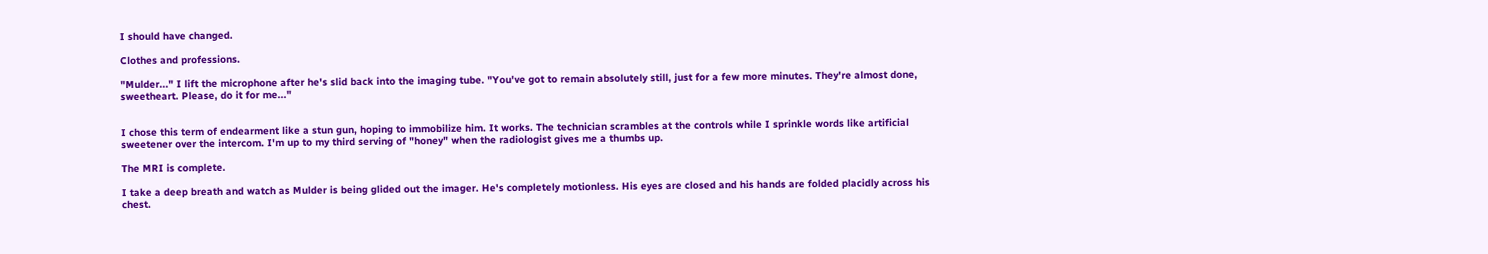I should have changed.

Clothes and professions.

"Mulder..." I lift the microphone after he's slid back into the imaging tube. "You've got to remain absolutely still, just for a few more minutes. They're almost done, sweetheart. Please, do it for me..."


I chose this term of endearment like a stun gun, hoping to immobilize him. It works. The technician scrambles at the controls while I sprinkle words like artificial sweetener over the intercom. I'm up to my third serving of "honey" when the radiologist gives me a thumbs up.

The MRI is complete.

I take a deep breath and watch as Mulder is being glided out the imager. He's completely motionless. His eyes are closed and his hands are folded placidly across his chest.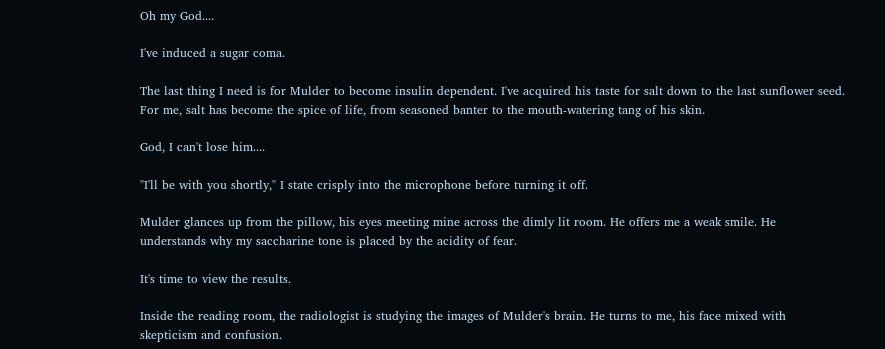Oh my God....

I've induced a sugar coma.

The last thing I need is for Mulder to become insulin dependent. I've acquired his taste for salt down to the last sunflower seed. For me, salt has become the spice of life, from seasoned banter to the mouth-watering tang of his skin.

God, I can't lose him....

"I'll be with you shortly," I state crisply into the microphone before turning it off.

Mulder glances up from the pillow, his eyes meeting mine across the dimly lit room. He offers me a weak smile. He understands why my saccharine tone is placed by the acidity of fear.

It's time to view the results.

Inside the reading room, the radiologist is studying the images of Mulder's brain. He turns to me, his face mixed with skepticism and confusion.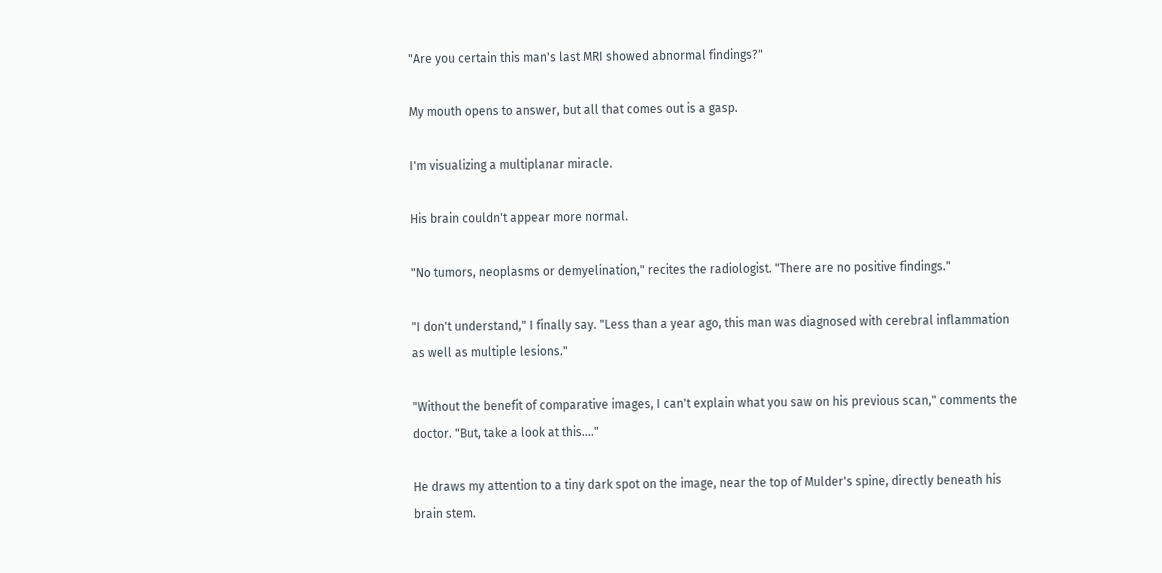"Are you certain this man's last MRI showed abnormal findings?"

My mouth opens to answer, but all that comes out is a gasp.

I'm visualizing a multiplanar miracle.

His brain couldn't appear more normal.

"No tumors, neoplasms or demyelination," recites the radiologist. "There are no positive findings."

"I don't understand," I finally say. "Less than a year ago, this man was diagnosed with cerebral inflammation as well as multiple lesions."

"Without the benefit of comparative images, I can't explain what you saw on his previous scan," comments the doctor. "But, take a look at this...."

He draws my attention to a tiny dark spot on the image, near the top of Mulder's spine, directly beneath his brain stem.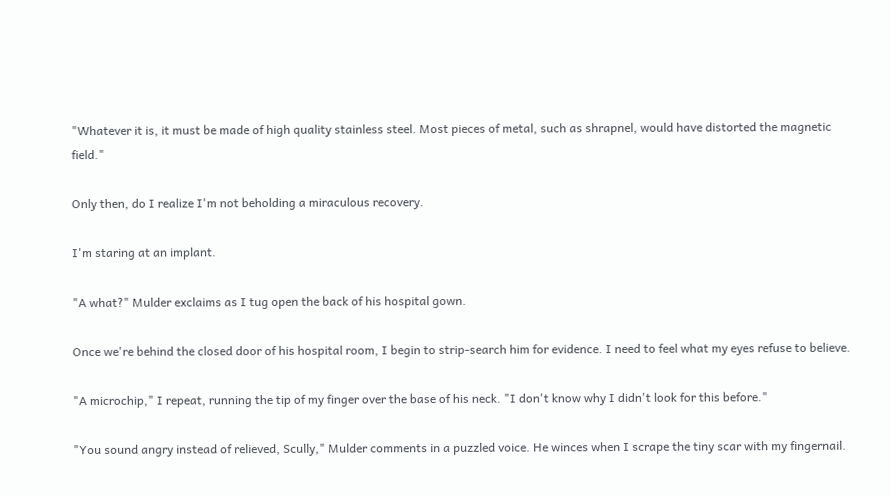"Whatever it is, it must be made of high quality stainless steel. Most pieces of metal, such as shrapnel, would have distorted the magnetic field."

Only then, do I realize I'm not beholding a miraculous recovery.

I'm staring at an implant.

"A what?" Mulder exclaims as I tug open the back of his hospital gown.

Once we're behind the closed door of his hospital room, I begin to strip-search him for evidence. I need to feel what my eyes refuse to believe.

"A microchip," I repeat, running the tip of my finger over the base of his neck. "I don't know why I didn't look for this before."

"You sound angry instead of relieved, Scully," Mulder comments in a puzzled voice. He winces when I scrape the tiny scar with my fingernail.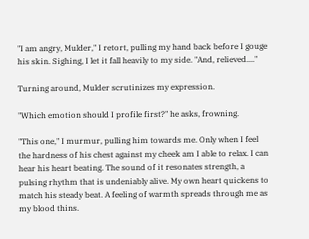"I am angry, Mulder," I retort, pulling my hand back before I gouge his skin. Sighing, I let it fall heavily to my side. "And, relieved...."

Turning around, Mulder scrutinizes my expression.

"Which emotion should I profile first?" he asks, frowning.

"This one," I murmur, pulling him towards me. Only when I feel the hardness of his chest against my cheek am I able to relax. I can hear his heart beating. The sound of it resonates strength, a pulsing rhythm that is undeniably alive. My own heart quickens to match his steady beat. A feeling of warmth spreads through me as my blood thins.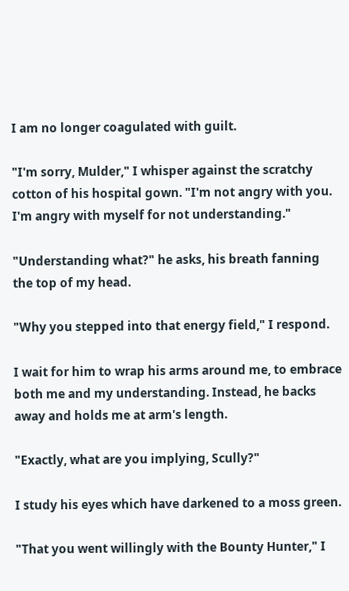I am no longer coagulated with guilt.

"I'm sorry, Mulder," I whisper against the scratchy cotton of his hospital gown. "I'm not angry with you. I'm angry with myself for not understanding."

"Understanding what?" he asks, his breath fanning the top of my head.

"Why you stepped into that energy field," I respond.

I wait for him to wrap his arms around me, to embrace both me and my understanding. Instead, he backs away and holds me at arm's length.

"Exactly, what are you implying, Scully?"

I study his eyes which have darkened to a moss green.

"That you went willingly with the Bounty Hunter," I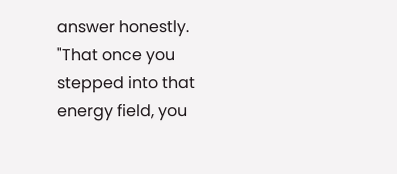answer honestly. "That once you stepped into that energy field, you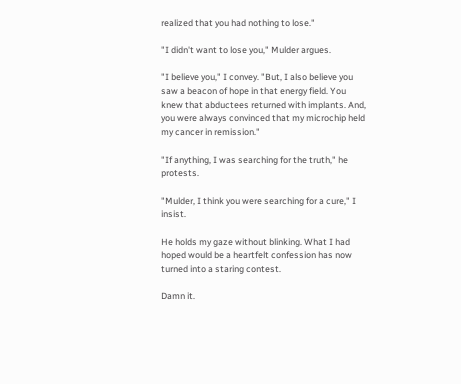realized that you had nothing to lose."

"I didn't want to lose you," Mulder argues.

"I believe you," I convey. "But, I also believe you saw a beacon of hope in that energy field. You knew that abductees returned with implants. And, you were always convinced that my microchip held my cancer in remission."

"If anything, I was searching for the truth," he protests.

"Mulder, I think you were searching for a cure," I insist.

He holds my gaze without blinking. What I had hoped would be a heartfelt confession has now turned into a staring contest.

Damn it.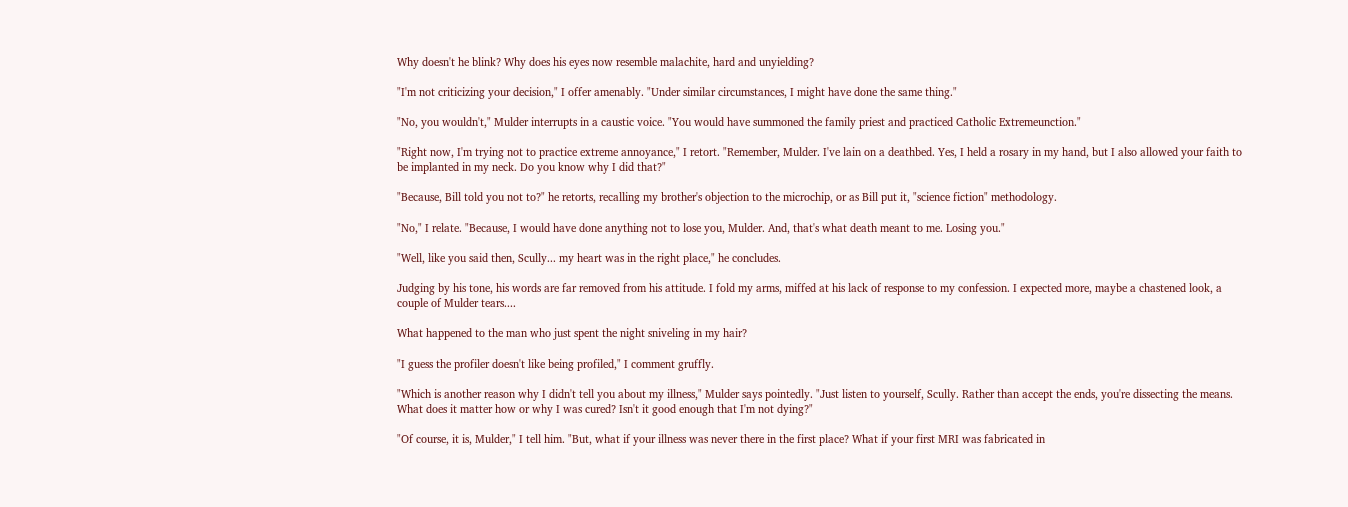Why doesn't he blink? Why does his eyes now resemble malachite, hard and unyielding?

"I'm not criticizing your decision," I offer amenably. "Under similar circumstances, I might have done the same thing."

"No, you wouldn't," Mulder interrupts in a caustic voice. "You would have summoned the family priest and practiced Catholic Extremeunction."

"Right now, I'm trying not to practice extreme annoyance," I retort. "Remember, Mulder. I've lain on a deathbed. Yes, I held a rosary in my hand, but I also allowed your faith to be implanted in my neck. Do you know why I did that?"

"Because, Bill told you not to?" he retorts, recalling my brother's objection to the microchip, or as Bill put it, "science fiction" methodology.

"No," I relate. "Because, I would have done anything not to lose you, Mulder. And, that's what death meant to me. Losing you."

"Well, like you said then, Scully... my heart was in the right place," he concludes.

Judging by his tone, his words are far removed from his attitude. I fold my arms, miffed at his lack of response to my confession. I expected more, maybe a chastened look, a couple of Mulder tears....

What happened to the man who just spent the night sniveling in my hair?

"I guess the profiler doesn't like being profiled," I comment gruffly.

"Which is another reason why I didn't tell you about my illness," Mulder says pointedly. "Just listen to yourself, Scully. Rather than accept the ends, you're dissecting the means. What does it matter how or why I was cured? Isn't it good enough that I'm not dying?"

"Of course, it is, Mulder," I tell him. "But, what if your illness was never there in the first place? What if your first MRI was fabricated in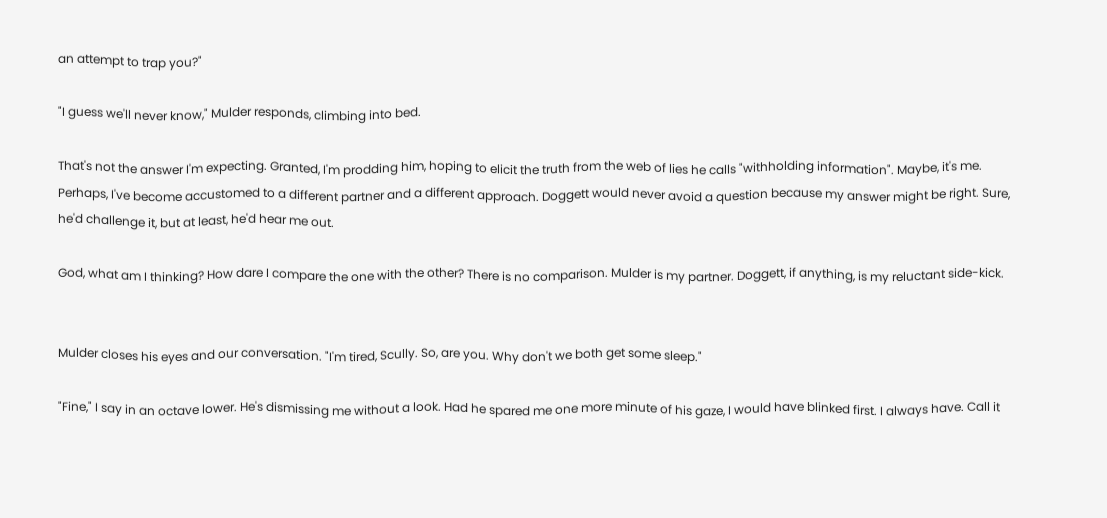an attempt to trap you?"

"I guess we'll never know," Mulder responds, climbing into bed.

That's not the answer I'm expecting. Granted, I'm prodding him, hoping to elicit the truth from the web of lies he calls "withholding information". Maybe, it's me. Perhaps, I've become accustomed to a different partner and a different approach. Doggett would never avoid a question because my answer might be right. Sure, he'd challenge it, but at least, he'd hear me out.

God, what am I thinking? How dare I compare the one with the other? There is no comparison. Mulder is my partner. Doggett, if anything, is my reluctant side-kick.


Mulder closes his eyes and our conversation. "I'm tired, Scully. So, are you. Why don't we both get some sleep."

"Fine," I say in an octave lower. He's dismissing me without a look. Had he spared me one more minute of his gaze, I would have blinked first. I always have. Call it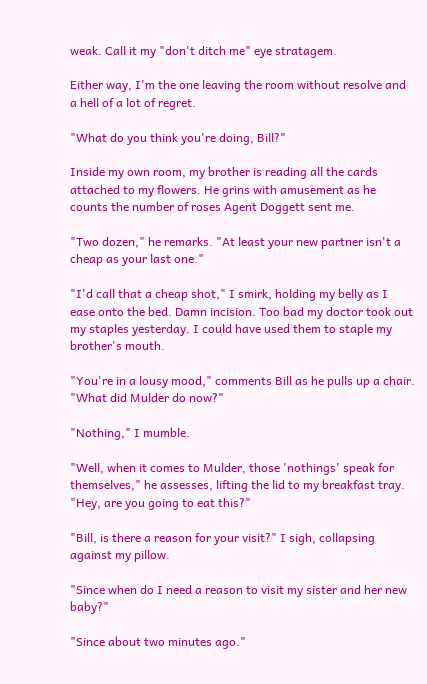weak. Call it my "don't ditch me" eye stratagem.

Either way, I'm the one leaving the room without resolve and a hell of a lot of regret.

"What do you think you're doing, Bill?"

Inside my own room, my brother is reading all the cards attached to my flowers. He grins with amusement as he counts the number of roses Agent Doggett sent me.

"Two dozen," he remarks. "At least your new partner isn't a cheap as your last one."

"I'd call that a cheap shot," I smirk, holding my belly as I ease onto the bed. Damn incision. Too bad my doctor took out my staples yesterday. I could have used them to staple my brother's mouth.

"You're in a lousy mood," comments Bill as he pulls up a chair. "What did Mulder do now?"

"Nothing," I mumble.

"Well, when it comes to Mulder, those 'nothings' speak for themselves," he assesses, lifting the lid to my breakfast tray. "Hey, are you going to eat this?"

"Bill, is there a reason for your visit?" I sigh, collapsing against my pillow.

"Since when do I need a reason to visit my sister and her new baby?"

"Since about two minutes ago."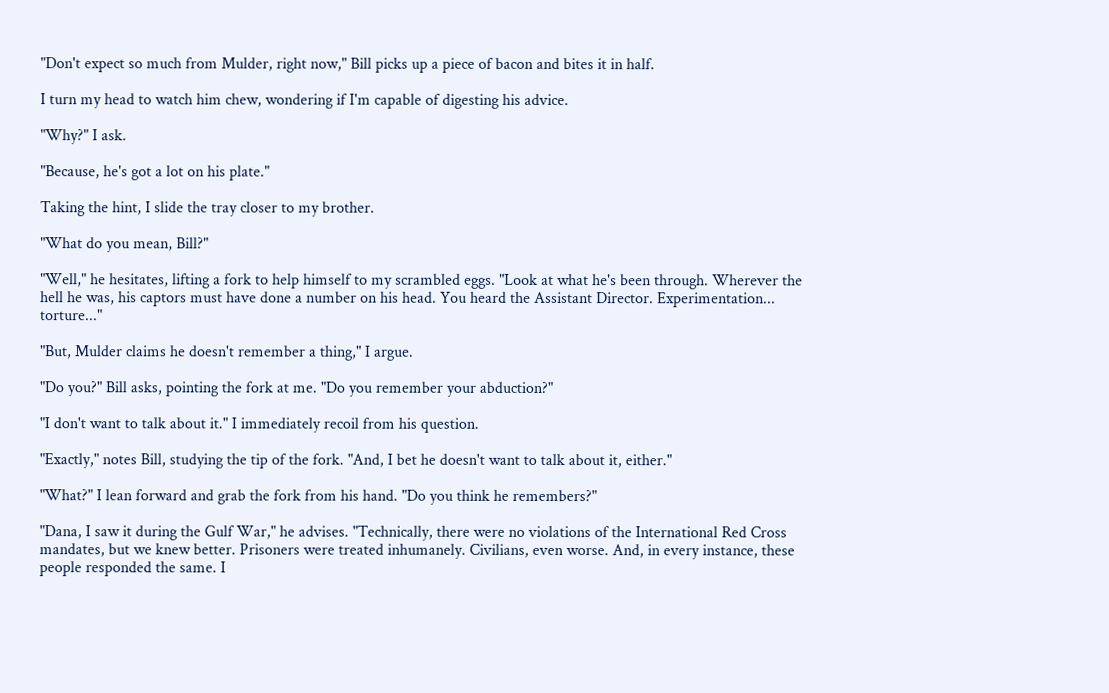"Don't expect so much from Mulder, right now," Bill picks up a piece of bacon and bites it in half.

I turn my head to watch him chew, wondering if I'm capable of digesting his advice.

"Why?" I ask.

"Because, he's got a lot on his plate."

Taking the hint, I slide the tray closer to my brother.

"What do you mean, Bill?"

"Well," he hesitates, lifting a fork to help himself to my scrambled eggs. "Look at what he's been through. Wherever the hell he was, his captors must have done a number on his head. You heard the Assistant Director. Experimentation... torture..."

"But, Mulder claims he doesn't remember a thing," I argue.

"Do you?" Bill asks, pointing the fork at me. "Do you remember your abduction?"

"I don't want to talk about it." I immediately recoil from his question.

"Exactly," notes Bill, studying the tip of the fork. "And, I bet he doesn't want to talk about it, either."

"What?" I lean forward and grab the fork from his hand. "Do you think he remembers?"

"Dana, I saw it during the Gulf War," he advises. "Technically, there were no violations of the International Red Cross mandates, but we knew better. Prisoners were treated inhumanely. Civilians, even worse. And, in every instance, these people responded the same. I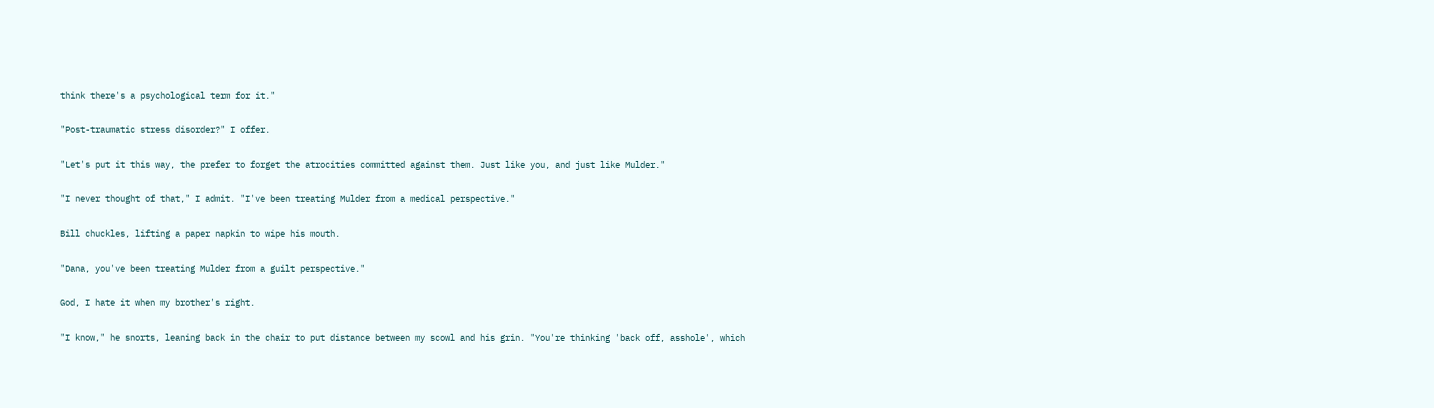think there's a psychological term for it."

"Post-traumatic stress disorder?" I offer.

"Let's put it this way, the prefer to forget the atrocities committed against them. Just like you, and just like Mulder."

"I never thought of that," I admit. "I've been treating Mulder from a medical perspective."

Bill chuckles, lifting a paper napkin to wipe his mouth.

"Dana, you've been treating Mulder from a guilt perspective."

God, I hate it when my brother's right.

"I know," he snorts, leaning back in the chair to put distance between my scowl and his grin. "You're thinking 'back off, asshole', which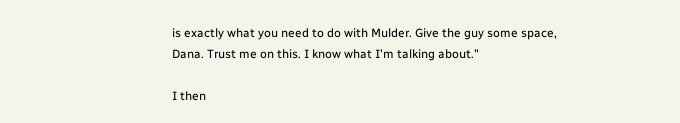is exactly what you need to do with Mulder. Give the guy some space, Dana. Trust me on this. I know what I'm talking about."

I then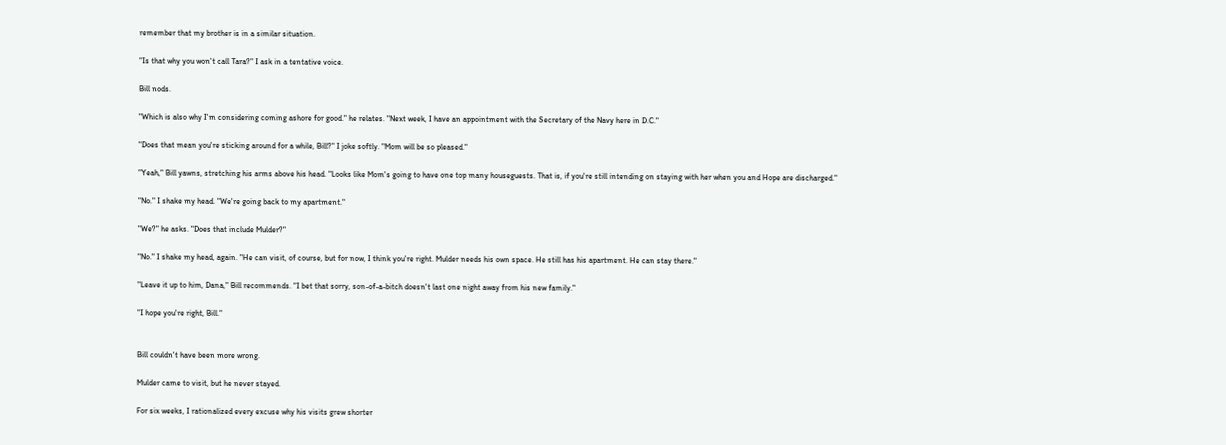remember that my brother is in a similar situation.

"Is that why you won't call Tara?" I ask in a tentative voice.

Bill nods.

"Which is also why I'm considering coming ashore for good." he relates. "Next week, I have an appointment with the Secretary of the Navy here in D.C."

"Does that mean you're sticking around for a while, Bill?" I joke softly. "Mom will be so pleased."

"Yeah," Bill yawns, stretching his arms above his head. "Looks like Mom's going to have one top many houseguests. That is, if you're still intending on staying with her when you and Hope are discharged."

"No." I shake my head. "We're going back to my apartment."

"We?" he asks. "Does that include Mulder?"

"No." I shake my head, again. "He can visit, of course, but for now, I think you're right. Mulder needs his own space. He still has his apartment. He can stay there."

"Leave it up to him, Dana," Bill recommends. "I bet that sorry, son-of-a-bitch doesn't last one night away from his new family."

"I hope you're right, Bill."


Bill couldn't have been more wrong.

Mulder came to visit, but he never stayed.

For six weeks, I rationalized every excuse why his visits grew shorter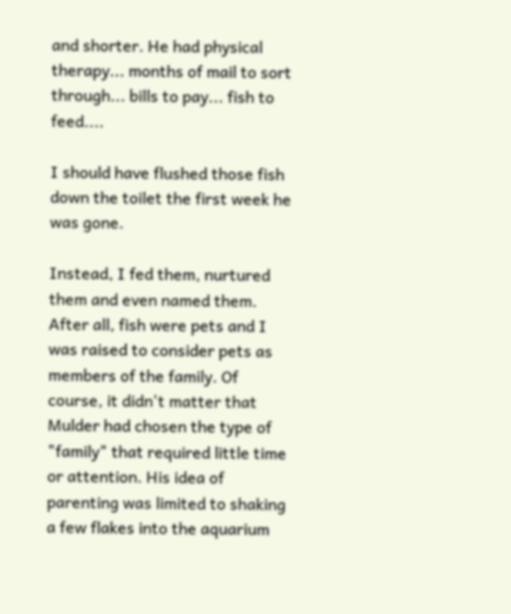and shorter. He had physical therapy... months of mail to sort through... bills to pay... fish to feed....

I should have flushed those fish down the toilet the first week he was gone.

Instead, I fed them, nurtured them and even named them. After all, fish were pets and I was raised to consider pets as members of the family. Of course, it didn't matter that Mulder had chosen the type of "family" that required little time or attention. His idea of parenting was limited to shaking a few flakes into the aquarium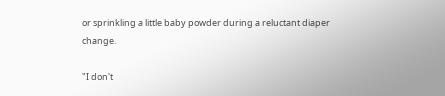or sprinkling a little baby powder during a reluctant diaper change.

"I don't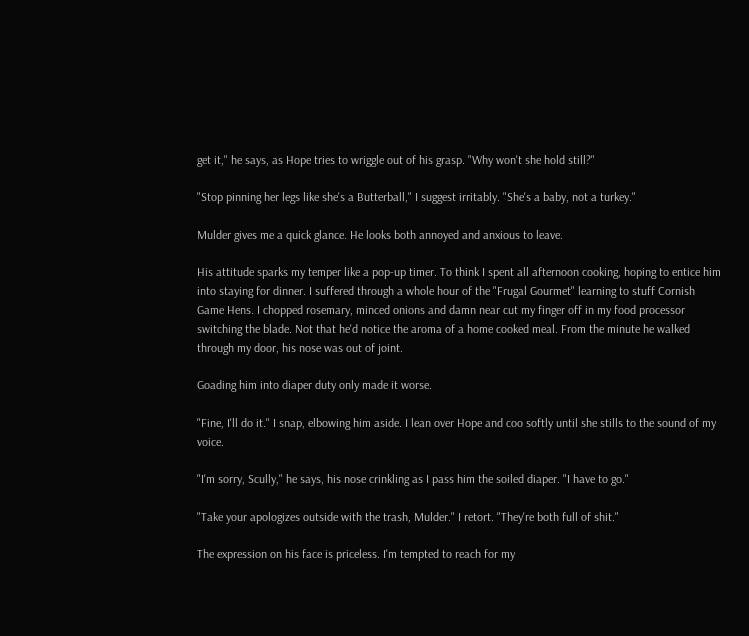get it," he says, as Hope tries to wriggle out of his grasp. "Why won't she hold still?"

"Stop pinning her legs like she's a Butterball," I suggest irritably. "She's a baby, not a turkey."

Mulder gives me a quick glance. He looks both annoyed and anxious to leave.

His attitude sparks my temper like a pop-up timer. To think I spent all afternoon cooking, hoping to entice him into staying for dinner. I suffered through a whole hour of the "Frugal Gourmet" learning to stuff Cornish Game Hens. I chopped rosemary, minced onions and damn near cut my finger off in my food processor switching the blade. Not that he'd notice the aroma of a home cooked meal. From the minute he walked through my door, his nose was out of joint.

Goading him into diaper duty only made it worse.

"Fine, I'll do it." I snap, elbowing him aside. I lean over Hope and coo softly until she stills to the sound of my voice.

"I'm sorry, Scully," he says, his nose crinkling as I pass him the soiled diaper. "I have to go."

"Take your apologizes outside with the trash, Mulder." I retort. "They're both full of shit."

The expression on his face is priceless. I'm tempted to reach for my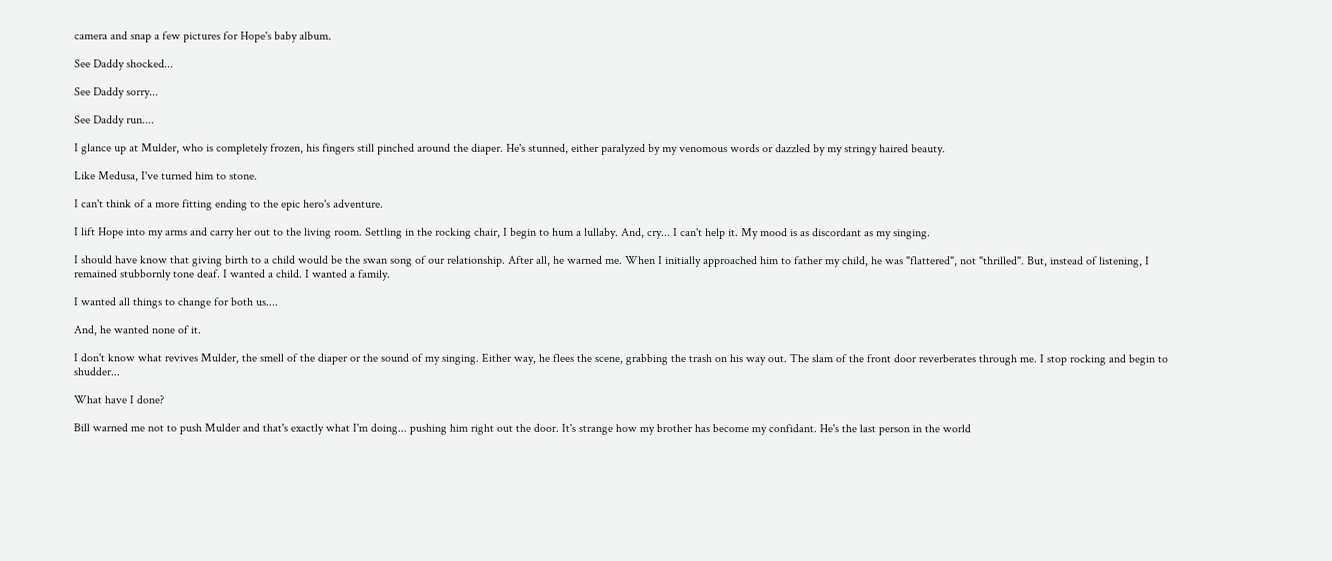camera and snap a few pictures for Hope's baby album.

See Daddy shocked...

See Daddy sorry...

See Daddy run....

I glance up at Mulder, who is completely frozen, his fingers still pinched around the diaper. He's stunned, either paralyzed by my venomous words or dazzled by my stringy haired beauty.

Like Medusa, I've turned him to stone.

I can't think of a more fitting ending to the epic hero's adventure.

I lift Hope into my arms and carry her out to the living room. Settling in the rocking chair, I begin to hum a lullaby. And, cry... I can't help it. My mood is as discordant as my singing.

I should have know that giving birth to a child would be the swan song of our relationship. After all, he warned me. When I initially approached him to father my child, he was "flattered", not "thrilled". But, instead of listening, I remained stubbornly tone deaf. I wanted a child. I wanted a family.

I wanted all things to change for both us....

And, he wanted none of it.

I don't know what revives Mulder, the smell of the diaper or the sound of my singing. Either way, he flees the scene, grabbing the trash on his way out. The slam of the front door reverberates through me. I stop rocking and begin to shudder...

What have I done?

Bill warned me not to push Mulder and that's exactly what I'm doing... pushing him right out the door. It's strange how my brother has become my confidant. He's the last person in the world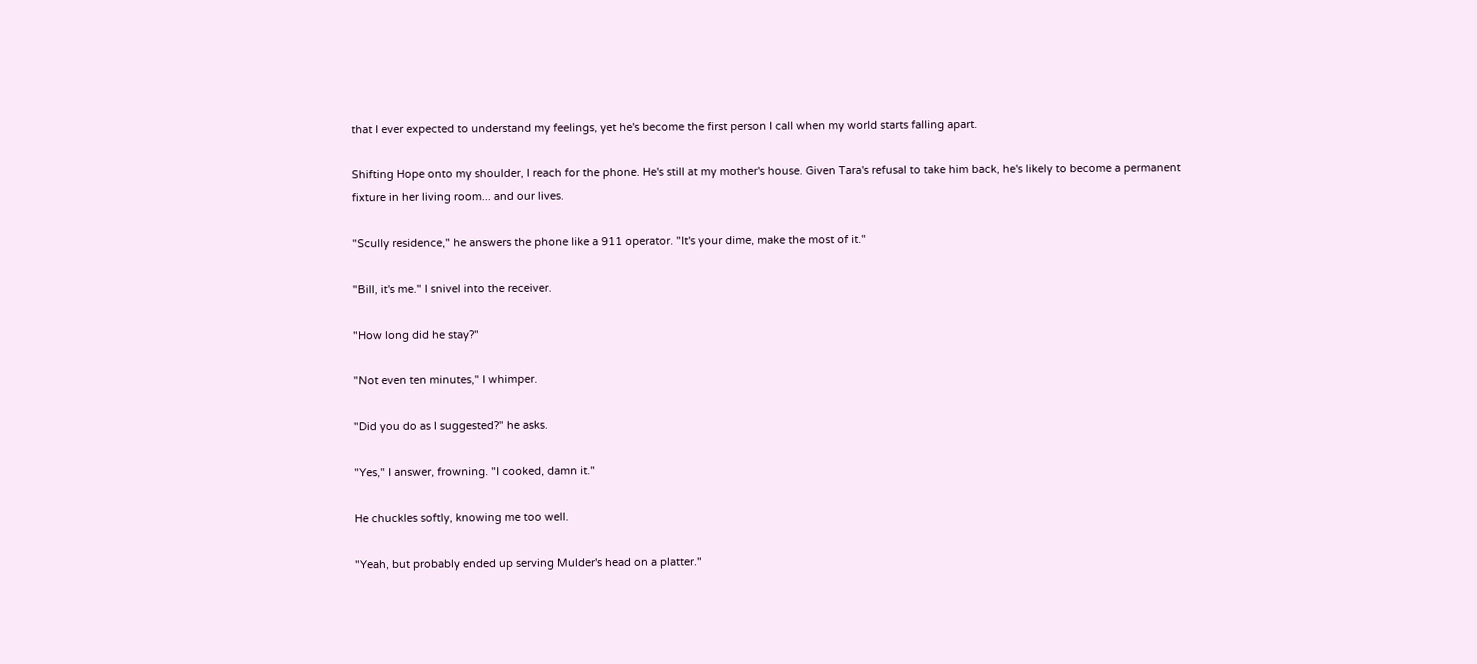that I ever expected to understand my feelings, yet he's become the first person I call when my world starts falling apart.

Shifting Hope onto my shoulder, I reach for the phone. He's still at my mother's house. Given Tara's refusal to take him back, he's likely to become a permanent fixture in her living room... and our lives.

"Scully residence," he answers the phone like a 911 operator. "It's your dime, make the most of it."

"Bill, it's me." I snivel into the receiver.

"How long did he stay?"

"Not even ten minutes," I whimper.

"Did you do as I suggested?" he asks.

"Yes," I answer, frowning. "I cooked, damn it."

He chuckles softly, knowing me too well.

"Yeah, but probably ended up serving Mulder's head on a platter."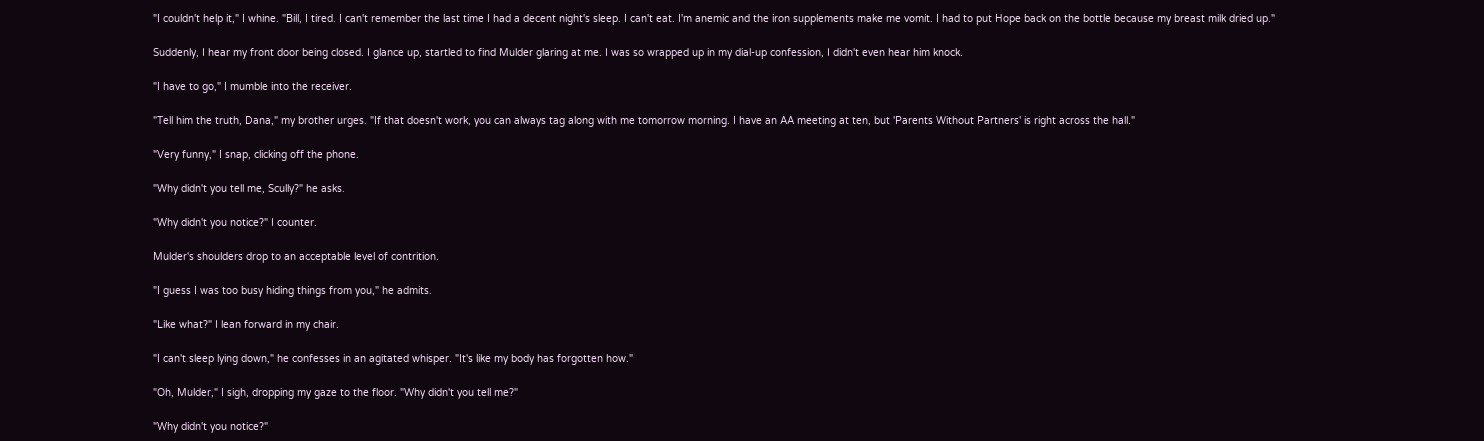"I couldn't help it," I whine. "Bill, I tired. I can't remember the last time I had a decent night's sleep. I can't eat. I'm anemic and the iron supplements make me vomit. I had to put Hope back on the bottle because my breast milk dried up."

Suddenly, I hear my front door being closed. I glance up, startled to find Mulder glaring at me. I was so wrapped up in my dial-up confession, I didn't even hear him knock.

"I have to go," I mumble into the receiver.

"Tell him the truth, Dana," my brother urges. "If that doesn't work, you can always tag along with me tomorrow morning. I have an AA meeting at ten, but 'Parents Without Partners' is right across the hall."

"Very funny," I snap, clicking off the phone.

"Why didn't you tell me, Scully?" he asks.

"Why didn't you notice?" I counter.

Mulder's shoulders drop to an acceptable level of contrition.

"I guess I was too busy hiding things from you," he admits.

"Like what?" I lean forward in my chair.

"I can't sleep lying down," he confesses in an agitated whisper. "It's like my body has forgotten how."

"Oh, Mulder," I sigh, dropping my gaze to the floor. "Why didn't you tell me?"

"Why didn't you notice?"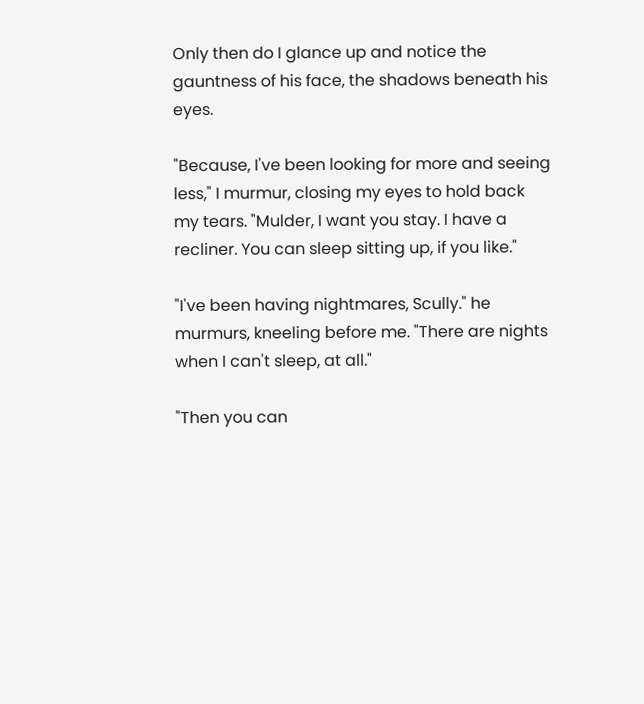Only then do I glance up and notice the gauntness of his face, the shadows beneath his eyes.

"Because, I've been looking for more and seeing less," I murmur, closing my eyes to hold back my tears. "Mulder, I want you stay. I have a recliner. You can sleep sitting up, if you like."

"I've been having nightmares, Scully." he murmurs, kneeling before me. "There are nights when I can't sleep, at all."

"Then you can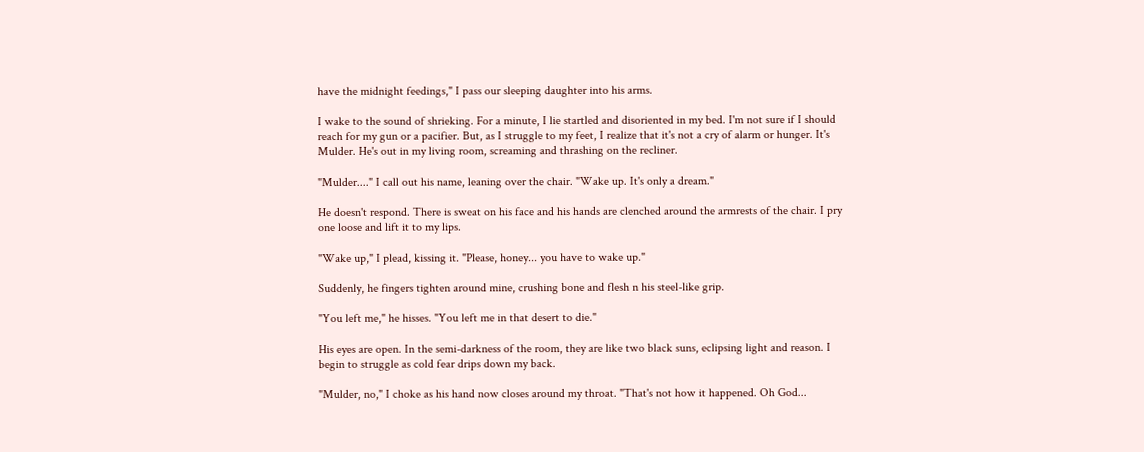have the midnight feedings," I pass our sleeping daughter into his arms.

I wake to the sound of shrieking. For a minute, I lie startled and disoriented in my bed. I'm not sure if I should reach for my gun or a pacifier. But, as I struggle to my feet, I realize that it's not a cry of alarm or hunger. It's Mulder. He's out in my living room, screaming and thrashing on the recliner.

"Mulder...." I call out his name, leaning over the chair. "Wake up. It's only a dream."

He doesn't respond. There is sweat on his face and his hands are clenched around the armrests of the chair. I pry one loose and lift it to my lips.

"Wake up," I plead, kissing it. "Please, honey... you have to wake up."

Suddenly, he fingers tighten around mine, crushing bone and flesh n his steel-like grip.

"You left me," he hisses. "You left me in that desert to die."

His eyes are open. In the semi-darkness of the room, they are like two black suns, eclipsing light and reason. I begin to struggle as cold fear drips down my back.

"Mulder, no," I choke as his hand now closes around my throat. "That's not how it happened. Oh God...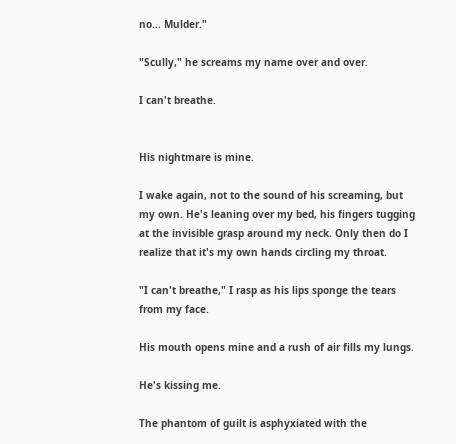no... Mulder."

"Scully," he screams my name over and over.

I can't breathe.


His nightmare is mine.

I wake again, not to the sound of his screaming, but my own. He's leaning over my bed, his fingers tugging at the invisible grasp around my neck. Only then do I realize that it's my own hands circling my throat.

"I can't breathe," I rasp as his lips sponge the tears from my face.

His mouth opens mine and a rush of air fills my lungs.

He's kissing me.

The phantom of guilt is asphyxiated with the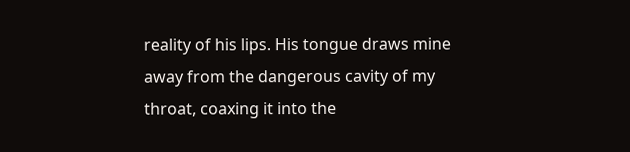reality of his lips. His tongue draws mine away from the dangerous cavity of my throat, coaxing it into the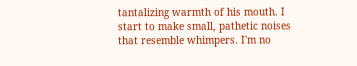tantalizing warmth of his mouth. I start to make small, pathetic noises that resemble whimpers. I'm no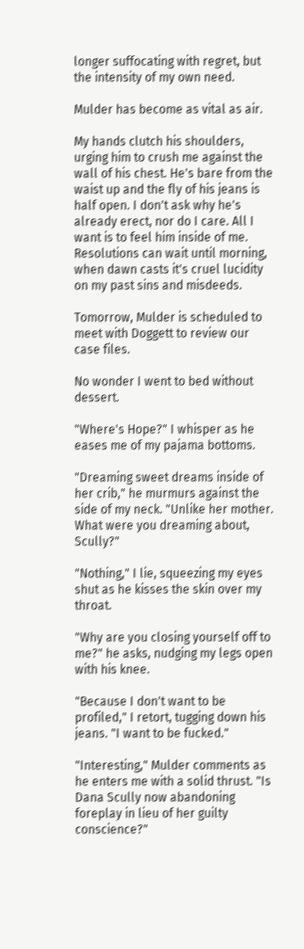longer suffocating with regret, but the intensity of my own need.

Mulder has become as vital as air.

My hands clutch his shoulders, urging him to crush me against the wall of his chest. He's bare from the waist up and the fly of his jeans is half open. I don't ask why he's already erect, nor do I care. All I want is to feel him inside of me. Resolutions can wait until morning, when dawn casts it's cruel lucidity on my past sins and misdeeds.

Tomorrow, Mulder is scheduled to meet with Doggett to review our case files.

No wonder I went to bed without dessert.

"Where's Hope?" I whisper as he eases me of my pajama bottoms.

"Dreaming sweet dreams inside of her crib," he murmurs against the side of my neck. "Unlike her mother. What were you dreaming about, Scully?"

"Nothing," I lie, squeezing my eyes shut as he kisses the skin over my throat.

"Why are you closing yourself off to me?" he asks, nudging my legs open with his knee.

"Because I don't want to be profiled," I retort, tugging down his jeans. "I want to be fucked."

"Interesting," Mulder comments as he enters me with a solid thrust. "Is Dana Scully now abandoning foreplay in lieu of her guilty conscience?"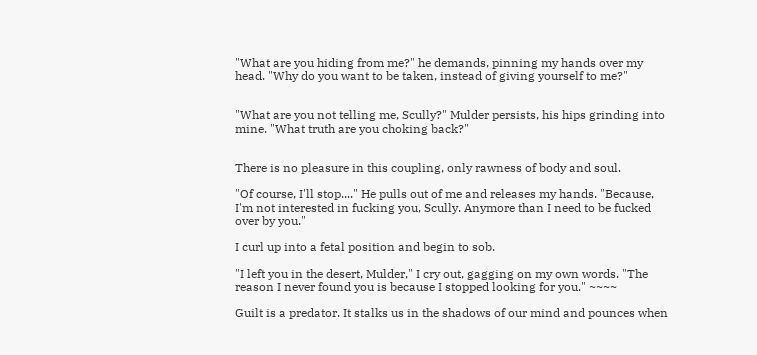"What are you hiding from me?" he demands, pinning my hands over my head. "Why do you want to be taken, instead of giving yourself to me?"


"What are you not telling me, Scully?" Mulder persists, his hips grinding into mine. "What truth are you choking back?"


There is no pleasure in this coupling, only rawness of body and soul.

"Of course, I'll stop...." He pulls out of me and releases my hands. "Because, I'm not interested in fucking you, Scully. Anymore than I need to be fucked over by you."

I curl up into a fetal position and begin to sob.

"I left you in the desert, Mulder," I cry out, gagging on my own words. "The reason I never found you is because I stopped looking for you." ~~~~

Guilt is a predator. It stalks us in the shadows of our mind and pounces when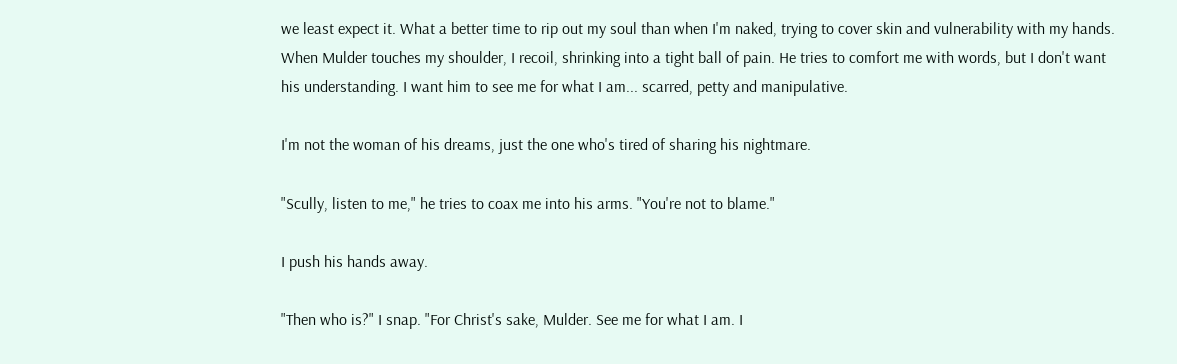we least expect it. What a better time to rip out my soul than when I'm naked, trying to cover skin and vulnerability with my hands. When Mulder touches my shoulder, I recoil, shrinking into a tight ball of pain. He tries to comfort me with words, but I don't want his understanding. I want him to see me for what I am... scarred, petty and manipulative.

I'm not the woman of his dreams, just the one who's tired of sharing his nightmare.

"Scully, listen to me," he tries to coax me into his arms. "You're not to blame."

I push his hands away.

"Then who is?" I snap. "For Christ's sake, Mulder. See me for what I am. I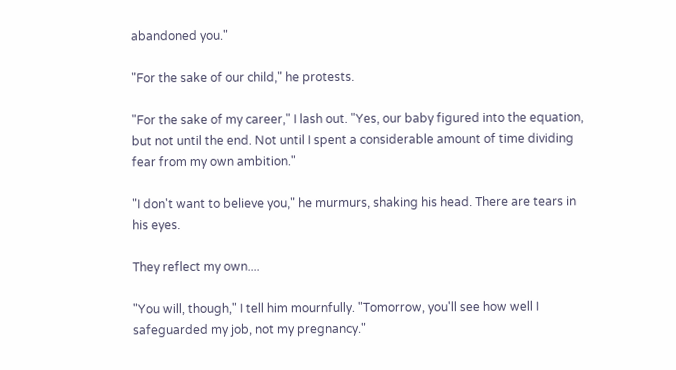abandoned you."

"For the sake of our child," he protests.

"For the sake of my career," I lash out. "Yes, our baby figured into the equation, but not until the end. Not until I spent a considerable amount of time dividing fear from my own ambition."

"I don't want to believe you," he murmurs, shaking his head. There are tears in his eyes.

They reflect my own....

"You will, though," I tell him mournfully. "Tomorrow, you'll see how well I safeguarded my job, not my pregnancy."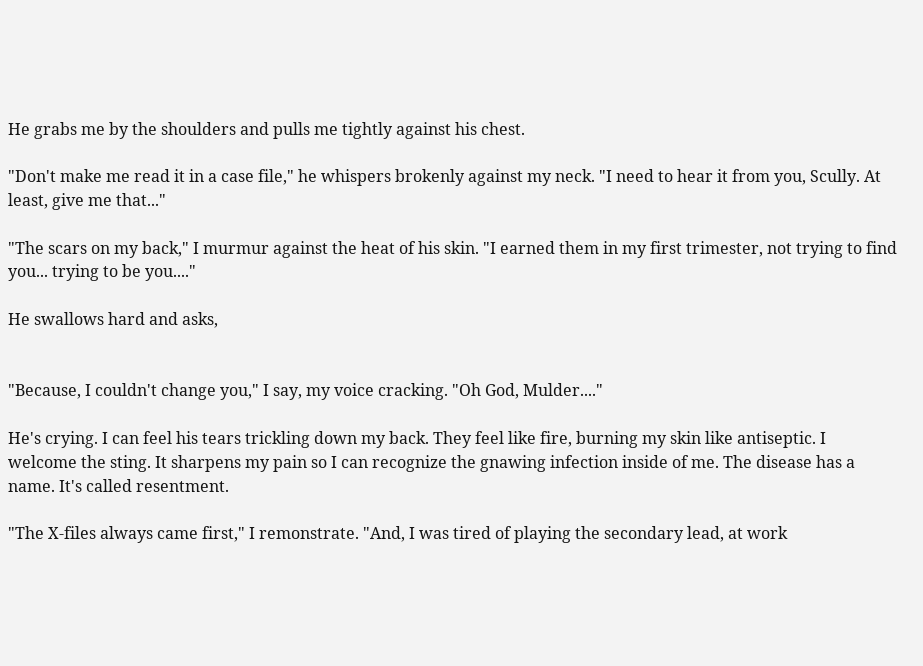He grabs me by the shoulders and pulls me tightly against his chest.

"Don't make me read it in a case file," he whispers brokenly against my neck. "I need to hear it from you, Scully. At least, give me that..."

"The scars on my back," I murmur against the heat of his skin. "I earned them in my first trimester, not trying to find you... trying to be you...."

He swallows hard and asks,


"Because, I couldn't change you," I say, my voice cracking. "Oh God, Mulder...."

He's crying. I can feel his tears trickling down my back. They feel like fire, burning my skin like antiseptic. I welcome the sting. It sharpens my pain so I can recognize the gnawing infection inside of me. The disease has a name. It's called resentment.

"The X-files always came first," I remonstrate. "And, I was tired of playing the secondary lead, at work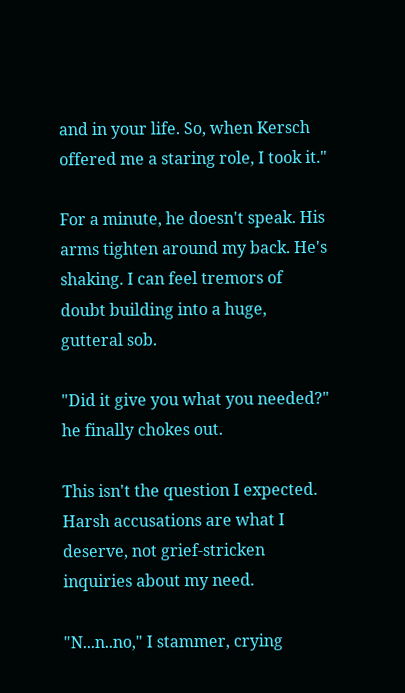and in your life. So, when Kersch offered me a staring role, I took it."

For a minute, he doesn't speak. His arms tighten around my back. He's shaking. I can feel tremors of doubt building into a huge, gutteral sob.

"Did it give you what you needed?" he finally chokes out.

This isn't the question I expected. Harsh accusations are what I deserve, not grief-stricken inquiries about my need.

"N...n..no," I stammer, crying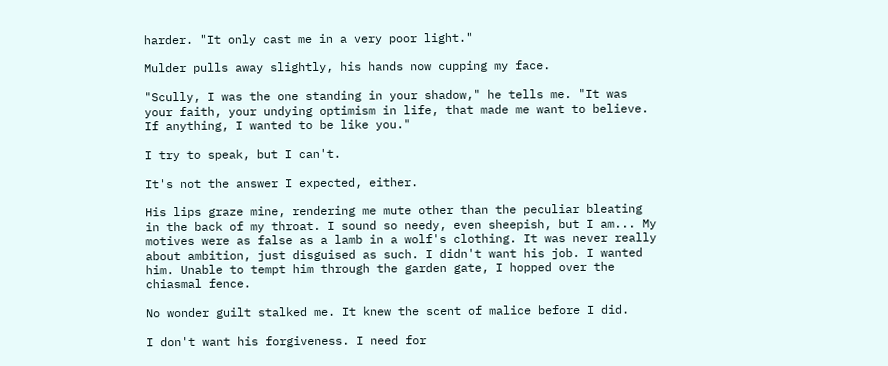harder. "It only cast me in a very poor light."

Mulder pulls away slightly, his hands now cupping my face.

"Scully, I was the one standing in your shadow," he tells me. "It was your faith, your undying optimism in life, that made me want to believe. If anything, I wanted to be like you."

I try to speak, but I can't.

It's not the answer I expected, either.

His lips graze mine, rendering me mute other than the peculiar bleating in the back of my throat. I sound so needy, even sheepish, but I am... My motives were as false as a lamb in a wolf's clothing. It was never really about ambition, just disguised as such. I didn't want his job. I wanted him. Unable to tempt him through the garden gate, I hopped over the chiasmal fence.

No wonder guilt stalked me. It knew the scent of malice before I did.

I don't want his forgiveness. I need for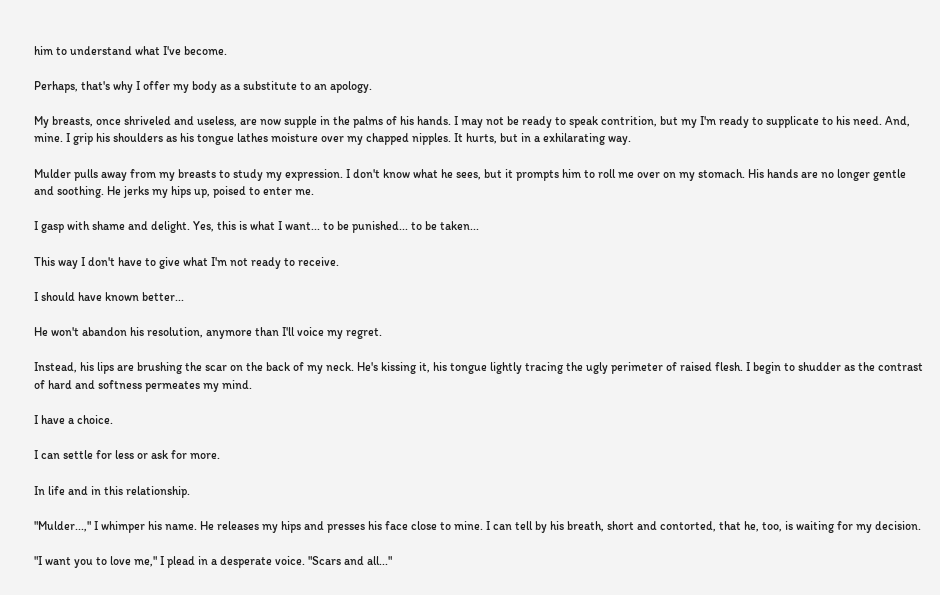him to understand what I've become.

Perhaps, that's why I offer my body as a substitute to an apology.

My breasts, once shriveled and useless, are now supple in the palms of his hands. I may not be ready to speak contrition, but my I'm ready to supplicate to his need. And, mine. I grip his shoulders as his tongue lathes moisture over my chapped nipples. It hurts, but in a exhilarating way.

Mulder pulls away from my breasts to study my expression. I don't know what he sees, but it prompts him to roll me over on my stomach. His hands are no longer gentle and soothing. He jerks my hips up, poised to enter me.

I gasp with shame and delight. Yes, this is what I want... to be punished... to be taken...

This way I don't have to give what I'm not ready to receive.

I should have known better...

He won't abandon his resolution, anymore than I'll voice my regret.

Instead, his lips are brushing the scar on the back of my neck. He's kissing it, his tongue lightly tracing the ugly perimeter of raised flesh. I begin to shudder as the contrast of hard and softness permeates my mind.

I have a choice.

I can settle for less or ask for more.

In life and in this relationship.

"Mulder...," I whimper his name. He releases my hips and presses his face close to mine. I can tell by his breath, short and contorted, that he, too, is waiting for my decision.

"I want you to love me," I plead in a desperate voice. "Scars and all..."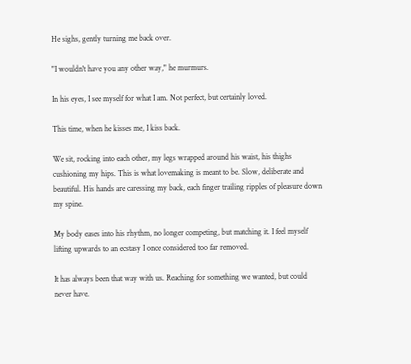He sighs, gently turning me back over.

"I wouldn't have you any other way," he murmurs.

In his eyes, I see myself for what I am. Not perfect, but certainly loved.

This time, when he kisses me, I kiss back.

We sit, rocking into each other, my legs wrapped around his waist, his thighs cushioning my hips. This is what lovemaking is meant to be. Slow, deliberate and beautiful. His hands are caressing my back, each finger trailing ripples of pleasure down my spine.

My body eases into his rhythm, no longer competing, but matching it. I feel myself lifting upwards to an ecstasy I once considered too far removed.

It has always been that way with us. Reaching for something we wanted, but could never have.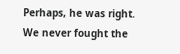Perhaps, he was right. We never fought the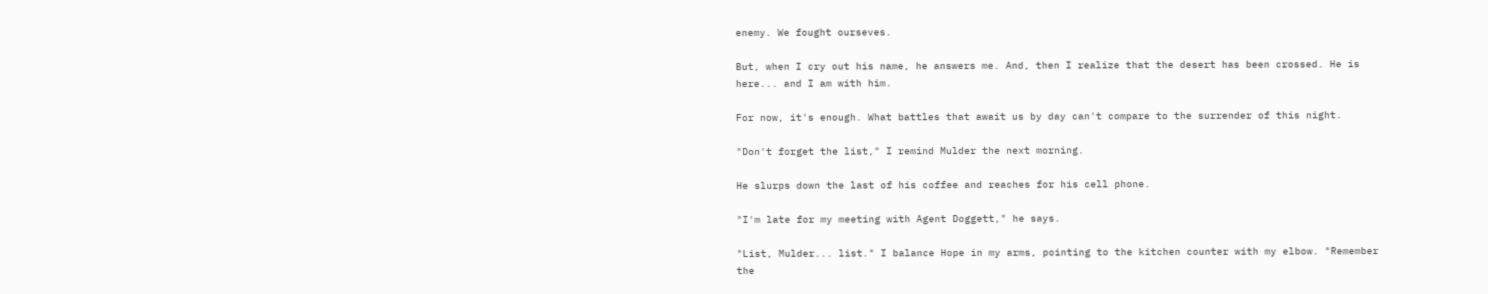enemy. We fought ourseves.

But, when I cry out his name, he answers me. And, then I realize that the desert has been crossed. He is here... and I am with him.

For now, it's enough. What battles that await us by day can't compare to the surrender of this night.

"Don't forget the list," I remind Mulder the next morning.

He slurps down the last of his coffee and reaches for his cell phone.

"I'm late for my meeting with Agent Doggett," he says.

"List, Mulder... list." I balance Hope in my arms, pointing to the kitchen counter with my elbow. "Remember the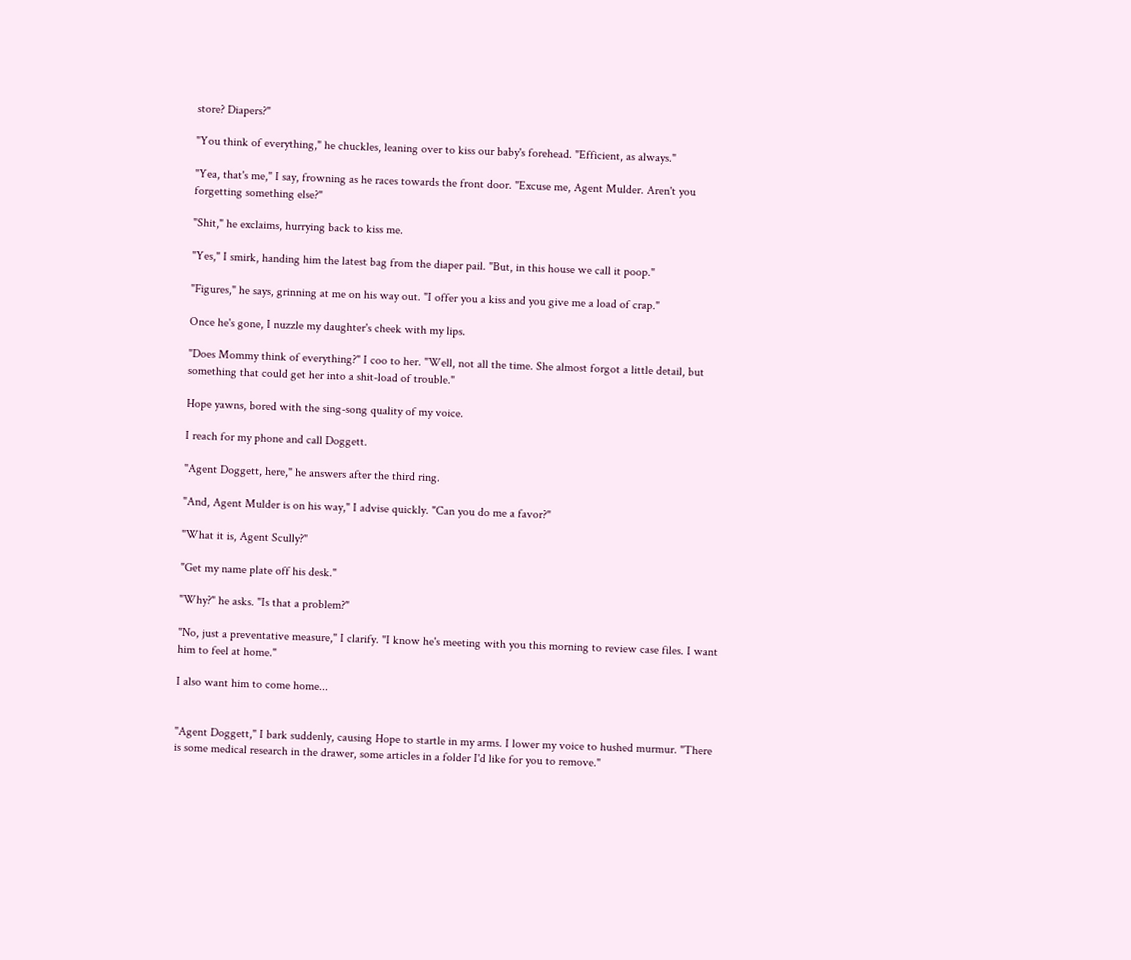store? Diapers?"

"You think of everything," he chuckles, leaning over to kiss our baby's forehead. "Efficient, as always."

"Yea, that's me," I say, frowning as he races towards the front door. "Excuse me, Agent Mulder. Aren't you forgetting something else?"

"Shit," he exclaims, hurrying back to kiss me.

"Yes," I smirk, handing him the latest bag from the diaper pail. "But, in this house we call it poop."

"Figures," he says, grinning at me on his way out. "I offer you a kiss and you give me a load of crap."

Once he's gone, I nuzzle my daughter's cheek with my lips.

"Does Mommy think of everything?" I coo to her. "Well, not all the time. She almost forgot a little detail, but something that could get her into a shit-load of trouble."

Hope yawns, bored with the sing-song quality of my voice.

I reach for my phone and call Doggett.

"Agent Doggett, here," he answers after the third ring.

"And, Agent Mulder is on his way," I advise quickly. "Can you do me a favor?"

"What it is, Agent Scully?"

"Get my name plate off his desk."

"Why?" he asks. "Is that a problem?"

"No, just a preventative measure," I clarify. "I know he's meeting with you this morning to review case files. I want him to feel at home."

I also want him to come home...


"Agent Doggett," I bark suddenly, causing Hope to startle in my arms. I lower my voice to hushed murmur. "There is some medical research in the drawer, some articles in a folder I'd like for you to remove."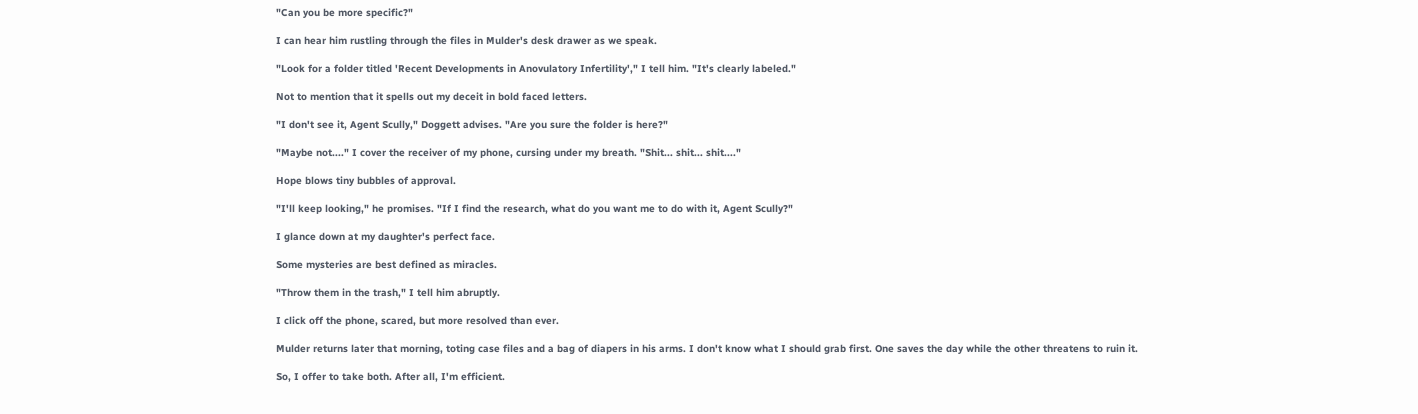"Can you be more specific?"

I can hear him rustling through the files in Mulder's desk drawer as we speak.

"Look for a folder titled 'Recent Developments in Anovulatory Infertility'," I tell him. "It's clearly labeled."

Not to mention that it spells out my deceit in bold faced letters.

"I don't see it, Agent Scully," Doggett advises. "Are you sure the folder is here?"

"Maybe not...." I cover the receiver of my phone, cursing under my breath. "Shit... shit... shit...."

Hope blows tiny bubbles of approval.

"I'll keep looking," he promises. "If I find the research, what do you want me to do with it, Agent Scully?"

I glance down at my daughter's perfect face.

Some mysteries are best defined as miracles.

"Throw them in the trash," I tell him abruptly.

I click off the phone, scared, but more resolved than ever.

Mulder returns later that morning, toting case files and a bag of diapers in his arms. I don't know what I should grab first. One saves the day while the other threatens to ruin it.

So, I offer to take both. After all, I'm efficient.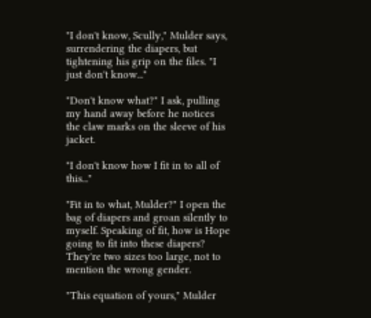"I don't know, Scully," Mulder says, surrendering the diapers, but tightening his grip on the files. "I just don't know..."

"Don't know what?" I ask, pulling my hand away before he notices the claw marks on the sleeve of his jacket.

"I don't know how I fit in to all of this..."

"Fit in to what, Mulder?" I open the bag of diapers and groan silently to myself. Speaking of fit, how is Hope going to fit into these diapers? They're two sizes too large, not to mention the wrong gender.

"This equation of yours," Mulder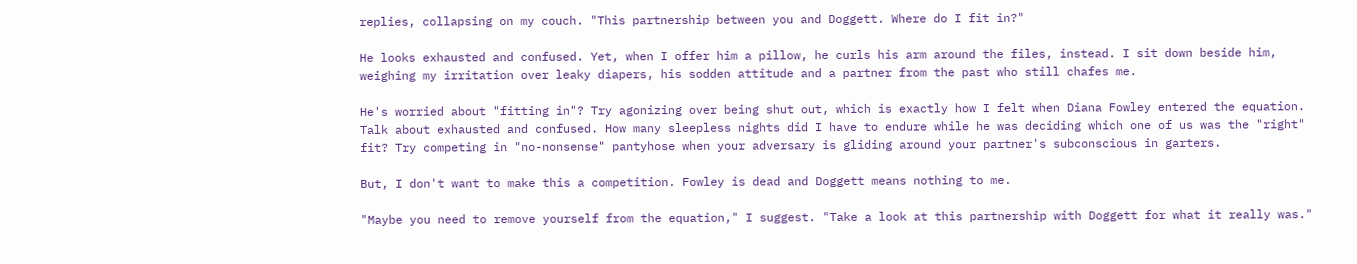replies, collapsing on my couch. "This partnership between you and Doggett. Where do I fit in?"

He looks exhausted and confused. Yet, when I offer him a pillow, he curls his arm around the files, instead. I sit down beside him, weighing my irritation over leaky diapers, his sodden attitude and a partner from the past who still chafes me.

He's worried about "fitting in"? Try agonizing over being shut out, which is exactly how I felt when Diana Fowley entered the equation. Talk about exhausted and confused. How many sleepless nights did I have to endure while he was deciding which one of us was the "right" fit? Try competing in "no-nonsense" pantyhose when your adversary is gliding around your partner's subconscious in garters.

But, I don't want to make this a competition. Fowley is dead and Doggett means nothing to me.

"Maybe you need to remove yourself from the equation," I suggest. "Take a look at this partnership with Doggett for what it really was."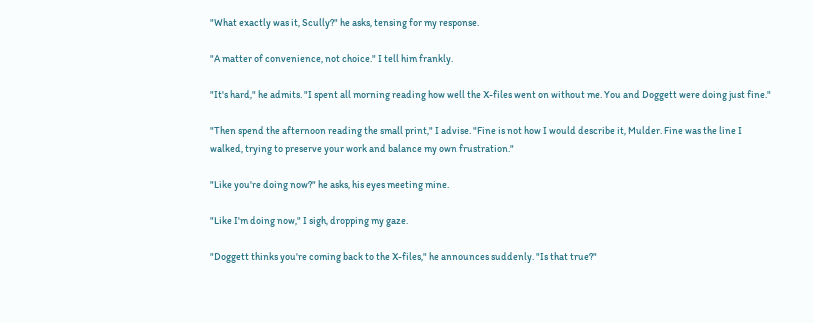"What exactly was it, Scully?" he asks, tensing for my response.

"A matter of convenience, not choice." I tell him frankly.

"It's hard," he admits. "I spent all morning reading how well the X-files went on without me. You and Doggett were doing just fine."

"Then spend the afternoon reading the small print," I advise. "Fine is not how I would describe it, Mulder. Fine was the line I walked, trying to preserve your work and balance my own frustration."

"Like you're doing now?" he asks, his eyes meeting mine.

"Like I'm doing now," I sigh, dropping my gaze.

"Doggett thinks you're coming back to the X-files," he announces suddenly. "Is that true?"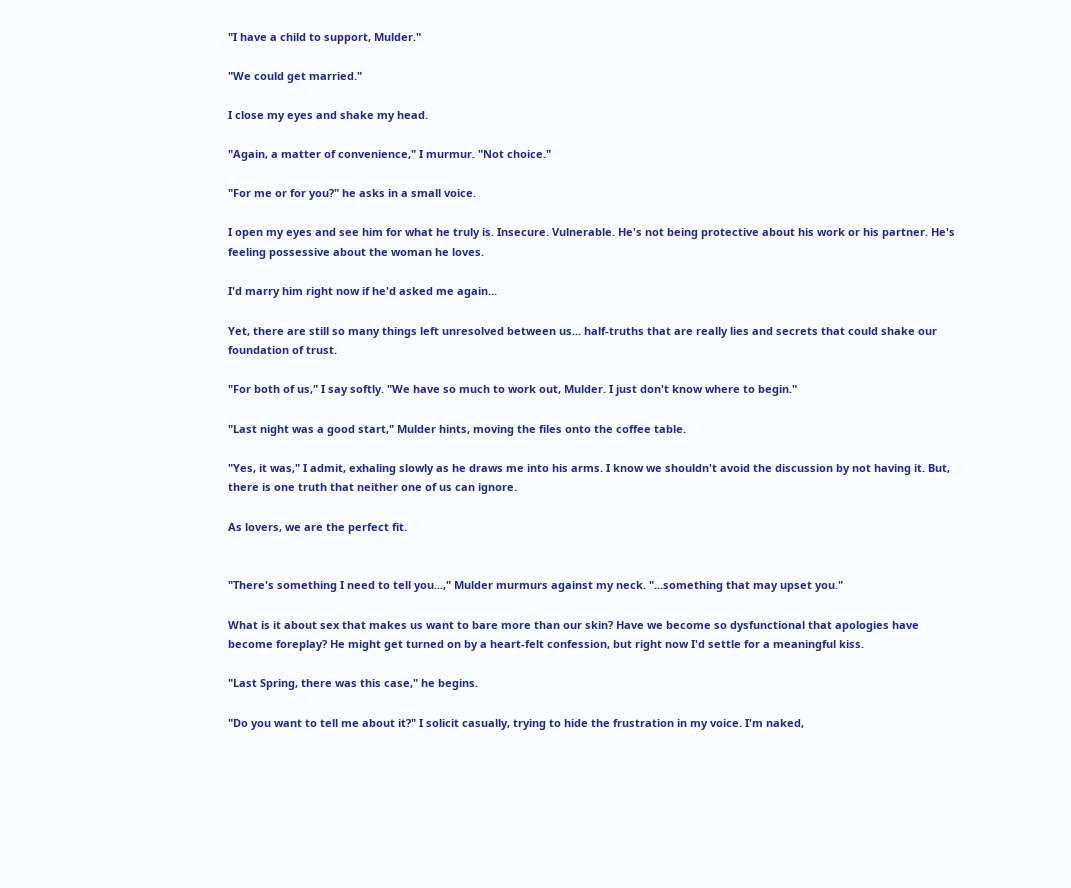"I have a child to support, Mulder."

"We could get married."

I close my eyes and shake my head.

"Again, a matter of convenience," I murmur. "Not choice."

"For me or for you?" he asks in a small voice.

I open my eyes and see him for what he truly is. Insecure. Vulnerable. He's not being protective about his work or his partner. He's feeling possessive about the woman he loves.

I'd marry him right now if he'd asked me again...

Yet, there are still so many things left unresolved between us... half-truths that are really lies and secrets that could shake our foundation of trust.

"For both of us," I say softly. "We have so much to work out, Mulder. I just don't know where to begin."

"Last night was a good start," Mulder hints, moving the files onto the coffee table.

"Yes, it was," I admit, exhaling slowly as he draws me into his arms. I know we shouldn't avoid the discussion by not having it. But, there is one truth that neither one of us can ignore.

As lovers, we are the perfect fit.


"There's something I need to tell you...," Mulder murmurs against my neck. "...something that may upset you."

What is it about sex that makes us want to bare more than our skin? Have we become so dysfunctional that apologies have become foreplay? He might get turned on by a heart-felt confession, but right now I'd settle for a meaningful kiss.

"Last Spring, there was this case," he begins.

"Do you want to tell me about it?" I solicit casually, trying to hide the frustration in my voice. I'm naked,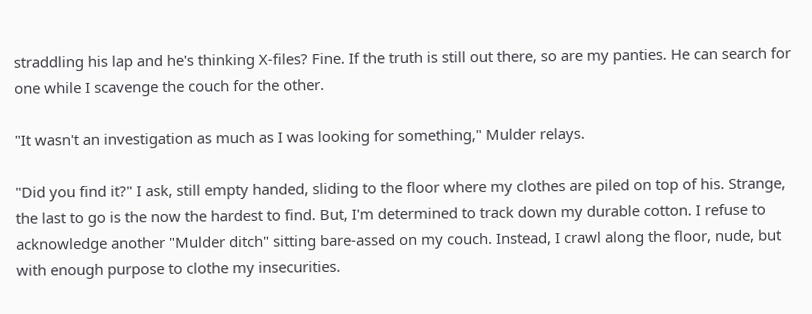straddling his lap and he's thinking X-files? Fine. If the truth is still out there, so are my panties. He can search for one while I scavenge the couch for the other.

"It wasn't an investigation as much as I was looking for something," Mulder relays.

"Did you find it?" I ask, still empty handed, sliding to the floor where my clothes are piled on top of his. Strange, the last to go is the now the hardest to find. But, I'm determined to track down my durable cotton. I refuse to acknowledge another "Mulder ditch" sitting bare-assed on my couch. Instead, I crawl along the floor, nude, but with enough purpose to clothe my insecurities.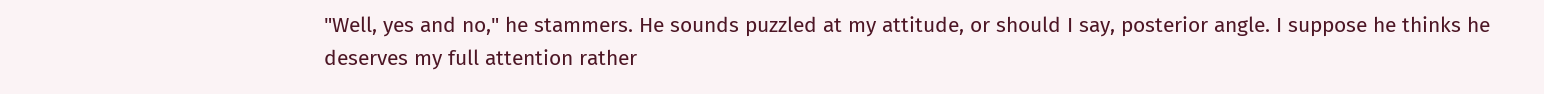"Well, yes and no," he stammers. He sounds puzzled at my attitude, or should I say, posterior angle. I suppose he thinks he deserves my full attention rather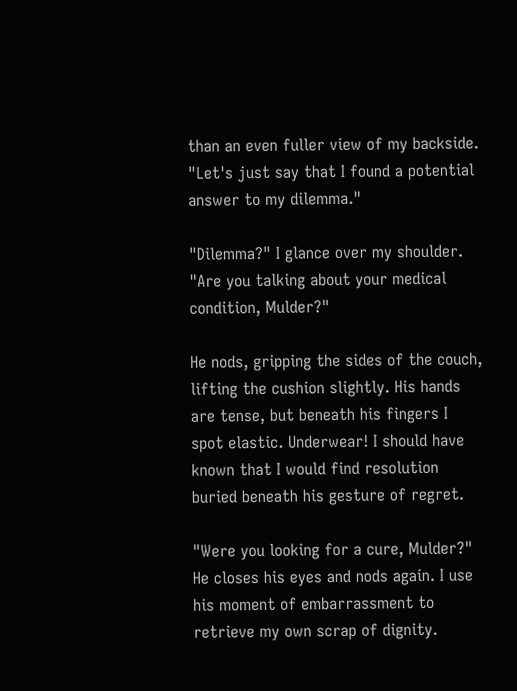than an even fuller view of my backside. "Let's just say that I found a potential answer to my dilemma."

"Dilemma?" I glance over my shoulder. "Are you talking about your medical condition, Mulder?"

He nods, gripping the sides of the couch, lifting the cushion slightly. His hands are tense, but beneath his fingers I spot elastic. Underwear! I should have known that I would find resolution buried beneath his gesture of regret.

"Were you looking for a cure, Mulder?" He closes his eyes and nods again. I use his moment of embarrassment to retrieve my own scrap of dignity.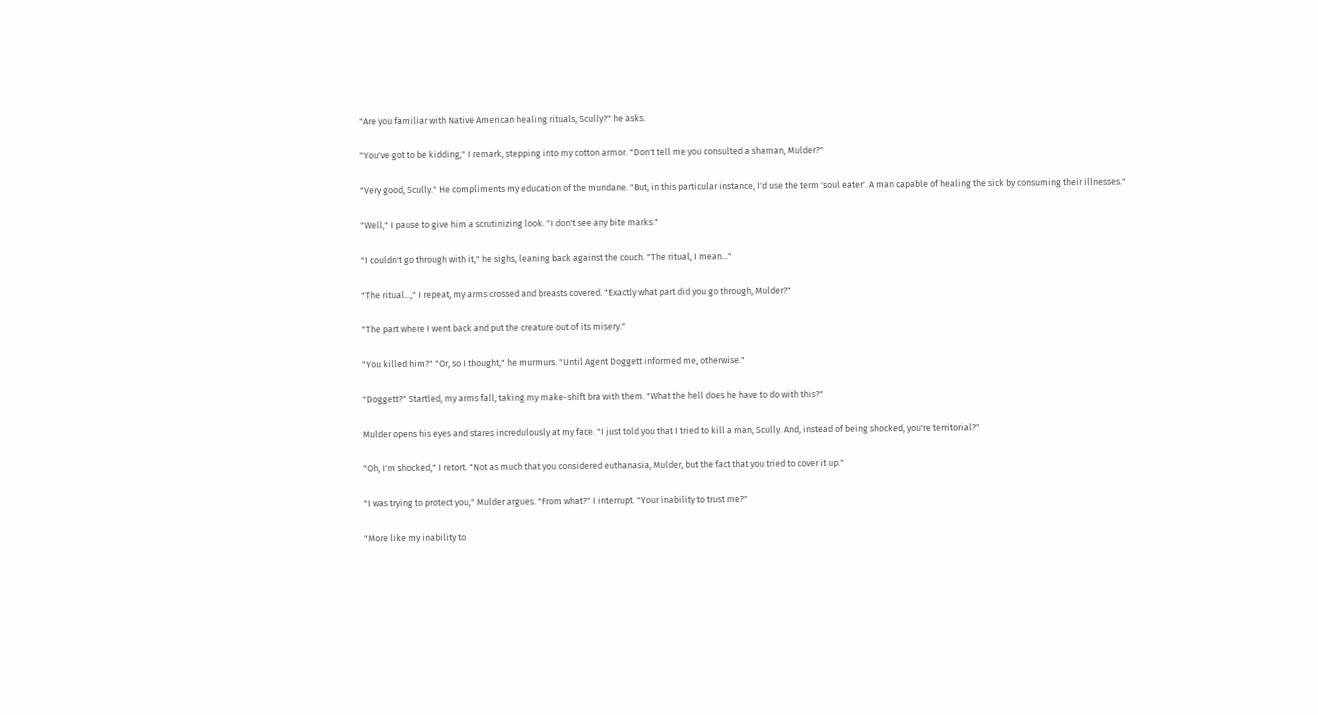"Are you familiar with Native American healing rituals, Scully?" he asks.

"You've got to be kidding," I remark, stepping into my cotton armor. "Don't tell me you consulted a shaman, Mulder?"

"Very good, Scully." He compliments my education of the mundane. "But, in this particular instance, I'd use the term 'soul eater'. A man capable of healing the sick by consuming their illnesses."

"Well," I pause to give him a scrutinizing look. "I don't see any bite marks."

"I couldn't go through with it," he sighs, leaning back against the couch. "The ritual, I mean..."

"The ritual...," I repeat, my arms crossed and breasts covered. "Exactly what part did you go through, Mulder?"

"The part where I went back and put the creature out of its misery."

"You killed him?" "Or, so I thought," he murmurs. "Until Agent Doggett informed me, otherwise."

"Doggett?" Startled, my arms fall, taking my make-shift bra with them. "What the hell does he have to do with this?"

Mulder opens his eyes and stares incredulously at my face. "I just told you that I tried to kill a man, Scully. And, instead of being shocked, you're territorial?"

"Oh, I'm shocked," I retort. "Not as much that you considered euthanasia, Mulder, but the fact that you tried to cover it up."

"I was trying to protect you," Mulder argues. "From what?" I interrupt. "Your inability to trust me?"

"More like my inability to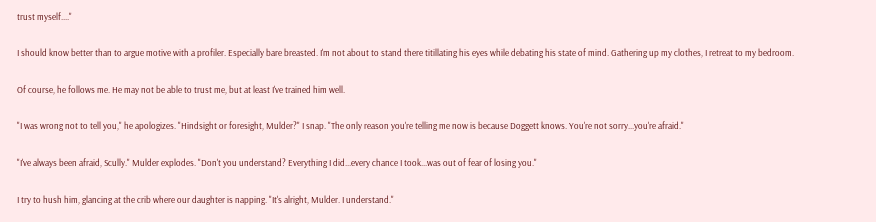trust myself...."

I should know better than to argue motive with a profiler. Especially bare breasted. I'm not about to stand there titillating his eyes while debating his state of mind. Gathering up my clothes, I retreat to my bedroom.

Of course, he follows me. He may not be able to trust me, but at least I've trained him well.

"I was wrong not to tell you," he apologizes. "Hindsight or foresight, Mulder?" I snap. "The only reason you're telling me now is because Doggett knows. You're not sorry...you're afraid."

"I've always been afraid, Scully." Mulder explodes. "Don't you understand? Everything I did...every chance I took...was out of fear of losing you."

I try to hush him, glancing at the crib where our daughter is napping. "It's alright, Mulder. I understand."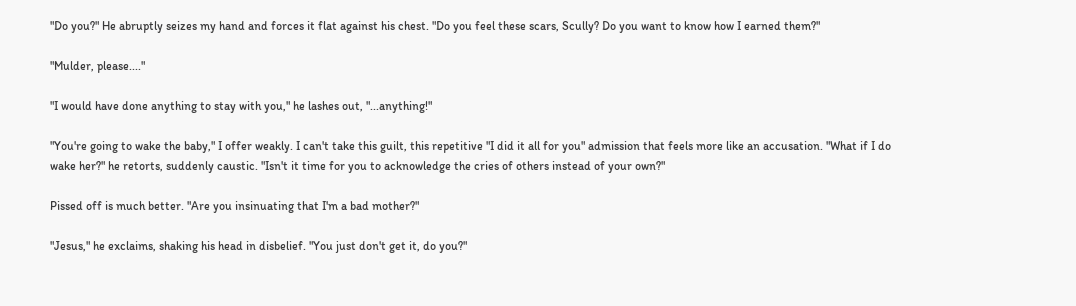"Do you?" He abruptly seizes my hand and forces it flat against his chest. "Do you feel these scars, Scully? Do you want to know how I earned them?"

"Mulder, please...."

"I would have done anything to stay with you," he lashes out, "...anything!"

"You're going to wake the baby," I offer weakly. I can't take this guilt, this repetitive "I did it all for you" admission that feels more like an accusation. "What if I do wake her?" he retorts, suddenly caustic. "Isn't it time for you to acknowledge the cries of others instead of your own?"

Pissed off is much better. "Are you insinuating that I'm a bad mother?"

"Jesus," he exclaims, shaking his head in disbelief. "You just don't get it, do you?"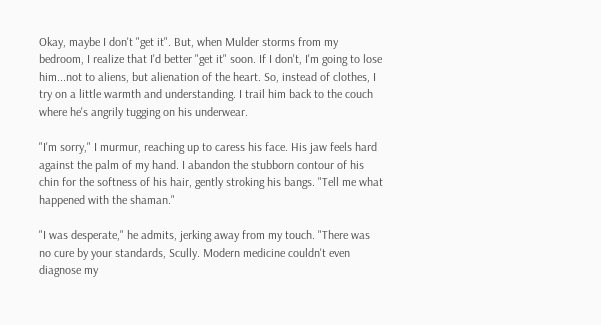Okay, maybe I don't "get it". But, when Mulder storms from my bedroom, I realize that I'd better "get it" soon. If I don't, I'm going to lose him...not to aliens, but alienation of the heart. So, instead of clothes, I try on a little warmth and understanding. I trail him back to the couch where he's angrily tugging on his underwear.

"I'm sorry," I murmur, reaching up to caress his face. His jaw feels hard against the palm of my hand. I abandon the stubborn contour of his chin for the softness of his hair, gently stroking his bangs. "Tell me what happened with the shaman."

"I was desperate," he admits, jerking away from my touch. "There was no cure by your standards, Scully. Modern medicine couldn't even diagnose my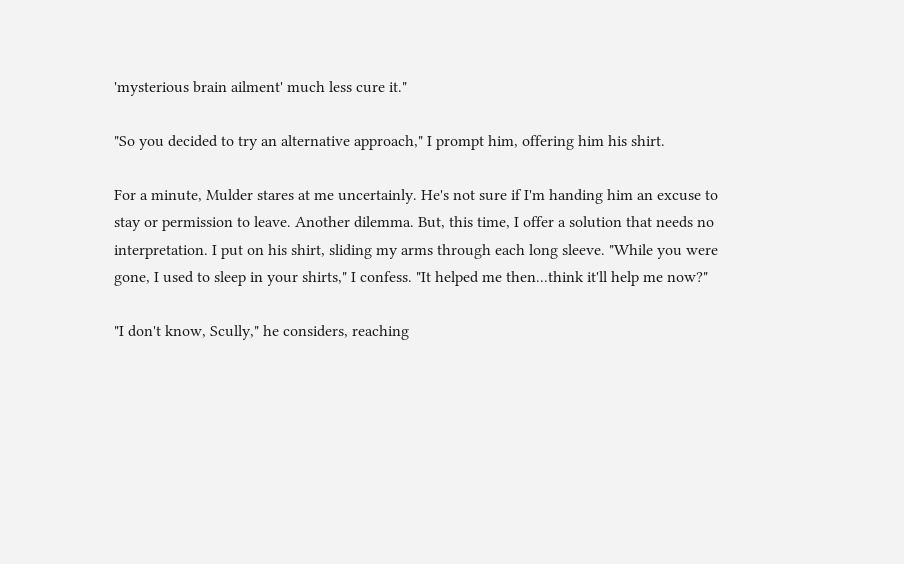'mysterious brain ailment' much less cure it."

"So you decided to try an alternative approach," I prompt him, offering him his shirt.

For a minute, Mulder stares at me uncertainly. He's not sure if I'm handing him an excuse to stay or permission to leave. Another dilemma. But, this time, I offer a solution that needs no interpretation. I put on his shirt, sliding my arms through each long sleeve. "While you were gone, I used to sleep in your shirts," I confess. "It helped me then...think it'll help me now?"

"I don't know, Scully," he considers, reaching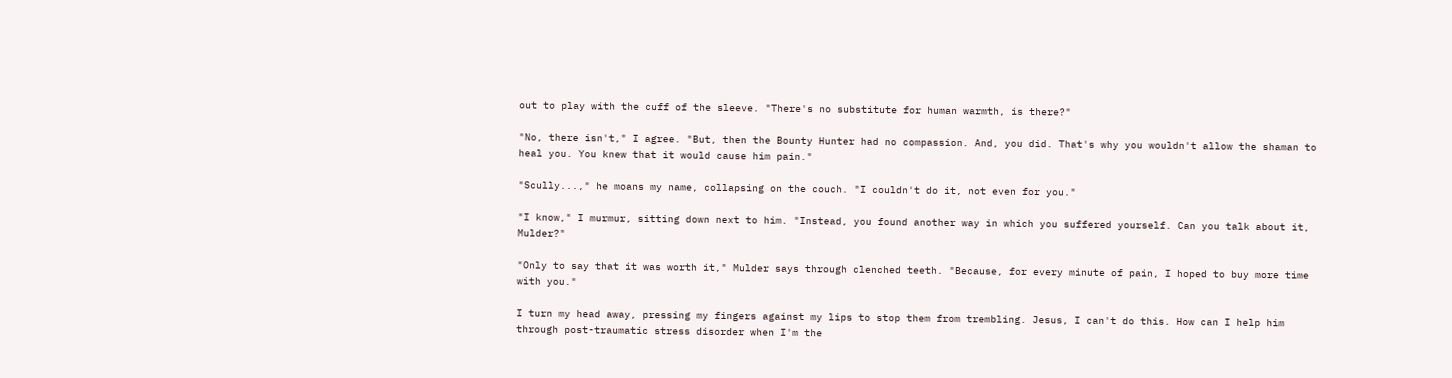out to play with the cuff of the sleeve. "There's no substitute for human warmth, is there?"

"No, there isn't," I agree. "But, then the Bounty Hunter had no compassion. And, you did. That's why you wouldn't allow the shaman to heal you. You knew that it would cause him pain."

"Scully...," he moans my name, collapsing on the couch. "I couldn't do it, not even for you."

"I know," I murmur, sitting down next to him. "Instead, you found another way in which you suffered yourself. Can you talk about it, Mulder?"

"Only to say that it was worth it," Mulder says through clenched teeth. "Because, for every minute of pain, I hoped to buy more time with you."

I turn my head away, pressing my fingers against my lips to stop them from trembling. Jesus, I can't do this. How can I help him through post-traumatic stress disorder when I'm the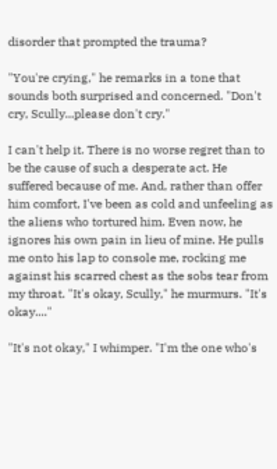disorder that prompted the trauma?

"You're crying," he remarks in a tone that sounds both surprised and concerned. "Don't cry, Scully...please don't cry."

I can't help it. There is no worse regret than to be the cause of such a desperate act. He suffered because of me. And, rather than offer him comfort, I've been as cold and unfeeling as the aliens who tortured him. Even now, he ignores his own pain in lieu of mine. He pulls me onto his lap to console me, rocking me against his scarred chest as the sobs tear from my throat. "It's okay, Scully," he murmurs. "It's okay...."

"It's not okay," I whimper. "I'm the one who's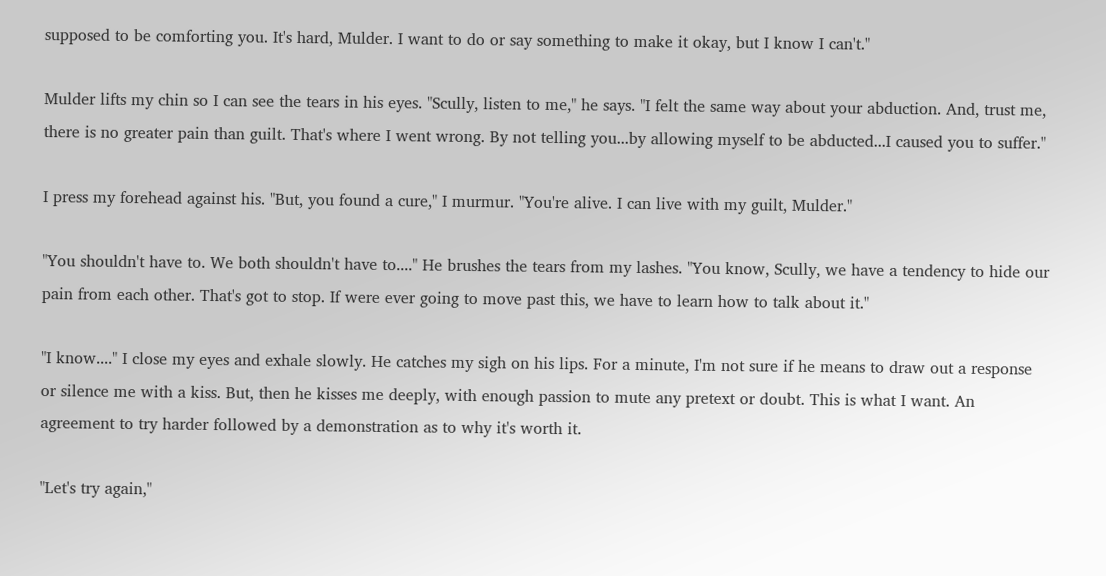supposed to be comforting you. It's hard, Mulder. I want to do or say something to make it okay, but I know I can't."

Mulder lifts my chin so I can see the tears in his eyes. "Scully, listen to me," he says. "I felt the same way about your abduction. And, trust me, there is no greater pain than guilt. That's where I went wrong. By not telling you...by allowing myself to be abducted...I caused you to suffer."

I press my forehead against his. "But, you found a cure," I murmur. "You're alive. I can live with my guilt, Mulder."

"You shouldn't have to. We both shouldn't have to...." He brushes the tears from my lashes. "You know, Scully, we have a tendency to hide our pain from each other. That's got to stop. If were ever going to move past this, we have to learn how to talk about it."

"I know...." I close my eyes and exhale slowly. He catches my sigh on his lips. For a minute, I'm not sure if he means to draw out a response or silence me with a kiss. But, then he kisses me deeply, with enough passion to mute any pretext or doubt. This is what I want. An agreement to try harder followed by a demonstration as to why it's worth it.

"Let's try again,"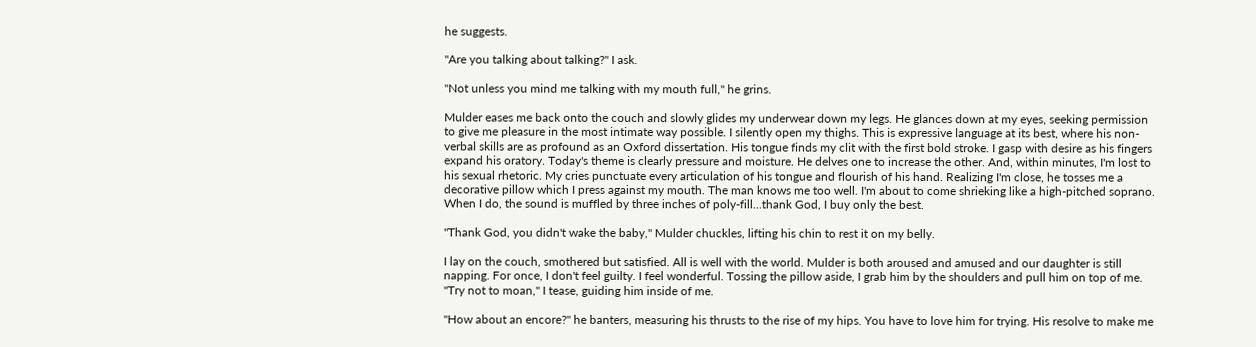he suggests.

"Are you talking about talking?" I ask.

"Not unless you mind me talking with my mouth full," he grins.

Mulder eases me back onto the couch and slowly glides my underwear down my legs. He glances down at my eyes, seeking permission to give me pleasure in the most intimate way possible. I silently open my thighs. This is expressive language at its best, where his non-verbal skills are as profound as an Oxford dissertation. His tongue finds my clit with the first bold stroke. I gasp with desire as his fingers expand his oratory. Today's theme is clearly pressure and moisture. He delves one to increase the other. And, within minutes, I'm lost to his sexual rhetoric. My cries punctuate every articulation of his tongue and flourish of his hand. Realizing I'm close, he tosses me a decorative pillow which I press against my mouth. The man knows me too well. I'm about to come shrieking like a high-pitched soprano. When I do, the sound is muffled by three inches of poly-fill...thank God, I buy only the best.

"Thank God, you didn't wake the baby," Mulder chuckles, lifting his chin to rest it on my belly.

I lay on the couch, smothered but satisfied. All is well with the world. Mulder is both aroused and amused and our daughter is still napping. For once, I don't feel guilty. I feel wonderful. Tossing the pillow aside, I grab him by the shoulders and pull him on top of me. "Try not to moan," I tease, guiding him inside of me.

"How about an encore?" he banters, measuring his thrusts to the rise of my hips. You have to love him for trying. His resolve to make me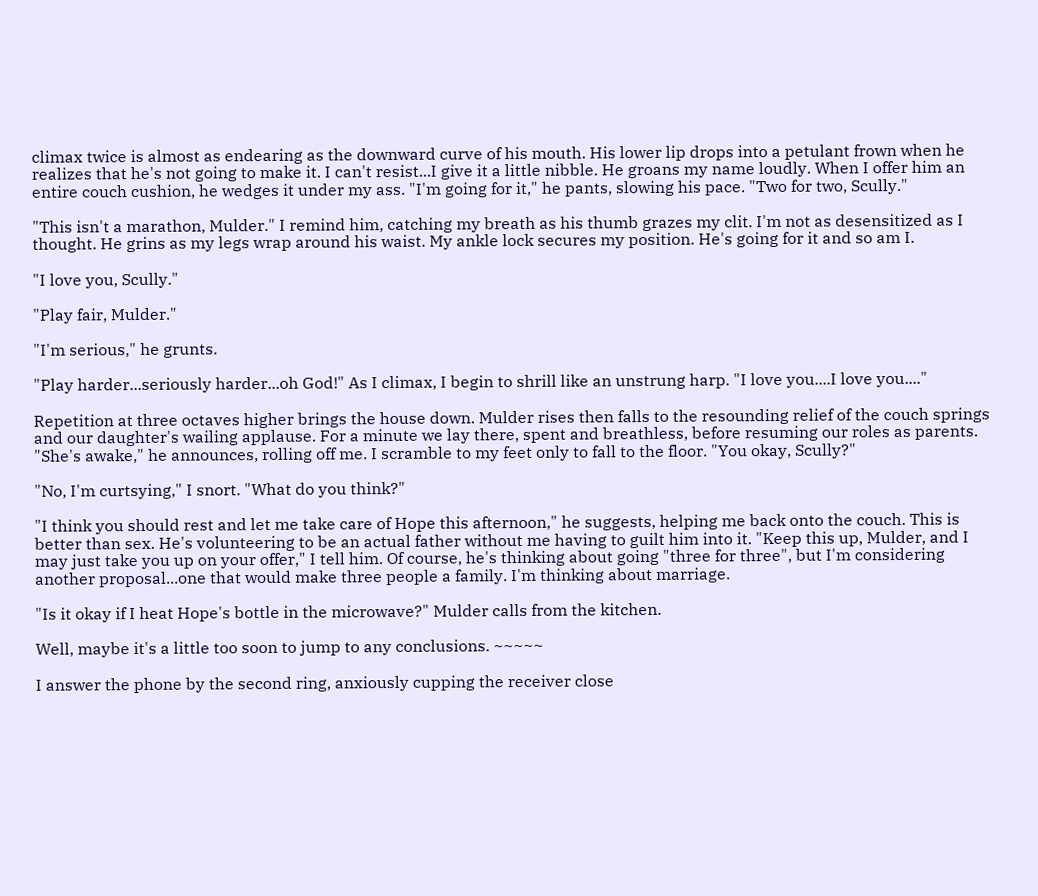climax twice is almost as endearing as the downward curve of his mouth. His lower lip drops into a petulant frown when he realizes that he's not going to make it. I can't resist...I give it a little nibble. He groans my name loudly. When I offer him an entire couch cushion, he wedges it under my ass. "I'm going for it," he pants, slowing his pace. "Two for two, Scully."

"This isn't a marathon, Mulder." I remind him, catching my breath as his thumb grazes my clit. I'm not as desensitized as I thought. He grins as my legs wrap around his waist. My ankle lock secures my position. He's going for it and so am I.

"I love you, Scully."

"Play fair, Mulder."

"I'm serious," he grunts.

"Play harder...seriously harder...oh God!" As I climax, I begin to shrill like an unstrung harp. "I love you....I love you...."

Repetition at three octaves higher brings the house down. Mulder rises then falls to the resounding relief of the couch springs and our daughter's wailing applause. For a minute we lay there, spent and breathless, before resuming our roles as parents. "She's awake," he announces, rolling off me. I scramble to my feet only to fall to the floor. "You okay, Scully?"

"No, I'm curtsying," I snort. "What do you think?"

"I think you should rest and let me take care of Hope this afternoon," he suggests, helping me back onto the couch. This is better than sex. He's volunteering to be an actual father without me having to guilt him into it. "Keep this up, Mulder, and I may just take you up on your offer," I tell him. Of course, he's thinking about going "three for three", but I'm considering another proposal...one that would make three people a family. I'm thinking about marriage.

"Is it okay if I heat Hope's bottle in the microwave?" Mulder calls from the kitchen.

Well, maybe it's a little too soon to jump to any conclusions. ~~~~~

I answer the phone by the second ring, anxiously cupping the receiver close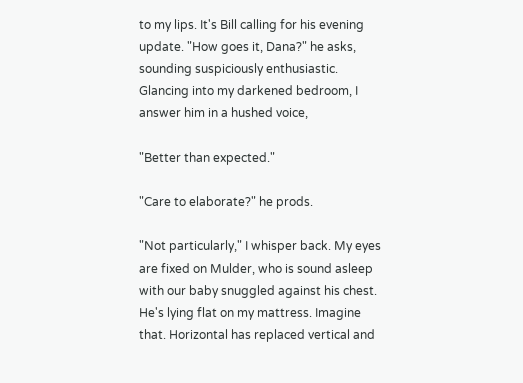to my lips. It's Bill calling for his evening update. "How goes it, Dana?" he asks, sounding suspiciously enthusiastic. Glancing into my darkened bedroom, I answer him in a hushed voice,

"Better than expected."

"Care to elaborate?" he prods.

"Not particularly," I whisper back. My eyes are fixed on Mulder, who is sound asleep with our baby snuggled against his chest. He's lying flat on my mattress. Imagine that. Horizontal has replaced vertical and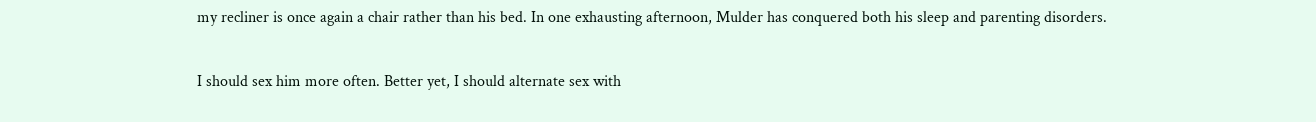my recliner is once again a chair rather than his bed. In one exhausting afternoon, Mulder has conquered both his sleep and parenting disorders.

I should sex him more often. Better yet, I should alternate sex with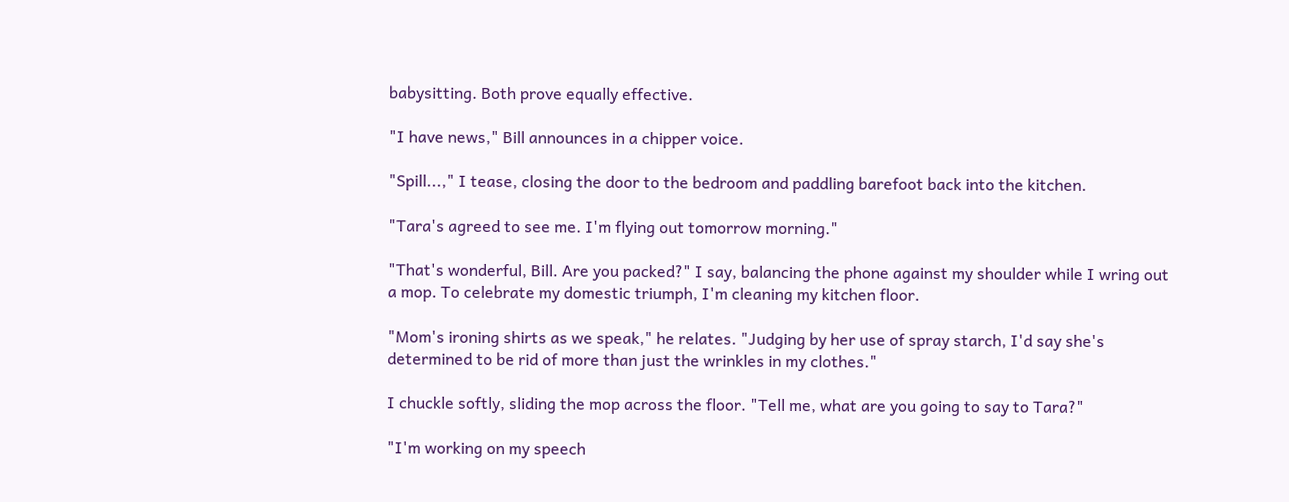babysitting. Both prove equally effective.

"I have news," Bill announces in a chipper voice.

"Spill...," I tease, closing the door to the bedroom and paddling barefoot back into the kitchen.

"Tara's agreed to see me. I'm flying out tomorrow morning."

"That's wonderful, Bill. Are you packed?" I say, balancing the phone against my shoulder while I wring out a mop. To celebrate my domestic triumph, I'm cleaning my kitchen floor.

"Mom's ironing shirts as we speak," he relates. "Judging by her use of spray starch, I'd say she's determined to be rid of more than just the wrinkles in my clothes."

I chuckle softly, sliding the mop across the floor. "Tell me, what are you going to say to Tara?"

"I'm working on my speech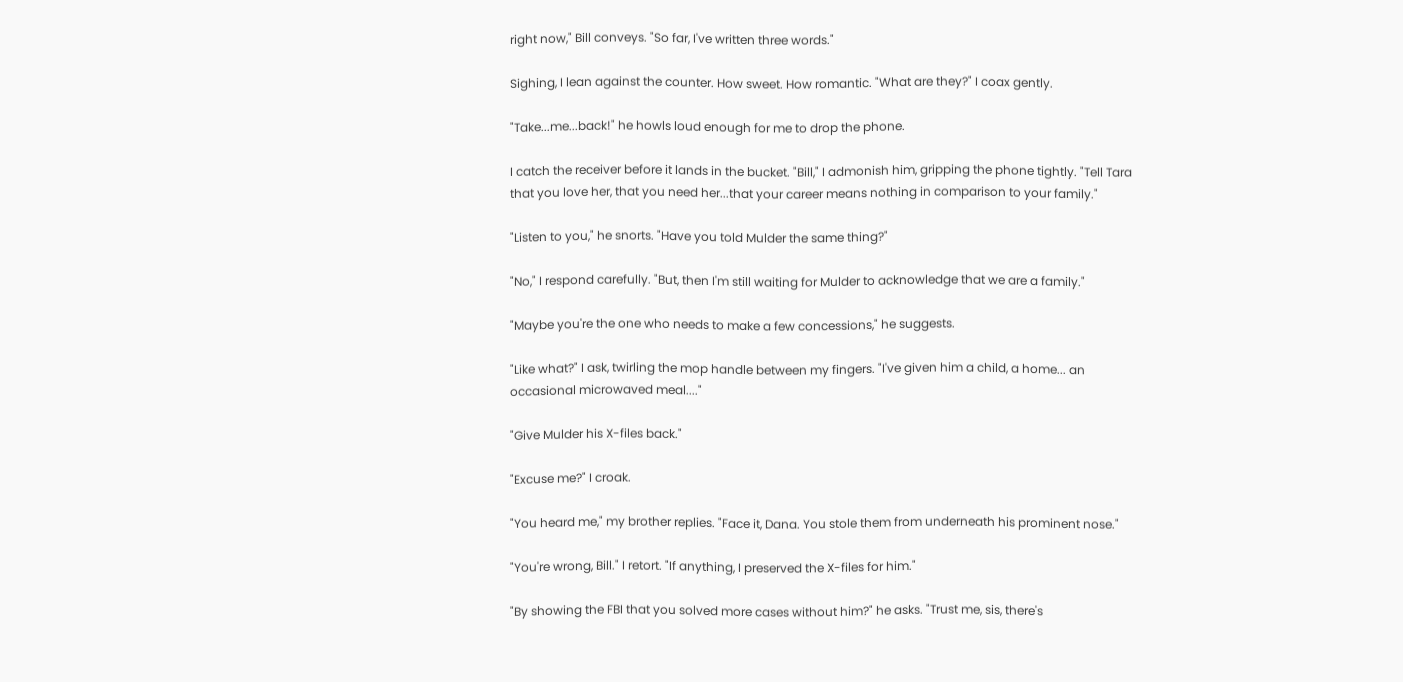right now," Bill conveys. "So far, I've written three words."

Sighing, I lean against the counter. How sweet. How romantic. "What are they?" I coax gently.

"Take...me...back!" he howls loud enough for me to drop the phone.

I catch the receiver before it lands in the bucket. "Bill," I admonish him, gripping the phone tightly. "Tell Tara that you love her, that you need her...that your career means nothing in comparison to your family."

"Listen to you," he snorts. "Have you told Mulder the same thing?"

"No," I respond carefully. "But, then I'm still waiting for Mulder to acknowledge that we are a family."

"Maybe you're the one who needs to make a few concessions," he suggests.

"Like what?" I ask, twirling the mop handle between my fingers. "I've given him a child, a home... an occasional microwaved meal...."

"Give Mulder his X-files back."

"Excuse me?" I croak.

"You heard me," my brother replies. "Face it, Dana. You stole them from underneath his prominent nose."

"You're wrong, Bill." I retort. "If anything, I preserved the X-files for him."

"By showing the FBI that you solved more cases without him?" he asks. "Trust me, sis, there's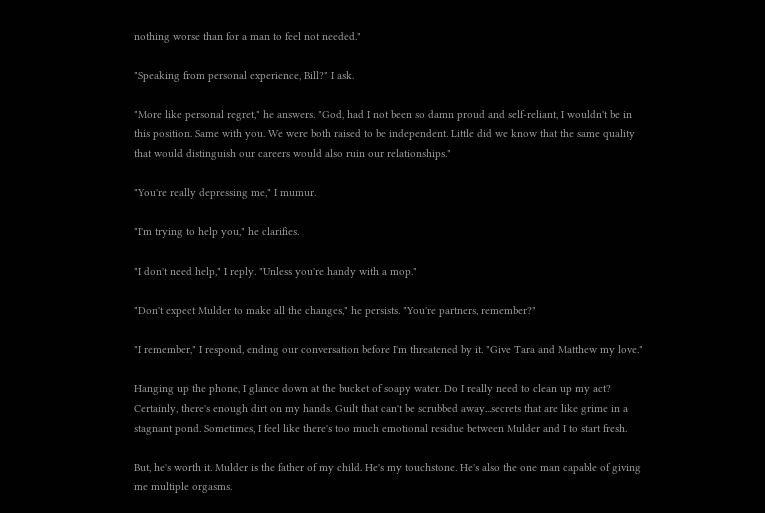nothing worse than for a man to feel not needed."

"Speaking from personal experience, Bill?" I ask.

"More like personal regret," he answers. "God, had I not been so damn proud and self-reliant, I wouldn't be in this position. Same with you. We were both raised to be independent. Little did we know that the same quality that would distinguish our careers would also ruin our relationships."

"You're really depressing me," I mumur.

"I'm trying to help you," he clarifies.

"I don't need help," I reply. "Unless you're handy with a mop."

"Don't expect Mulder to make all the changes," he persists. "You're partners, remember?"

"I remember," I respond, ending our conversation before I'm threatened by it. "Give Tara and Matthew my love."

Hanging up the phone, I glance down at the bucket of soapy water. Do I really need to clean up my act? Certainly, there's enough dirt on my hands. Guilt that can't be scrubbed away...secrets that are like grime in a stagnant pond. Sometimes, I feel like there's too much emotional residue between Mulder and I to start fresh.

But, he's worth it. Mulder is the father of my child. He's my touchstone. He's also the one man capable of giving me multiple orgasms.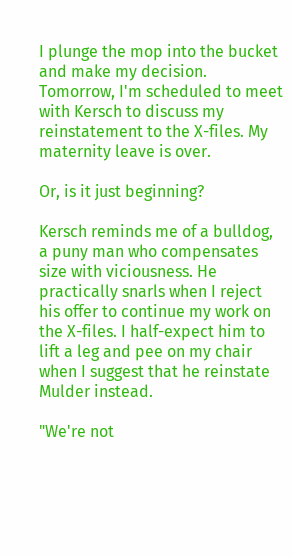I plunge the mop into the bucket and make my decision. Tomorrow, I'm scheduled to meet with Kersch to discuss my reinstatement to the X-files. My maternity leave is over.

Or, is it just beginning?

Kersch reminds me of a bulldog, a puny man who compensates size with viciousness. He practically snarls when I reject his offer to continue my work on the X-files. I half-expect him to lift a leg and pee on my chair when I suggest that he reinstate Mulder instead.

"We're not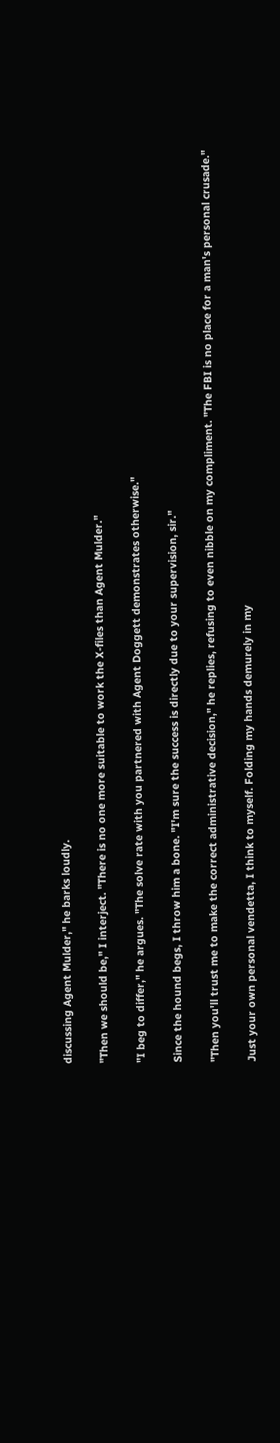discussing Agent Mulder," he barks loudly.

"Then we should be," I interject. "There is no one more suitable to work the X-files than Agent Mulder."

"I beg to differ," he argues. "The solve rate with you partnered with Agent Doggett demonstrates otherwise."

Since the hound begs, I throw him a bone. "I'm sure the success is directly due to your supervision, sir."

"Then you'll trust me to make the correct administrative decision," he replies, refusing to even nibble on my compliment. "The FBI is no place for a man's personal crusade."

Just your own personal vendetta, I think to myself. Folding my hands demurely in my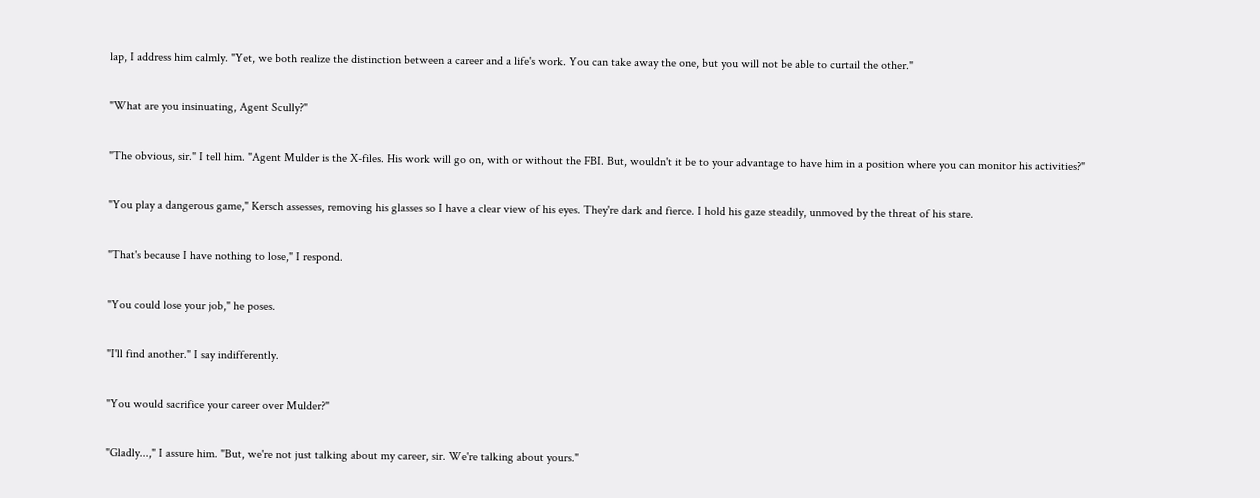lap, I address him calmly. "Yet, we both realize the distinction between a career and a life's work. You can take away the one, but you will not be able to curtail the other."

"What are you insinuating, Agent Scully?"

"The obvious, sir." I tell him. "Agent Mulder is the X-files. His work will go on, with or without the FBI. But, wouldn't it be to your advantage to have him in a position where you can monitor his activities?"

"You play a dangerous game," Kersch assesses, removing his glasses so I have a clear view of his eyes. They're dark and fierce. I hold his gaze steadily, unmoved by the threat of his stare.

"That's because I have nothing to lose," I respond.

"You could lose your job," he poses.

"I'll find another." I say indifferently.

"You would sacrifice your career over Mulder?"

"Gladly...," I assure him. "But, we're not just talking about my career, sir. We're talking about yours."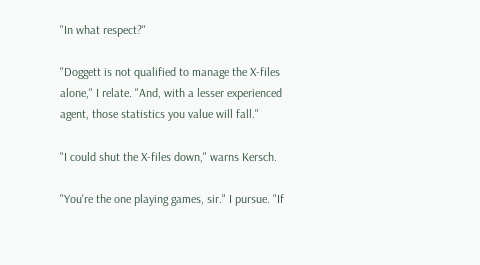"In what respect?"

"Doggett is not qualified to manage the X-files alone," I relate. "And, with a lesser experienced agent, those statistics you value will fall."

"I could shut the X-files down," warns Kersch.

"You're the one playing games, sir." I pursue. "If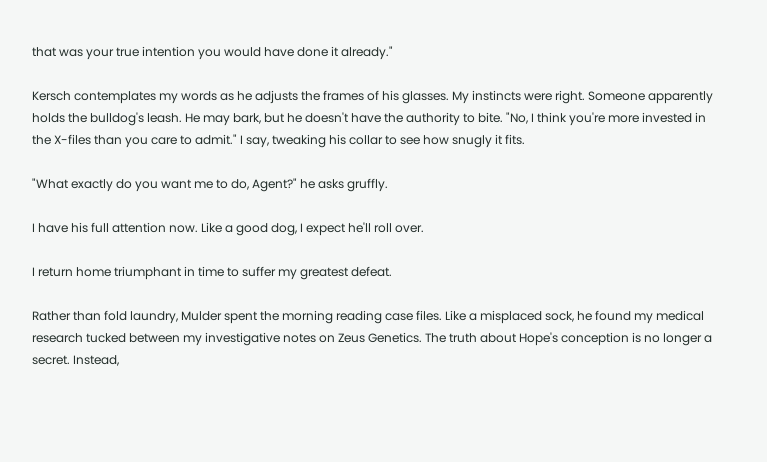that was your true intention you would have done it already."

Kersch contemplates my words as he adjusts the frames of his glasses. My instincts were right. Someone apparently holds the bulldog's leash. He may bark, but he doesn't have the authority to bite. "No, I think you're more invested in the X-files than you care to admit." I say, tweaking his collar to see how snugly it fits.

"What exactly do you want me to do, Agent?" he asks gruffly.

I have his full attention now. Like a good dog, I expect he'll roll over.

I return home triumphant in time to suffer my greatest defeat.

Rather than fold laundry, Mulder spent the morning reading case files. Like a misplaced sock, he found my medical research tucked between my investigative notes on Zeus Genetics. The truth about Hope's conception is no longer a secret. Instead,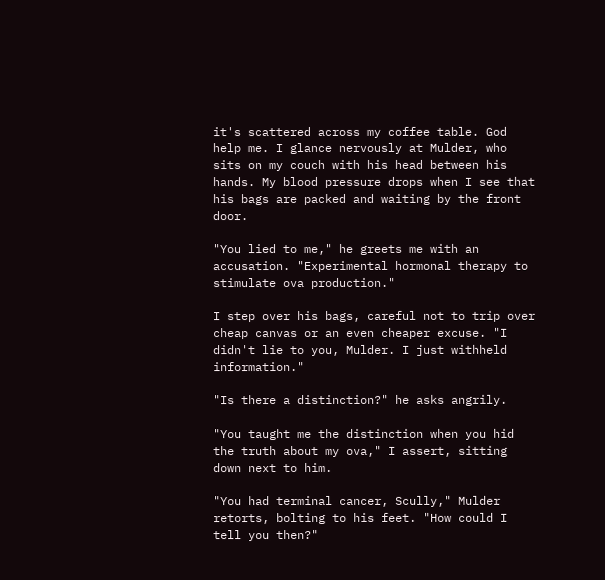it's scattered across my coffee table. God help me. I glance nervously at Mulder, who sits on my couch with his head between his hands. My blood pressure drops when I see that his bags are packed and waiting by the front door.

"You lied to me," he greets me with an accusation. "Experimental hormonal therapy to stimulate ova production."

I step over his bags, careful not to trip over cheap canvas or an even cheaper excuse. "I didn't lie to you, Mulder. I just withheld information."

"Is there a distinction?" he asks angrily.

"You taught me the distinction when you hid the truth about my ova," I assert, sitting down next to him.

"You had terminal cancer, Scully," Mulder retorts, bolting to his feet. "How could I tell you then?"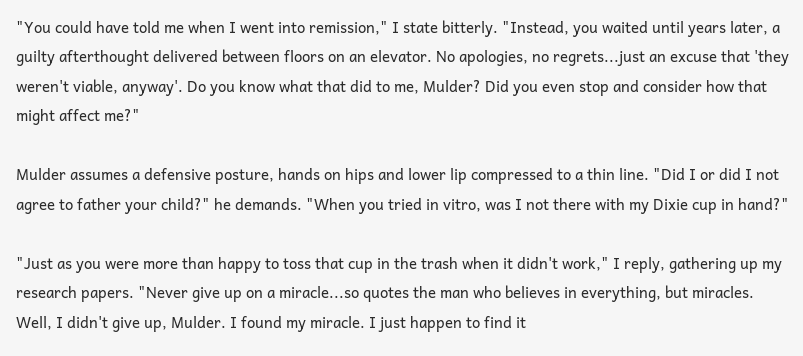"You could have told me when I went into remission," I state bitterly. "Instead, you waited until years later, a guilty afterthought delivered between floors on an elevator. No apologies, no regrets...just an excuse that 'they weren't viable, anyway'. Do you know what that did to me, Mulder? Did you even stop and consider how that might affect me?"

Mulder assumes a defensive posture, hands on hips and lower lip compressed to a thin line. "Did I or did I not agree to father your child?" he demands. "When you tried in vitro, was I not there with my Dixie cup in hand?"

"Just as you were more than happy to toss that cup in the trash when it didn't work," I reply, gathering up my research papers. "Never give up on a miracle...so quotes the man who believes in everything, but miracles. Well, I didn't give up, Mulder. I found my miracle. I just happen to find it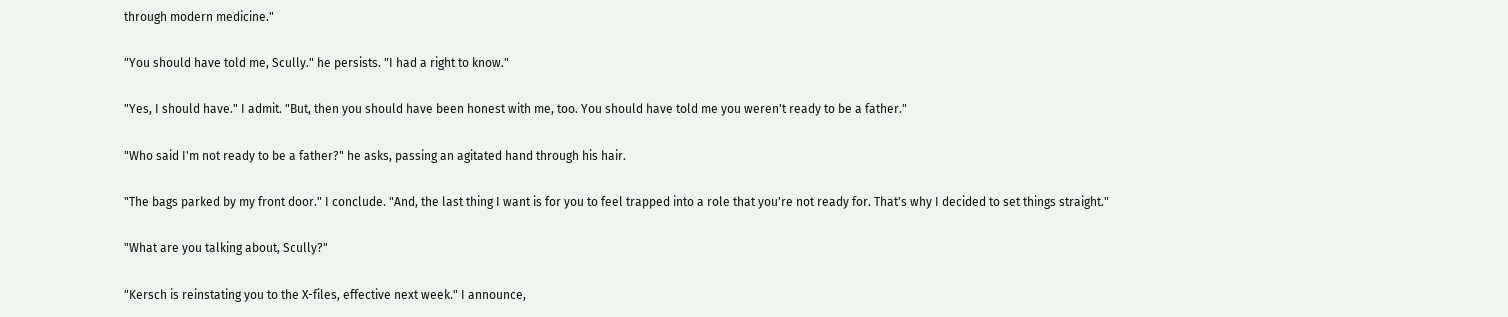through modern medicine."

"You should have told me, Scully." he persists. "I had a right to know."

"Yes, I should have." I admit. "But, then you should have been honest with me, too. You should have told me you weren't ready to be a father."

"Who said I'm not ready to be a father?" he asks, passing an agitated hand through his hair.

"The bags parked by my front door." I conclude. "And, the last thing I want is for you to feel trapped into a role that you're not ready for. That's why I decided to set things straight."

"What are you talking about, Scully?"

"Kersch is reinstating you to the X-files, effective next week." I announce,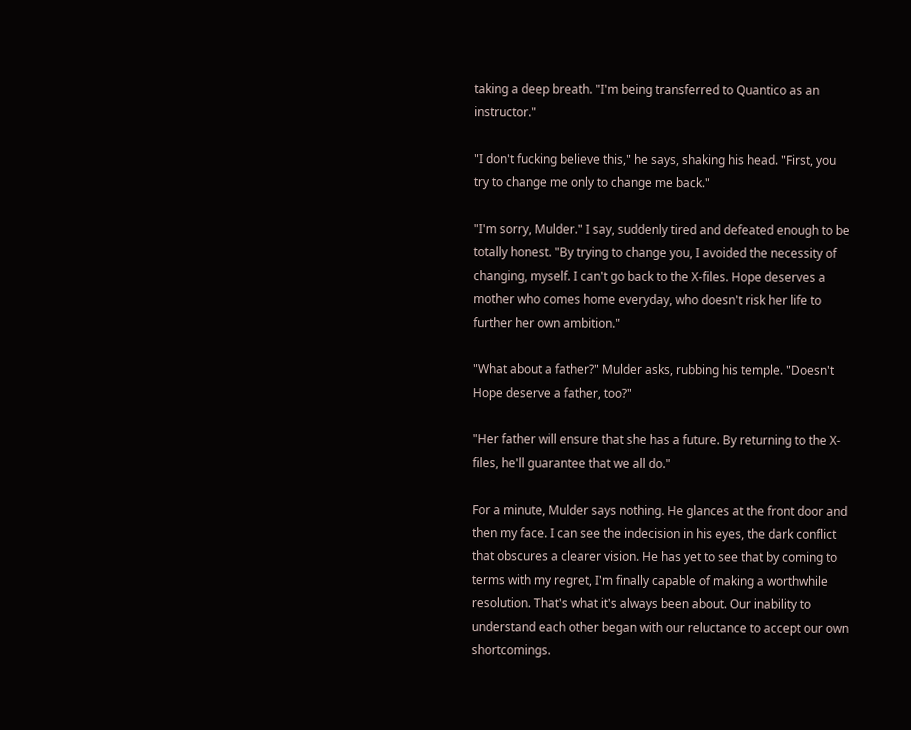taking a deep breath. "I'm being transferred to Quantico as an instructor."

"I don't fucking believe this," he says, shaking his head. "First, you try to change me only to change me back."

"I'm sorry, Mulder." I say, suddenly tired and defeated enough to be totally honest. "By trying to change you, I avoided the necessity of changing, myself. I can't go back to the X-files. Hope deserves a mother who comes home everyday, who doesn't risk her life to further her own ambition."

"What about a father?" Mulder asks, rubbing his temple. "Doesn't Hope deserve a father, too?"

"Her father will ensure that she has a future. By returning to the X-files, he'll guarantee that we all do."

For a minute, Mulder says nothing. He glances at the front door and then my face. I can see the indecision in his eyes, the dark conflict that obscures a clearer vision. He has yet to see that by coming to terms with my regret, I'm finally capable of making a worthwhile resolution. That's what it's always been about. Our inability to understand each other began with our reluctance to accept our own shortcomings.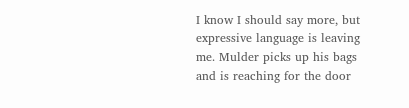I know I should say more, but expressive language is leaving me. Mulder picks up his bags and is reaching for the door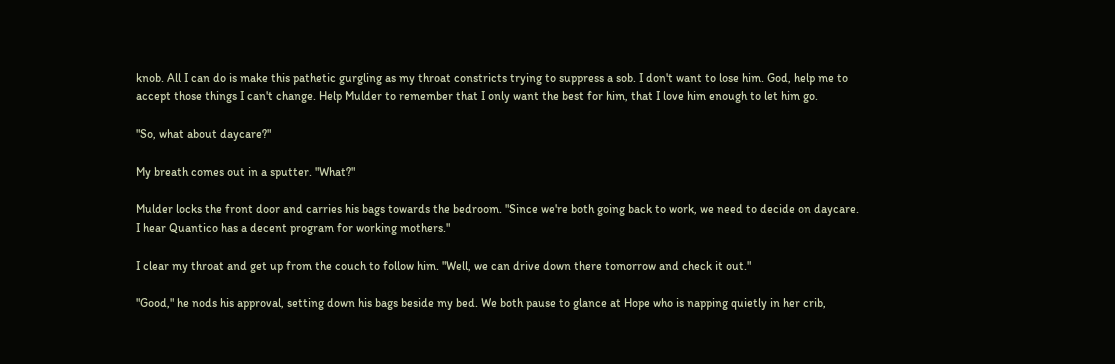knob. All I can do is make this pathetic gurgling as my throat constricts trying to suppress a sob. I don't want to lose him. God, help me to accept those things I can't change. Help Mulder to remember that I only want the best for him, that I love him enough to let him go.

"So, what about daycare?"

My breath comes out in a sputter. "What?"

Mulder locks the front door and carries his bags towards the bedroom. "Since we're both going back to work, we need to decide on daycare. I hear Quantico has a decent program for working mothers."

I clear my throat and get up from the couch to follow him. "Well, we can drive down there tomorrow and check it out."

"Good," he nods his approval, setting down his bags beside my bed. We both pause to glance at Hope who is napping quietly in her crib,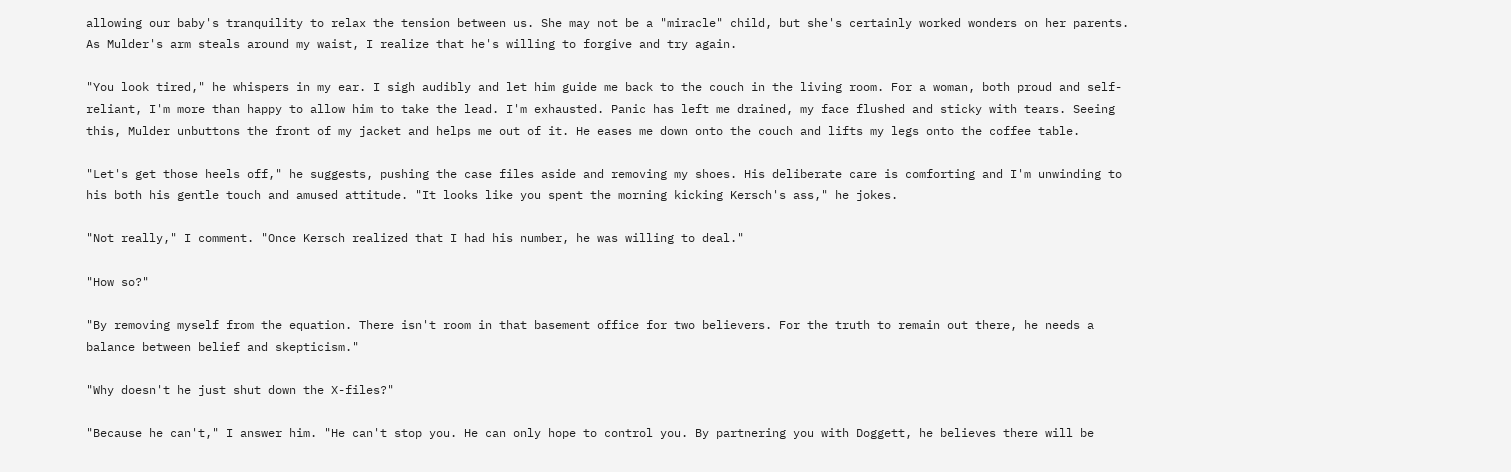allowing our baby's tranquility to relax the tension between us. She may not be a "miracle" child, but she's certainly worked wonders on her parents. As Mulder's arm steals around my waist, I realize that he's willing to forgive and try again.

"You look tired," he whispers in my ear. I sigh audibly and let him guide me back to the couch in the living room. For a woman, both proud and self-reliant, I'm more than happy to allow him to take the lead. I'm exhausted. Panic has left me drained, my face flushed and sticky with tears. Seeing this, Mulder unbuttons the front of my jacket and helps me out of it. He eases me down onto the couch and lifts my legs onto the coffee table.

"Let's get those heels off," he suggests, pushing the case files aside and removing my shoes. His deliberate care is comforting and I'm unwinding to his both his gentle touch and amused attitude. "It looks like you spent the morning kicking Kersch's ass," he jokes.

"Not really," I comment. "Once Kersch realized that I had his number, he was willing to deal."

"How so?"

"By removing myself from the equation. There isn't room in that basement office for two believers. For the truth to remain out there, he needs a balance between belief and skepticism."

"Why doesn't he just shut down the X-files?"

"Because he can't," I answer him. "He can't stop you. He can only hope to control you. By partnering you with Doggett, he believes there will be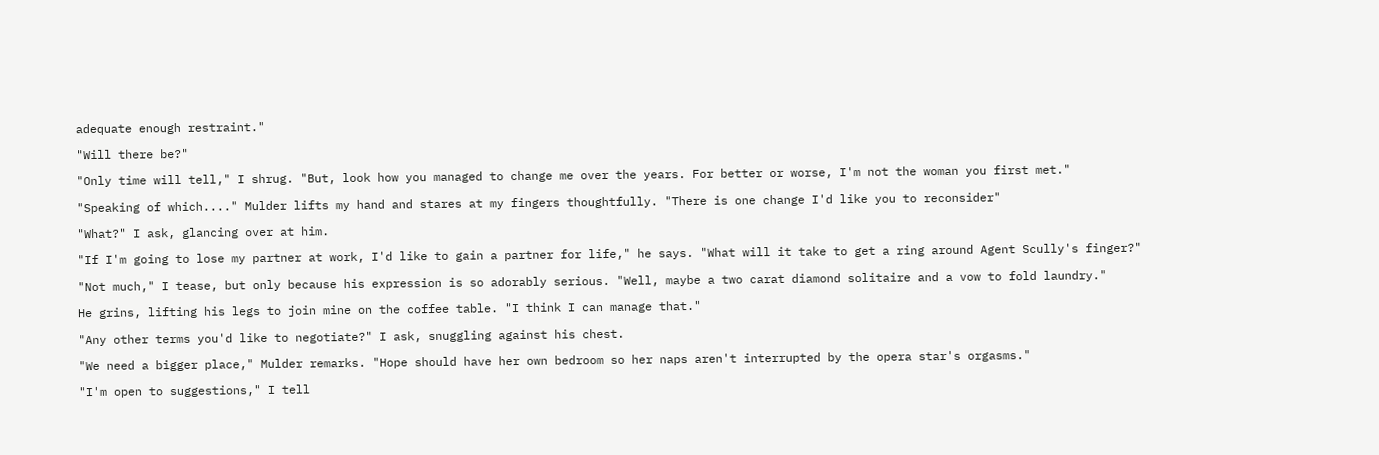adequate enough restraint."

"Will there be?"

"Only time will tell," I shrug. "But, look how you managed to change me over the years. For better or worse, I'm not the woman you first met."

"Speaking of which...." Mulder lifts my hand and stares at my fingers thoughtfully. "There is one change I'd like you to reconsider"

"What?" I ask, glancing over at him.

"If I'm going to lose my partner at work, I'd like to gain a partner for life," he says. "What will it take to get a ring around Agent Scully's finger?"

"Not much," I tease, but only because his expression is so adorably serious. "Well, maybe a two carat diamond solitaire and a vow to fold laundry."

He grins, lifting his legs to join mine on the coffee table. "I think I can manage that."

"Any other terms you'd like to negotiate?" I ask, snuggling against his chest.

"We need a bigger place," Mulder remarks. "Hope should have her own bedroom so her naps aren't interrupted by the opera star's orgasms."

"I'm open to suggestions," I tell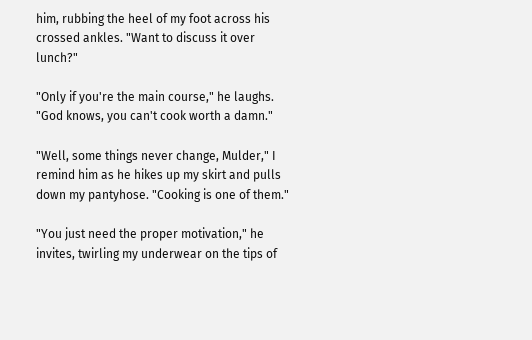him, rubbing the heel of my foot across his crossed ankles. "Want to discuss it over lunch?"

"Only if you're the main course," he laughs. "God knows, you can't cook worth a damn."

"Well, some things never change, Mulder," I remind him as he hikes up my skirt and pulls down my pantyhose. "Cooking is one of them."

"You just need the proper motivation," he invites, twirling my underwear on the tips of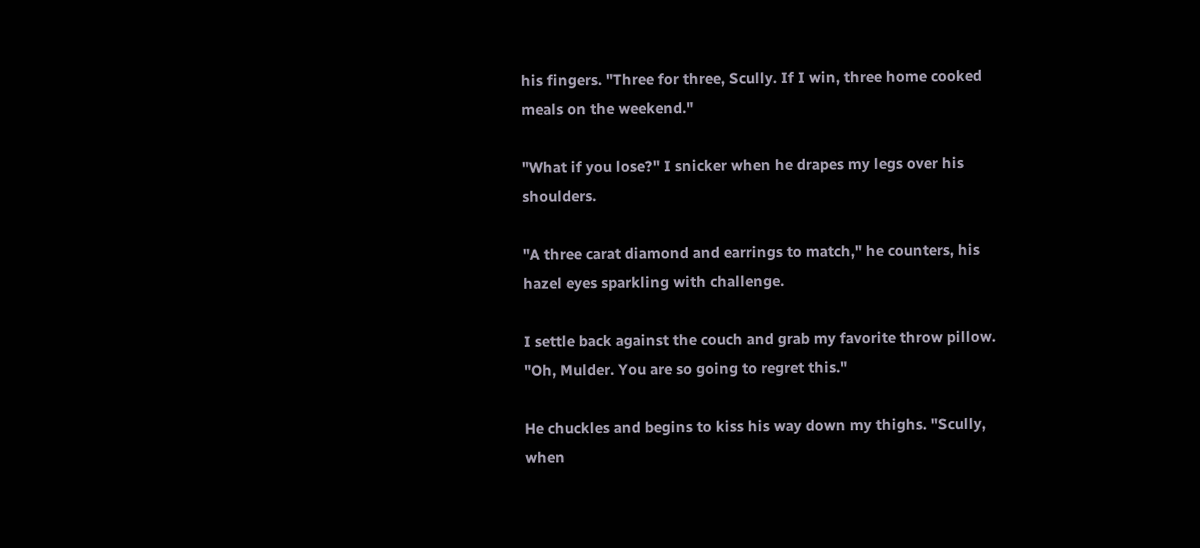his fingers. "Three for three, Scully. If I win, three home cooked meals on the weekend."

"What if you lose?" I snicker when he drapes my legs over his shoulders.

"A three carat diamond and earrings to match," he counters, his hazel eyes sparkling with challenge.

I settle back against the couch and grab my favorite throw pillow. "Oh, Mulder. You are so going to regret this."

He chuckles and begins to kiss his way down my thighs. "Scully, when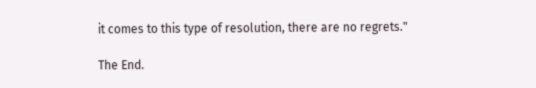it comes to this type of resolution, there are no regrets."

The End.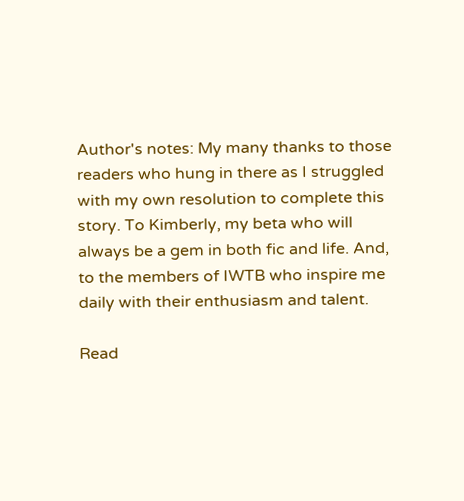Author's notes: My many thanks to those readers who hung in there as I struggled with my own resolution to complete this story. To Kimberly, my beta who will always be a gem in both fic and life. And, to the members of IWTB who inspire me daily with their enthusiasm and talent.

Read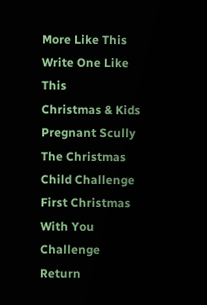More Like This Write One Like This
Christmas & Kids
Pregnant Scully
The Christmas Child Challenge
First Christmas With You Challenge
Return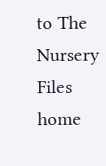to The Nursery Files home